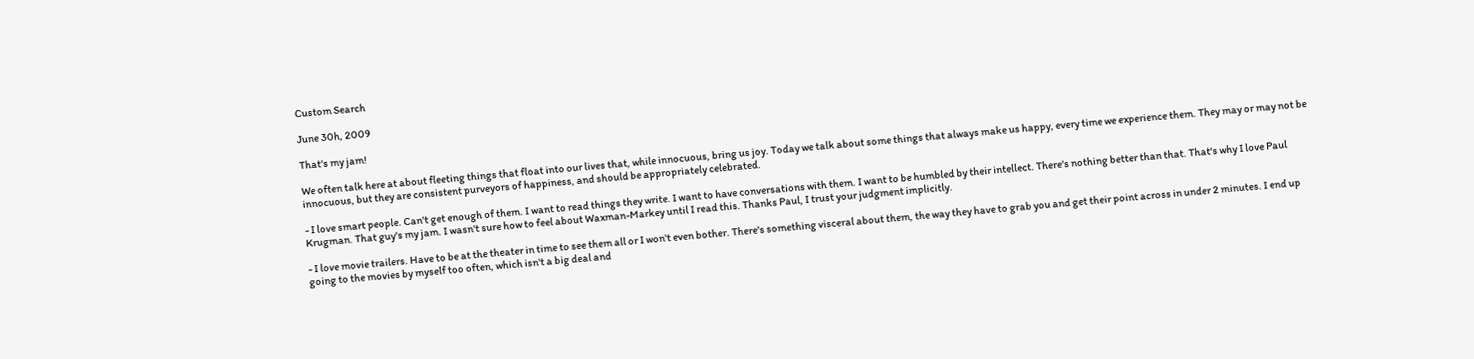Custom Search

June 30h, 2009

That's my jam!

We often talk here at about fleeting things that float into our lives that, while innocuous, bring us joy. Today we talk about some things that always make us happy, every time we experience them. They may or may not be innocuous, but they are consistent purveyors of happiness, and should be appropriately celebrated.

- I love smart people. Can't get enough of them. I want to read things they write. I want to have conversations with them. I want to be humbled by their intellect. There's nothing better than that. That's why I love Paul Krugman. That guy's my jam. I wasn't sure how to feel about Waxman-Markey until I read this. Thanks Paul, I trust your judgment implicitly.

- I love movie trailers. Have to be at the theater in time to see them all or I won't even bother. There's something visceral about them, the way they have to grab you and get their point across in under 2 minutes. I end up going to the movies by myself too often, which isn't a big deal and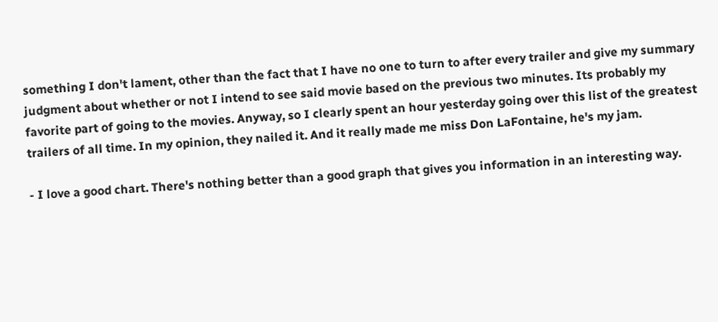something I don't lament, other than the fact that I have no one to turn to after every trailer and give my summary judgment about whether or not I intend to see said movie based on the previous two minutes. Its probably my favorite part of going to the movies. Anyway, so I clearly spent an hour yesterday going over this list of the greatest trailers of all time. In my opinion, they nailed it. And it really made me miss Don LaFontaine, he's my jam.

- I love a good chart. There's nothing better than a good graph that gives you information in an interesting way.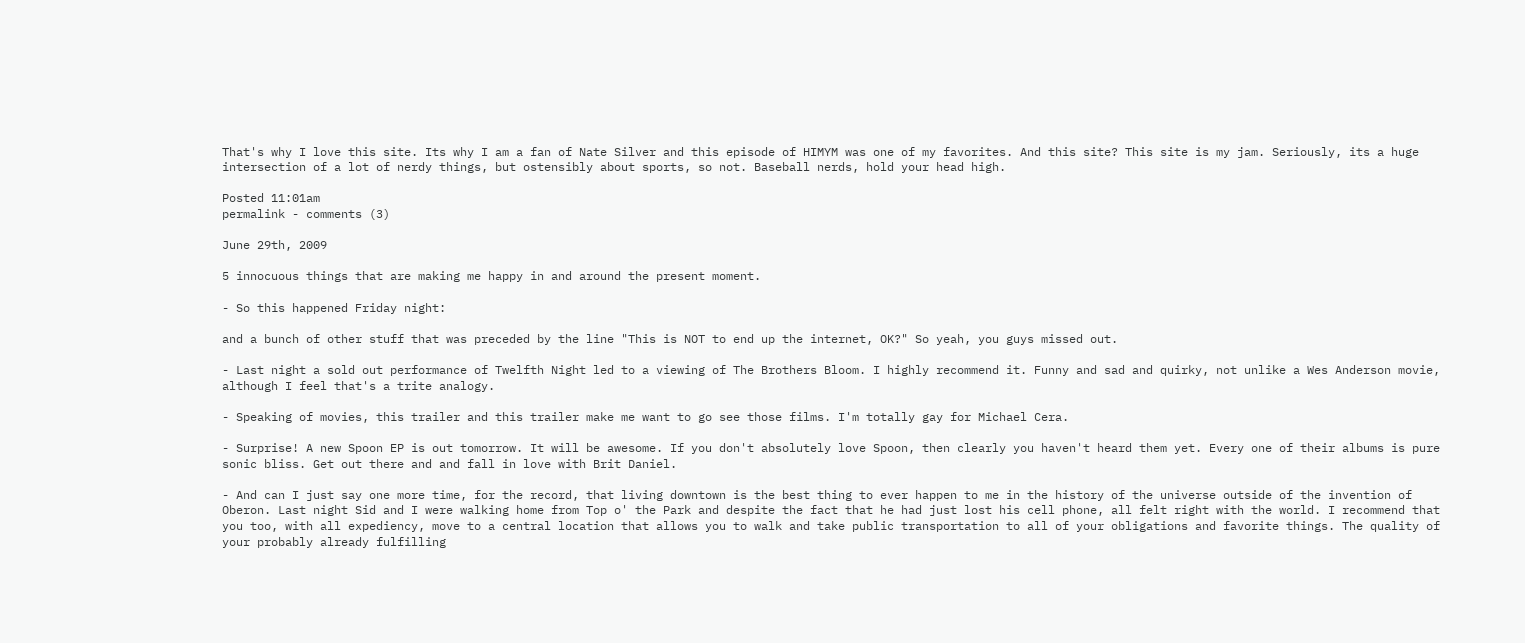That's why I love this site. Its why I am a fan of Nate Silver and this episode of HIMYM was one of my favorites. And this site? This site is my jam. Seriously, its a huge intersection of a lot of nerdy things, but ostensibly about sports, so not. Baseball nerds, hold your head high.

Posted 11:01am
permalink - comments (3)

June 29th, 2009

5 innocuous things that are making me happy in and around the present moment.

- So this happened Friday night:

and a bunch of other stuff that was preceded by the line "This is NOT to end up the internet, OK?" So yeah, you guys missed out.

- Last night a sold out performance of Twelfth Night led to a viewing of The Brothers Bloom. I highly recommend it. Funny and sad and quirky, not unlike a Wes Anderson movie, although I feel that's a trite analogy.

- Speaking of movies, this trailer and this trailer make me want to go see those films. I'm totally gay for Michael Cera.

- Surprise! A new Spoon EP is out tomorrow. It will be awesome. If you don't absolutely love Spoon, then clearly you haven't heard them yet. Every one of their albums is pure sonic bliss. Get out there and and fall in love with Brit Daniel.

- And can I just say one more time, for the record, that living downtown is the best thing to ever happen to me in the history of the universe outside of the invention of Oberon. Last night Sid and I were walking home from Top o' the Park and despite the fact that he had just lost his cell phone, all felt right with the world. I recommend that you too, with all expediency, move to a central location that allows you to walk and take public transportation to all of your obligations and favorite things. The quality of your probably already fulfilling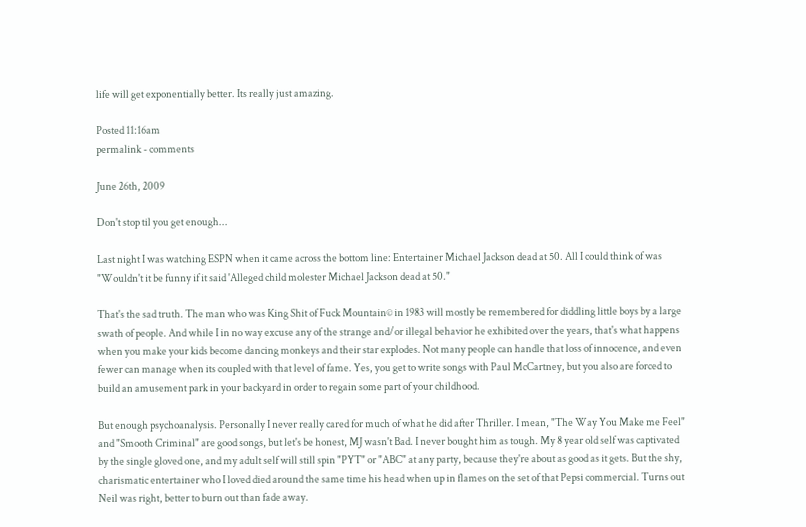life will get exponentially better. Its really just amazing.

Posted 11:16am
permalink - comments

June 26th, 2009

Don't stop til you get enough...

Last night I was watching ESPN when it came across the bottom line: Entertainer Michael Jackson dead at 50. All I could think of was "Wouldn't it be funny if it said 'Alleged child molester Michael Jackson dead at 50."

That's the sad truth. The man who was King Shit of Fuck Mountain© in 1983 will mostly be remembered for diddling little boys by a large swath of people. And while I in no way excuse any of the strange and/or illegal behavior he exhibited over the years, that's what happens when you make your kids become dancing monkeys and their star explodes. Not many people can handle that loss of innocence, and even fewer can manage when its coupled with that level of fame. Yes, you get to write songs with Paul McCartney, but you also are forced to build an amusement park in your backyard in order to regain some part of your childhood.

But enough psychoanalysis. Personally I never really cared for much of what he did after Thriller. I mean, "The Way You Make me Feel" and "Smooth Criminal" are good songs, but let's be honest, MJ wasn't Bad. I never bought him as tough. My 8 year old self was captivated by the single gloved one, and my adult self will still spin "PYT" or "ABC" at any party, because they're about as good as it gets. But the shy, charismatic entertainer who I loved died around the same time his head when up in flames on the set of that Pepsi commercial. Turns out Neil was right, better to burn out than fade away.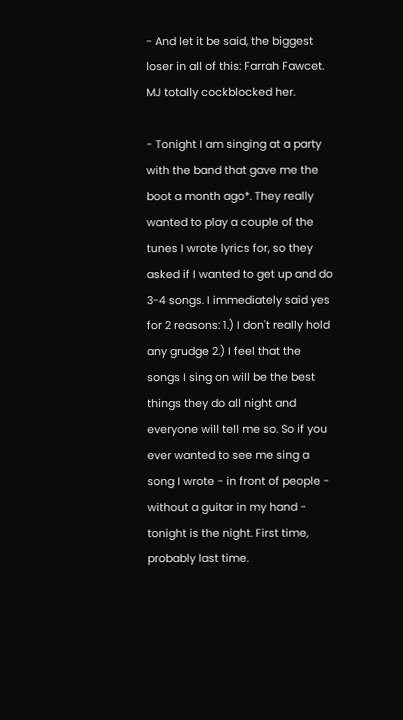- And let it be said, the biggest loser in all of this: Farrah Fawcet. MJ totally cockblocked her.

- Tonight I am singing at a party with the band that gave me the boot a month ago*. They really wanted to play a couple of the tunes I wrote lyrics for, so they asked if I wanted to get up and do 3-4 songs. I immediately said yes for 2 reasons: 1.) I don't really hold any grudge 2.) I feel that the songs I sing on will be the best things they do all night and everyone will tell me so. So if you ever wanted to see me sing a song I wrote - in front of people - without a guitar in my hand - tonight is the night. First time, probably last time.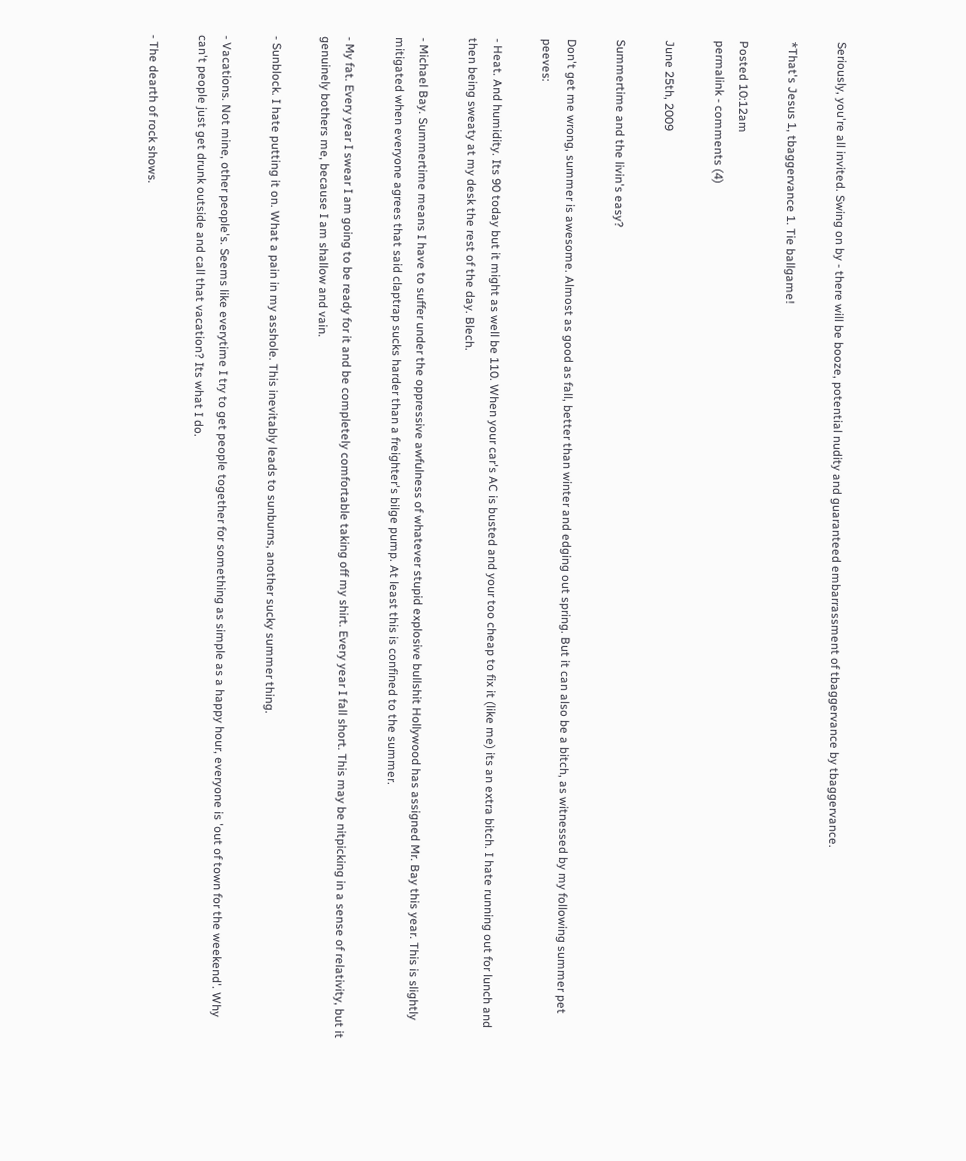Seriously, you're all invited. Swing on by - there will be booze, potential nudity and guaranteed embarrassment of tbaggervance by tbaggervance.

*That's Jesus 1, tbaggervance 1. Tie ballgame!

Posted 10:12am
permalink - comments (4)

June 25th, 2009

Summertime and the livin's easy?

Don't get me wrong, summer is awesome. Almost as good as fall, better than winter and edging out spring. But it can also be a bitch, as witnessed by my following summer pet peeves:

- Heat. And humidity. Its 90 today but it might as well be 110. When your car's AC is busted and your too cheap to fix it (like me) its an extra bitch. I hate running out for lunch and then being sweaty at my desk the rest of the day. Blech.

- Michael Bay. Summertime means I have to suffer under the oppressive awfulness of whatever stupid explosive bullshit Hollywood has assigned Mr. Bay this year. This is slightly mitigated when everyone agrees that said claptrap sucks harder than a freighter's bilge pump. At least this is confined to the summer.

- My fat. Every year I swear I am going to be ready for it and be completely comfortable taking off my shirt. Every year I fall short. This may be nitpicking in a sense of relativity, but it genuinely bothers me, because I am shallow and vain.

- Sunblock. I hate putting it on. What a pain in my asshole. This inevitably leads to sunburns, another sucky summer thing.

- Vacations. Not mine, other people's. Seems like everytime I try to get people together for something as simple as a happy hour, everyone is 'out of town for the weekend'. Why can't people just get drunk outside and call that vacation? Its what I do.

- The dearth of rock shows.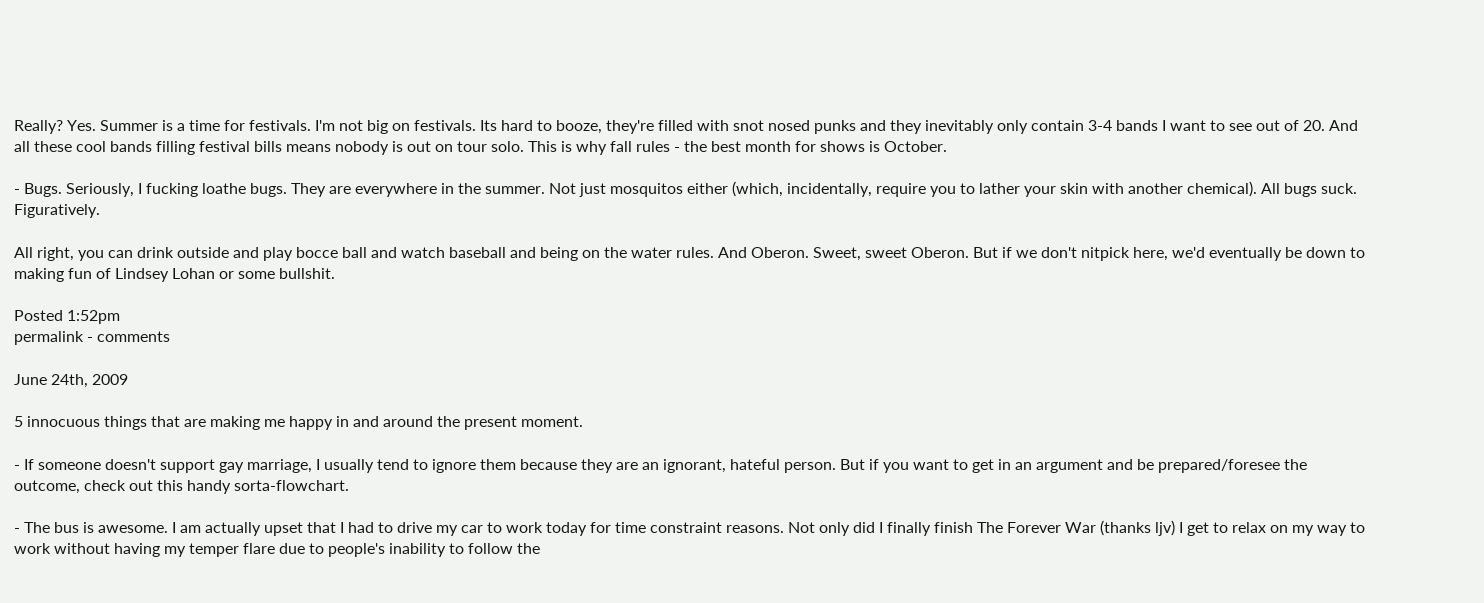Really? Yes. Summer is a time for festivals. I'm not big on festivals. Its hard to booze, they're filled with snot nosed punks and they inevitably only contain 3-4 bands I want to see out of 20. And all these cool bands filling festival bills means nobody is out on tour solo. This is why fall rules - the best month for shows is October.

- Bugs. Seriously, I fucking loathe bugs. They are everywhere in the summer. Not just mosquitos either (which, incidentally, require you to lather your skin with another chemical). All bugs suck. Figuratively.

All right, you can drink outside and play bocce ball and watch baseball and being on the water rules. And Oberon. Sweet, sweet Oberon. But if we don't nitpick here, we'd eventually be down to making fun of Lindsey Lohan or some bullshit.

Posted 1:52pm
permalink - comments

June 24th, 2009

5 innocuous things that are making me happy in and around the present moment.

- If someone doesn't support gay marriage, I usually tend to ignore them because they are an ignorant, hateful person. But if you want to get in an argument and be prepared/foresee the outcome, check out this handy sorta-flowchart.

- The bus is awesome. I am actually upset that I had to drive my car to work today for time constraint reasons. Not only did I finally finish The Forever War (thanks ljv) I get to relax on my way to work without having my temper flare due to people's inability to follow the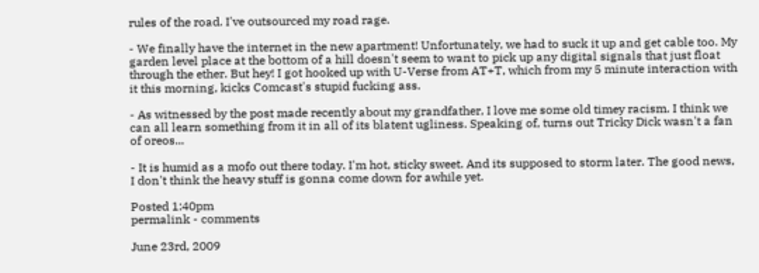rules of the road. I've outsourced my road rage.

- We finally have the internet in the new apartment! Unfortunately, we had to suck it up and get cable too. My garden level place at the bottom of a hill doesn't seem to want to pick up any digital signals that just float through the ether. But hey! I got hooked up with U-Verse from AT+T, which from my 5 minute interaction with it this morning, kicks Comcast's stupid fucking ass.

- As witnessed by the post made recently about my grandfather, I love me some old timey racism. I think we can all learn something from it in all of its blatent ugliness. Speaking of, turns out Tricky Dick wasn't a fan of oreos...

- It is humid as a mofo out there today. I'm hot, sticky sweet. And its supposed to storm later. The good news, I don't think the heavy stuff is gonna come down for awhile yet.

Posted 1:40pm
permalink - comments

June 23rd, 2009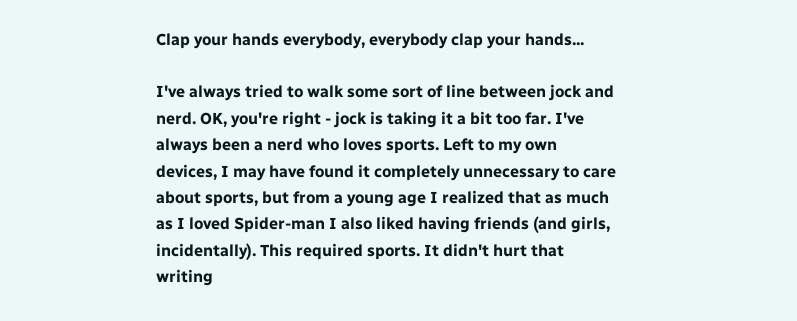Clap your hands everybody, everybody clap your hands...

I've always tried to walk some sort of line between jock and nerd. OK, you're right - jock is taking it a bit too far. I've always been a nerd who loves sports. Left to my own devices, I may have found it completely unnecessary to care about sports, but from a young age I realized that as much as I loved Spider-man I also liked having friends (and girls, incidentally). This required sports. It didn't hurt that writing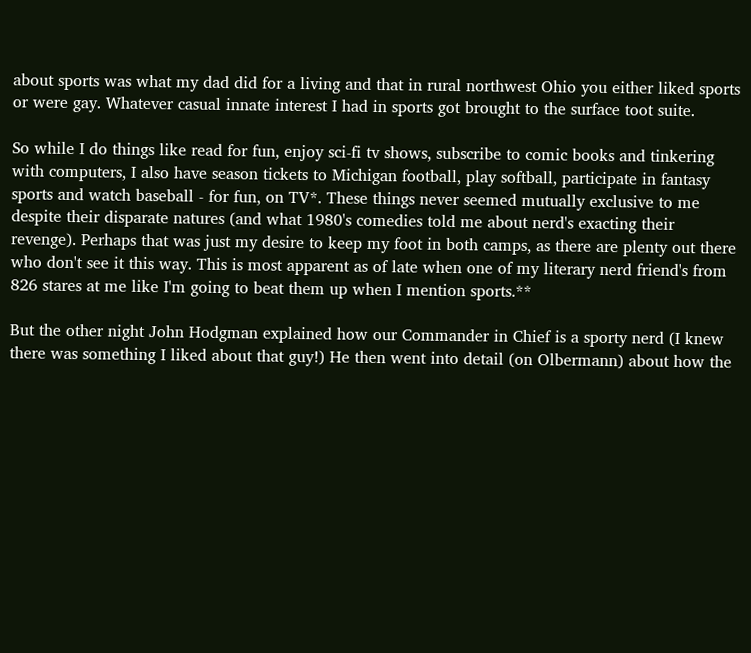about sports was what my dad did for a living and that in rural northwest Ohio you either liked sports or were gay. Whatever casual innate interest I had in sports got brought to the surface toot suite.

So while I do things like read for fun, enjoy sci-fi tv shows, subscribe to comic books and tinkering with computers, I also have season tickets to Michigan football, play softball, participate in fantasy sports and watch baseball - for fun, on TV*. These things never seemed mutually exclusive to me despite their disparate natures (and what 1980's comedies told me about nerd's exacting their revenge). Perhaps that was just my desire to keep my foot in both camps, as there are plenty out there who don't see it this way. This is most apparent as of late when one of my literary nerd friend's from 826 stares at me like I'm going to beat them up when I mention sports.**

But the other night John Hodgman explained how our Commander in Chief is a sporty nerd (I knew there was something I liked about that guy!) He then went into detail (on Olbermann) about how the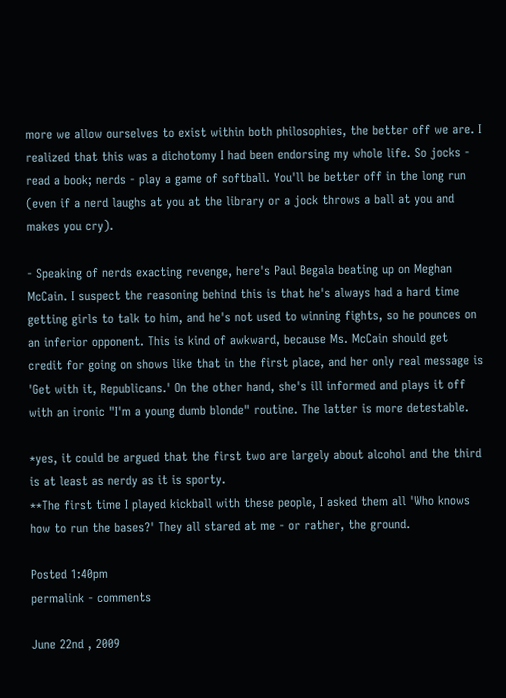more we allow ourselves to exist within both philosophies, the better off we are. I realized that this was a dichotomy I had been endorsing my whole life. So jocks - read a book; nerds - play a game of softball. You'll be better off in the long run (even if a nerd laughs at you at the library or a jock throws a ball at you and makes you cry).

- Speaking of nerds exacting revenge, here's Paul Begala beating up on Meghan McCain. I suspect the reasoning behind this is that he's always had a hard time getting girls to talk to him, and he's not used to winning fights, so he pounces on an inferior opponent. This is kind of awkward, because Ms. McCain should get credit for going on shows like that in the first place, and her only real message is 'Get with it, Republicans.' On the other hand, she's ill informed and plays it off with an ironic "I'm a young dumb blonde" routine. The latter is more detestable.

*yes, it could be argued that the first two are largely about alcohol and the third is at least as nerdy as it is sporty.
**The first time I played kickball with these people, I asked them all 'Who knows how to run the bases?' They all stared at me - or rather, the ground.

Posted 1:40pm
permalink - comments

June 22nd , 2009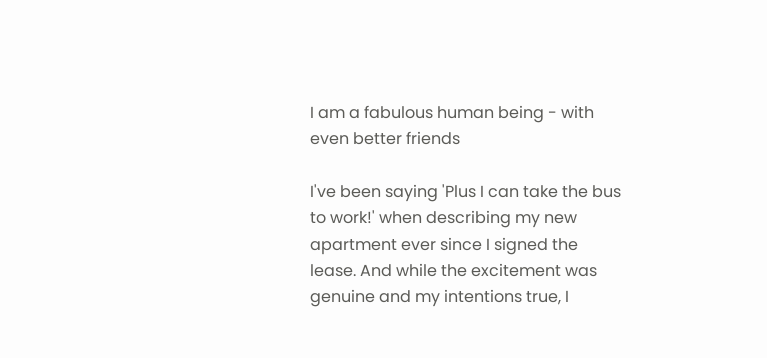I am a fabulous human being - with even better friends

I've been saying 'Plus I can take the bus to work!' when describing my new apartment ever since I signed the lease. And while the excitement was genuine and my intentions true, I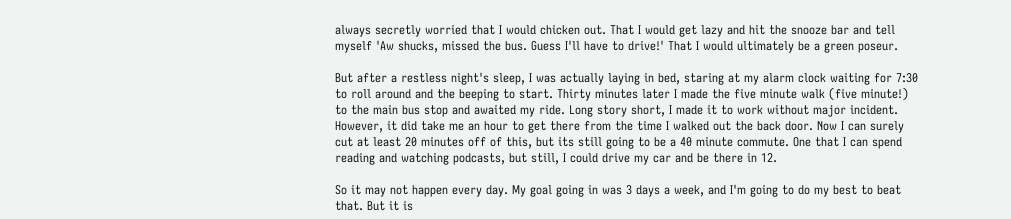always secretly worried that I would chicken out. That I would get lazy and hit the snooze bar and tell myself 'Aw shucks, missed the bus. Guess I'll have to drive!' That I would ultimately be a green poseur.

But after a restless night's sleep, I was actually laying in bed, staring at my alarm clock waiting for 7:30 to roll around and the beeping to start. Thirty minutes later I made the five minute walk (five minute!) to the main bus stop and awaited my ride. Long story short, I made it to work without major incident. However, it did take me an hour to get there from the time I walked out the back door. Now I can surely cut at least 20 minutes off of this, but its still going to be a 40 minute commute. One that I can spend reading and watching podcasts, but still, I could drive my car and be there in 12.

So it may not happen every day. My goal going in was 3 days a week, and I'm going to do my best to beat that. But it is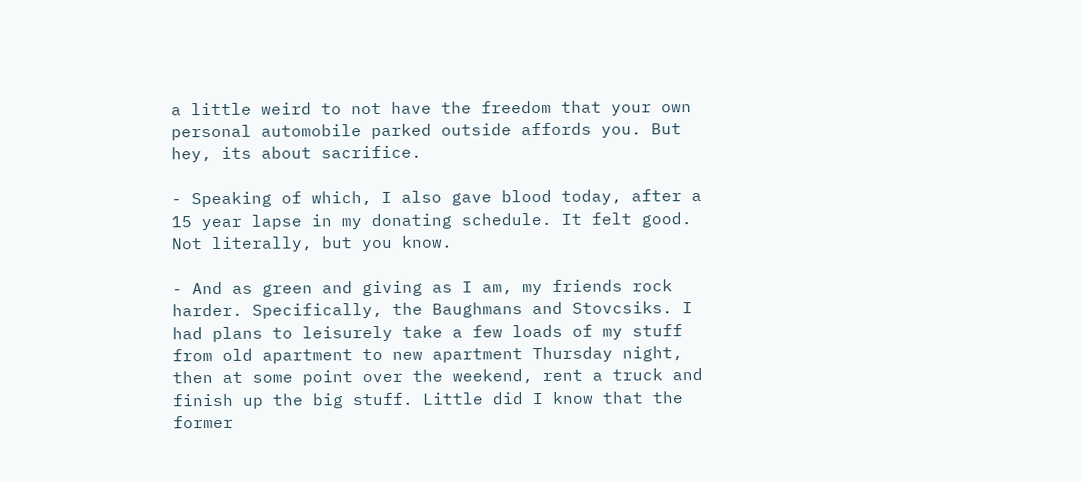a little weird to not have the freedom that your own personal automobile parked outside affords you. But hey, its about sacrifice.

- Speaking of which, I also gave blood today, after a 15 year lapse in my donating schedule. It felt good. Not literally, but you know.

- And as green and giving as I am, my friends rock harder. Specifically, the Baughmans and Stovcsiks. I had plans to leisurely take a few loads of my stuff from old apartment to new apartment Thursday night, then at some point over the weekend, rent a truck and finish up the big stuff. Little did I know that the former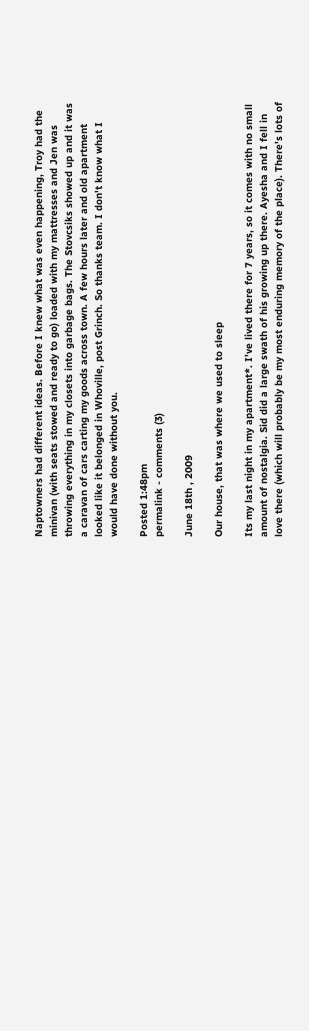Naptowners had different ideas. Before I knew what was even happening, Troy had the minivan (with seats stowed and ready to go) loaded with my mattresses and Jen was throwing everything in my closets into garbage bags. The Stovcsiks showed up and it was a caravan of cars carting my goods across town. A few hours later and old apartment looked like it belonged in Whoville, post Grinch. So thanks team. I don't know what I would have done without you.

Posted 1:48pm
permalink - comments (3)

June 18th , 2009

Our house, that was where we used to sleep

Its my last night in my apartment*. I've lived there for 7 years, so it comes with no small amount of nostalgia. Sid did a large swath of his growing up there. Ayesha and I fell in love there (which will probably be my most enduring memory of the place). There's lots of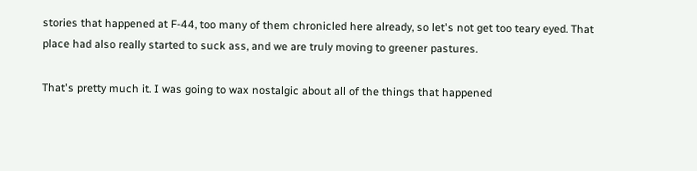stories that happened at F-44, too many of them chronicled here already, so let's not get too teary eyed. That place had also really started to suck ass, and we are truly moving to greener pastures.

That's pretty much it. I was going to wax nostalgic about all of the things that happened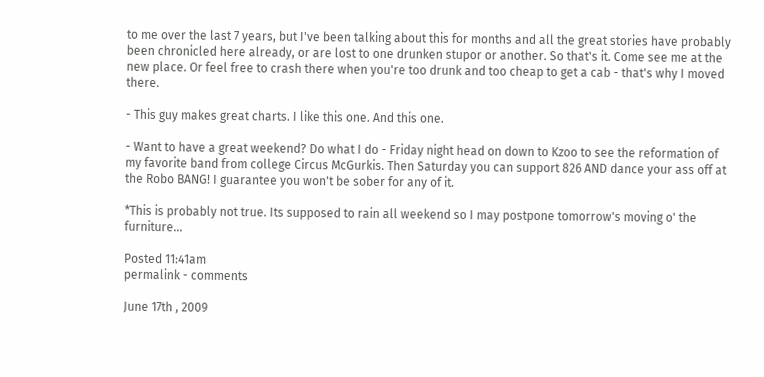to me over the last 7 years, but I've been talking about this for months and all the great stories have probably been chronicled here already, or are lost to one drunken stupor or another. So that's it. Come see me at the new place. Or feel free to crash there when you're too drunk and too cheap to get a cab - that's why I moved there.

- This guy makes great charts. I like this one. And this one.

- Want to have a great weekend? Do what I do - Friday night head on down to Kzoo to see the reformation of my favorite band from college Circus McGurkis. Then Saturday you can support 826 AND dance your ass off at the Robo BANG! I guarantee you won't be sober for any of it.

*This is probably not true. Its supposed to rain all weekend so I may postpone tomorrow's moving o' the furniture...

Posted 11:41am
permalink - comments

June 17th , 2009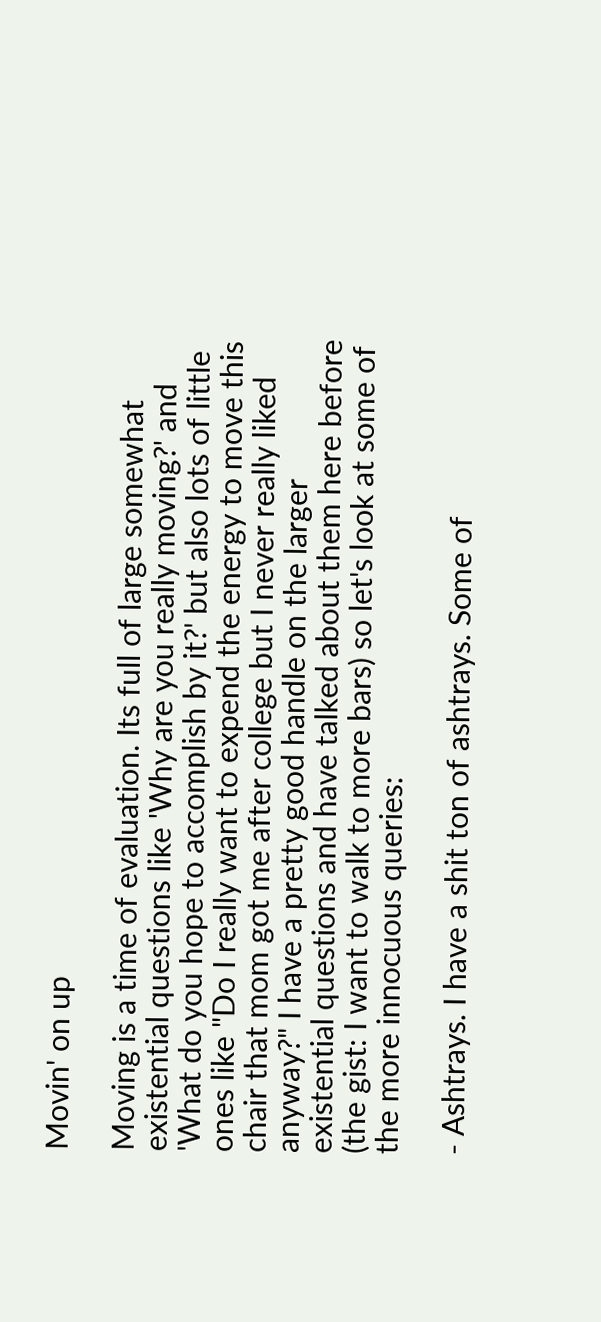Movin' on up

Moving is a time of evaluation. Its full of large somewhat existential questions like 'Why are you really moving?' and 'What do you hope to accomplish by it?' but also lots of little ones like "Do I really want to expend the energy to move this chair that mom got me after college but I never really liked anyway?" I have a pretty good handle on the larger existential questions and have talked about them here before (the gist: I want to walk to more bars) so let's look at some of the more innocuous queries:

- Ashtrays. I have a shit ton of ashtrays. Some of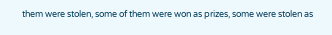them were stolen, some of them were won as prizes, some were stolen as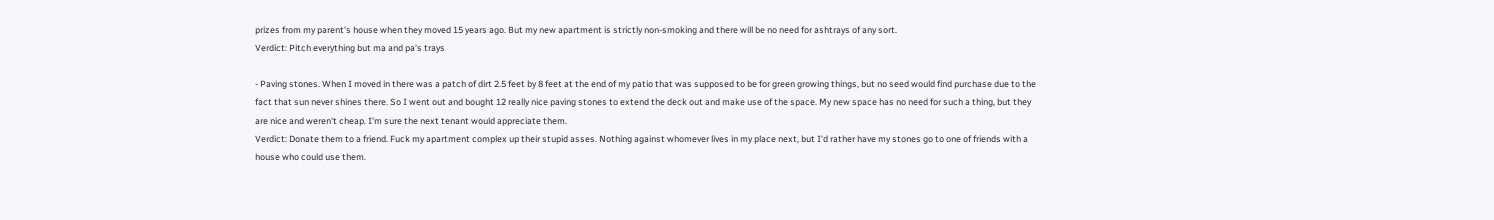prizes from my parent's house when they moved 15 years ago. But my new apartment is strictly non-smoking and there will be no need for ashtrays of any sort.
Verdict: Pitch everything but ma and pa's trays

- Paving stones. When I moved in there was a patch of dirt 2.5 feet by 8 feet at the end of my patio that was supposed to be for green growing things, but no seed would find purchase due to the fact that sun never shines there. So I went out and bought 12 really nice paving stones to extend the deck out and make use of the space. My new space has no need for such a thing, but they are nice and weren't cheap. I'm sure the next tenant would appreciate them.
Verdict: Donate them to a friend. Fuck my apartment complex up their stupid asses. Nothing against whomever lives in my place next, but I'd rather have my stones go to one of friends with a house who could use them.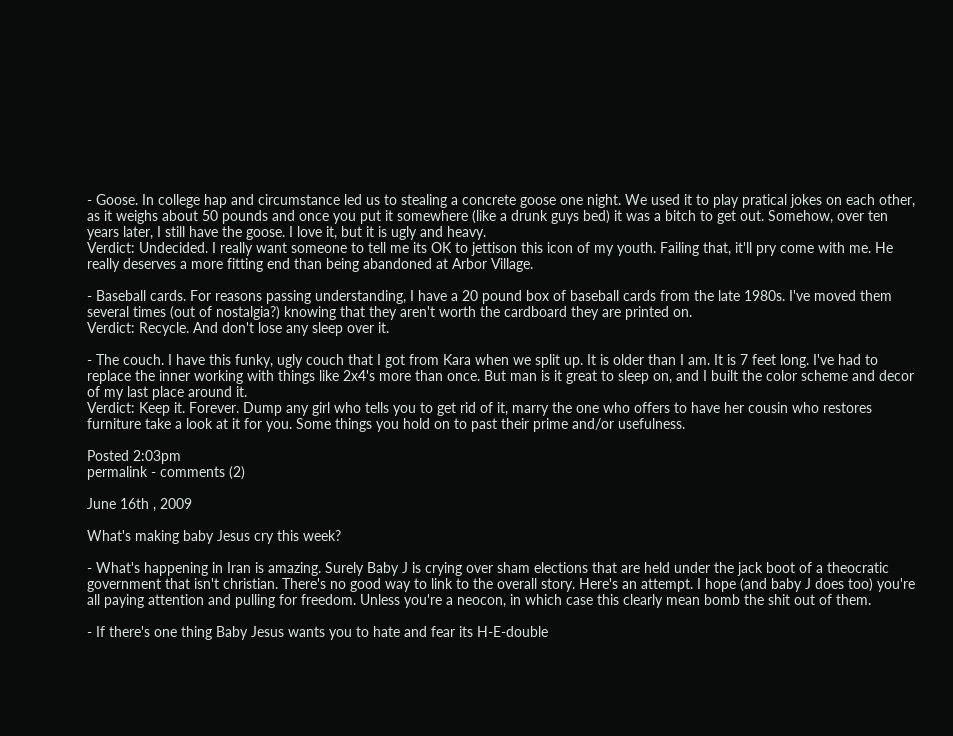- Goose. In college hap and circumstance led us to stealing a concrete goose one night. We used it to play pratical jokes on each other, as it weighs about 50 pounds and once you put it somewhere (like a drunk guys bed) it was a bitch to get out. Somehow, over ten years later, I still have the goose. I love it, but it is ugly and heavy.
Verdict: Undecided. I really want someone to tell me its OK to jettison this icon of my youth. Failing that, it'll pry come with me. He really deserves a more fitting end than being abandoned at Arbor Village.

- Baseball cards. For reasons passing understanding, I have a 20 pound box of baseball cards from the late 1980s. I've moved them several times (out of nostalgia?) knowing that they aren't worth the cardboard they are printed on.
Verdict: Recycle. And don't lose any sleep over it.

- The couch. I have this funky, ugly couch that I got from Kara when we split up. It is older than I am. It is 7 feet long. I've had to replace the inner working with things like 2x4's more than once. But man is it great to sleep on, and I built the color scheme and decor of my last place around it.
Verdict: Keep it. Forever. Dump any girl who tells you to get rid of it, marry the one who offers to have her cousin who restores furniture take a look at it for you. Some things you hold on to past their prime and/or usefulness.

Posted 2:03pm
permalink - comments (2)

June 16th , 2009

What's making baby Jesus cry this week?

- What's happening in Iran is amazing. Surely Baby J is crying over sham elections that are held under the jack boot of a theocratic government that isn't christian. There's no good way to link to the overall story. Here's an attempt. I hope (and baby J does too) you're all paying attention and pulling for freedom. Unless you're a neocon, in which case this clearly mean bomb the shit out of them.

- If there's one thing Baby Jesus wants you to hate and fear its H-E-double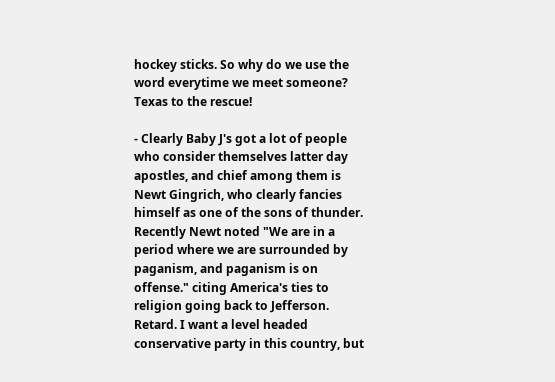hockey sticks. So why do we use the word everytime we meet someone? Texas to the rescue!

- Clearly Baby J's got a lot of people who consider themselves latter day apostles, and chief among them is Newt Gingrich, who clearly fancies himself as one of the sons of thunder. Recently Newt noted "We are in a period where we are surrounded by paganism, and paganism is on offense." citing America's ties to religion going back to Jefferson. Retard. I want a level headed conservative party in this country, but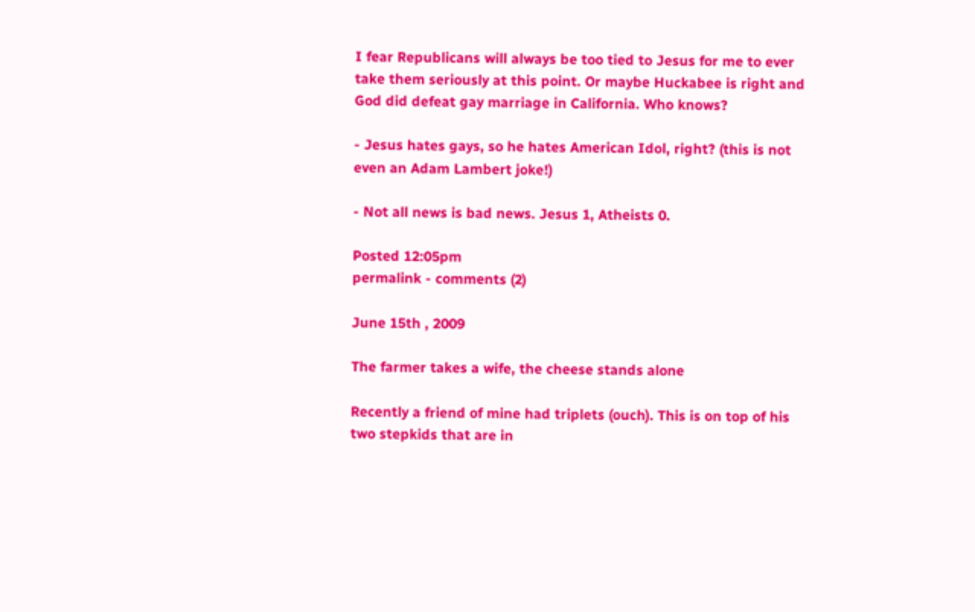I fear Republicans will always be too tied to Jesus for me to ever take them seriously at this point. Or maybe Huckabee is right and God did defeat gay marriage in California. Who knows?

- Jesus hates gays, so he hates American Idol, right? (this is not even an Adam Lambert joke!)

- Not all news is bad news. Jesus 1, Atheists 0.

Posted 12:05pm
permalink - comments (2)

June 15th , 2009

The farmer takes a wife, the cheese stands alone

Recently a friend of mine had triplets (ouch). This is on top of his two stepkids that are in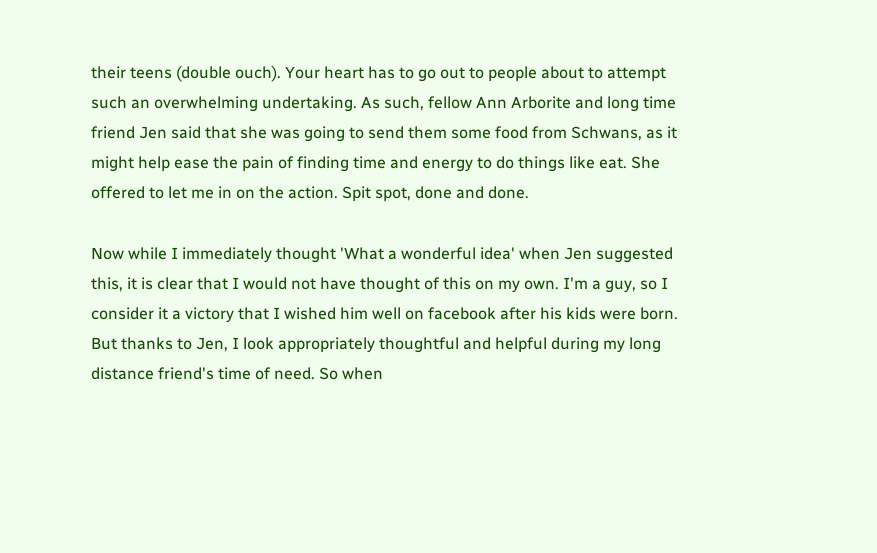their teens (double ouch). Your heart has to go out to people about to attempt such an overwhelming undertaking. As such, fellow Ann Arborite and long time friend Jen said that she was going to send them some food from Schwans, as it might help ease the pain of finding time and energy to do things like eat. She offered to let me in on the action. Spit spot, done and done.

Now while I immediately thought 'What a wonderful idea' when Jen suggested this, it is clear that I would not have thought of this on my own. I'm a guy, so I consider it a victory that I wished him well on facebook after his kids were born. But thanks to Jen, I look appropriately thoughtful and helpful during my long distance friend's time of need. So when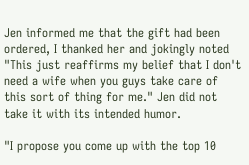Jen informed me that the gift had been ordered, I thanked her and jokingly noted "This just reaffirms my belief that I don't need a wife when you guys take care of this sort of thing for me." Jen did not take it with its intended humor.

"I propose you come up with the top 10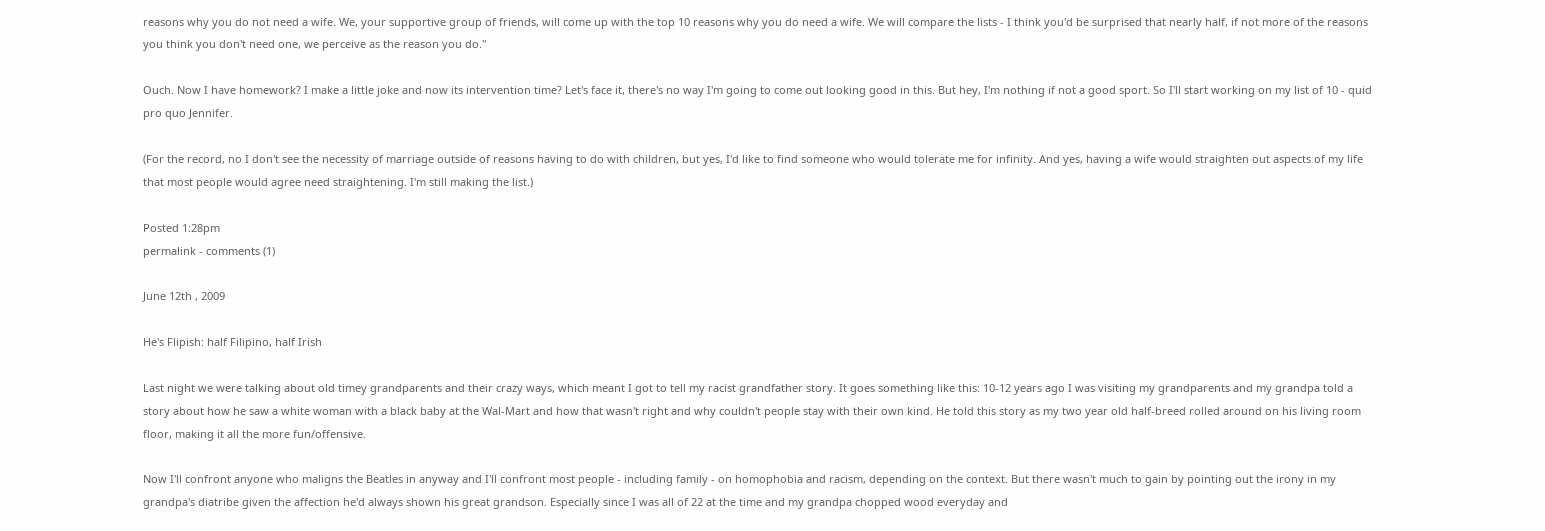reasons why you do not need a wife. We, your supportive group of friends, will come up with the top 10 reasons why you do need a wife. We will compare the lists - I think you'd be surprised that nearly half, if not more of the reasons you think you don't need one, we perceive as the reason you do."

Ouch. Now I have homework? I make a little joke and now its intervention time? Let's face it, there's no way I'm going to come out looking good in this. But hey, I'm nothing if not a good sport. So I'll start working on my list of 10 - quid pro quo Jennifer.

(For the record, no I don't see the necessity of marriage outside of reasons having to do with children, but yes, I'd like to find someone who would tolerate me for infinity. And yes, having a wife would straighten out aspects of my life that most people would agree need straightening. I'm still making the list.)

Posted 1:28pm
permalink - comments (1)

June 12th , 2009

He's Flipish: half Filipino, half Irish

Last night we were talking about old timey grandparents and their crazy ways, which meant I got to tell my racist grandfather story. It goes something like this: 10-12 years ago I was visiting my grandparents and my grandpa told a story about how he saw a white woman with a black baby at the Wal-Mart and how that wasn't right and why couldn't people stay with their own kind. He told this story as my two year old half-breed rolled around on his living room floor, making it all the more fun/offensive.

Now I'll confront anyone who maligns the Beatles in anyway and I'll confront most people - including family - on homophobia and racism, depending on the context. But there wasn't much to gain by pointing out the irony in my grandpa's diatribe given the affection he'd always shown his great grandson. Especially since I was all of 22 at the time and my grandpa chopped wood everyday and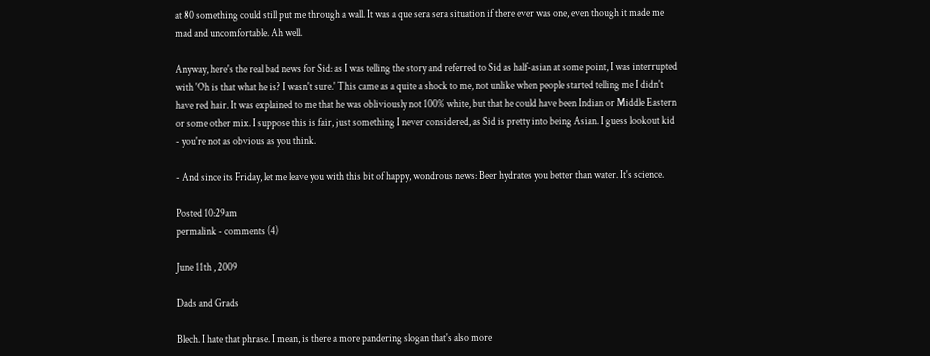at 80 something could still put me through a wall. It was a que sera sera situation if there ever was one, even though it made me mad and uncomfortable. Ah well.

Anyway, here's the real bad news for Sid: as I was telling the story and referred to Sid as half-asian at some point, I was interrupted with 'Oh is that what he is? I wasn't sure.' This came as a quite a shock to me, not unlike when people started telling me I didn't have red hair. It was explained to me that he was obliviously not 100% white, but that he could have been Indian or Middle Eastern or some other mix. I suppose this is fair, just something I never considered, as Sid is pretty into being Asian. I guess lookout kid - you're not as obvious as you think.

- And since its Friday, let me leave you with this bit of happy, wondrous news: Beer hydrates you better than water. It's science.

Posted 10:29am
permalink - comments (4)

June 11th , 2009

Dads and Grads

Blech. I hate that phrase. I mean, is there a more pandering slogan that's also more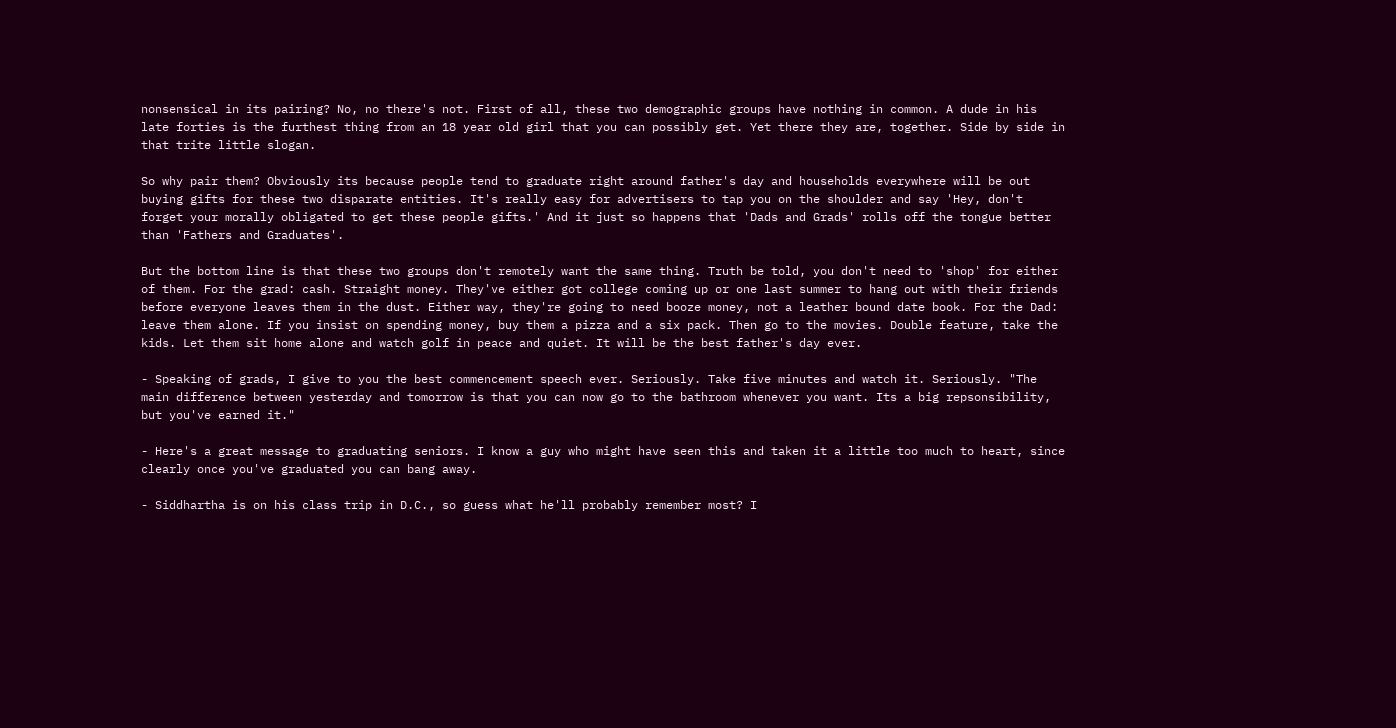nonsensical in its pairing? No, no there's not. First of all, these two demographic groups have nothing in common. A dude in his late forties is the furthest thing from an 18 year old girl that you can possibly get. Yet there they are, together. Side by side in that trite little slogan.

So why pair them? Obviously its because people tend to graduate right around father's day and households everywhere will be out buying gifts for these two disparate entities. It's really easy for advertisers to tap you on the shoulder and say 'Hey, don't forget your morally obligated to get these people gifts.' And it just so happens that 'Dads and Grads' rolls off the tongue better than 'Fathers and Graduates'.

But the bottom line is that these two groups don't remotely want the same thing. Truth be told, you don't need to 'shop' for either of them. For the grad: cash. Straight money. They've either got college coming up or one last summer to hang out with their friends before everyone leaves them in the dust. Either way, they're going to need booze money, not a leather bound date book. For the Dad: leave them alone. If you insist on spending money, buy them a pizza and a six pack. Then go to the movies. Double feature, take the kids. Let them sit home alone and watch golf in peace and quiet. It will be the best father's day ever.

- Speaking of grads, I give to you the best commencement speech ever. Seriously. Take five minutes and watch it. Seriously. "The main difference between yesterday and tomorrow is that you can now go to the bathroom whenever you want. Its a big repsonsibility, but you've earned it."

- Here's a great message to graduating seniors. I know a guy who might have seen this and taken it a little too much to heart, since clearly once you've graduated you can bang away.

- Siddhartha is on his class trip in D.C., so guess what he'll probably remember most? I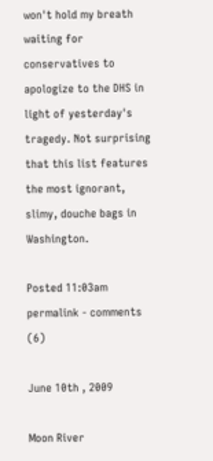won't hold my breath waiting for conservatives to apologize to the DHS in light of yesterday's tragedy. Not surprising that this list features the most ignorant, slimy, douche bags in Washington.

Posted 11:03am
permalink - comments (6)

June 10th , 2009

Moon River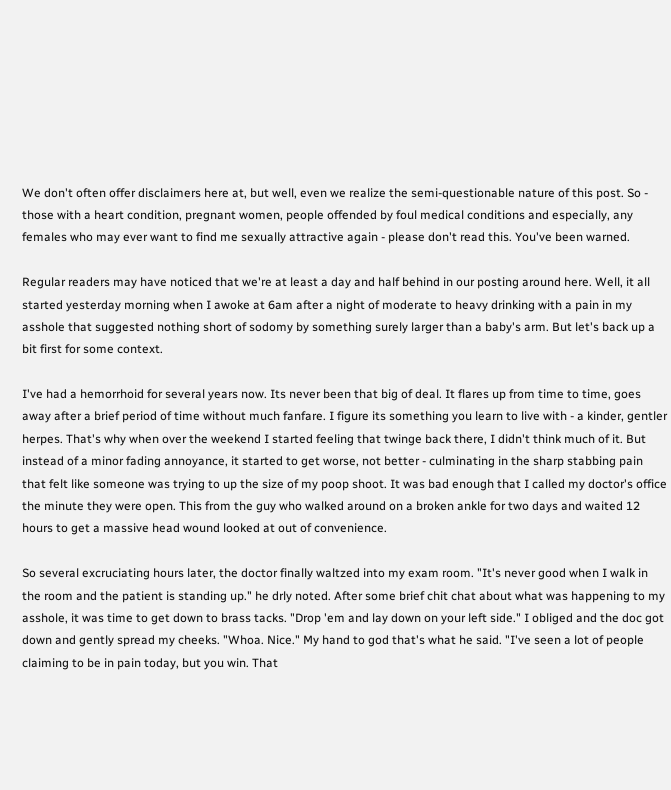We don't often offer disclaimers here at, but well, even we realize the semi-questionable nature of this post. So - those with a heart condition, pregnant women, people offended by foul medical conditions and especially, any females who may ever want to find me sexually attractive again - please don't read this. You've been warned.

Regular readers may have noticed that we're at least a day and half behind in our posting around here. Well, it all started yesterday morning when I awoke at 6am after a night of moderate to heavy drinking with a pain in my asshole that suggested nothing short of sodomy by something surely larger than a baby's arm. But let's back up a bit first for some context.

I've had a hemorrhoid for several years now. Its never been that big of deal. It flares up from time to time, goes away after a brief period of time without much fanfare. I figure its something you learn to live with - a kinder, gentler herpes. That's why when over the weekend I started feeling that twinge back there, I didn't think much of it. But instead of a minor fading annoyance, it started to get worse, not better - culminating in the sharp stabbing pain that felt like someone was trying to up the size of my poop shoot. It was bad enough that I called my doctor's office the minute they were open. This from the guy who walked around on a broken ankle for two days and waited 12 hours to get a massive head wound looked at out of convenience.

So several excruciating hours later, the doctor finally waltzed into my exam room. "It's never good when I walk in the room and the patient is standing up." he drly noted. After some brief chit chat about what was happening to my asshole, it was time to get down to brass tacks. "Drop 'em and lay down on your left side." I obliged and the doc got down and gently spread my cheeks. "Whoa. Nice." My hand to god that's what he said. "I've seen a lot of people claiming to be in pain today, but you win. That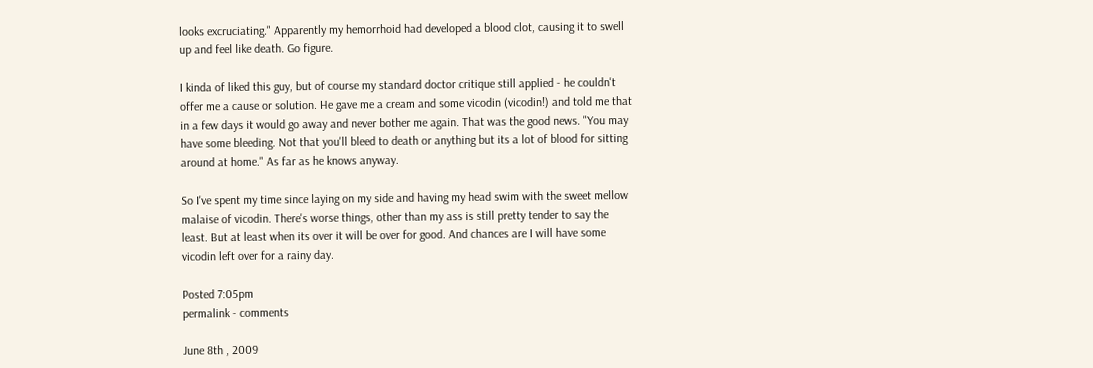looks excruciating." Apparently my hemorrhoid had developed a blood clot, causing it to swell up and feel like death. Go figure.

I kinda of liked this guy, but of course my standard doctor critique still applied - he couldn't offer me a cause or solution. He gave me a cream and some vicodin (vicodin!) and told me that in a few days it would go away and never bother me again. That was the good news. "You may have some bleeding. Not that you'll bleed to death or anything but its a lot of blood for sitting around at home." As far as he knows anyway.

So I've spent my time since laying on my side and having my head swim with the sweet mellow malaise of vicodin. There's worse things, other than my ass is still pretty tender to say the least. But at least when its over it will be over for good. And chances are I will have some vicodin left over for a rainy day.

Posted 7:05pm
permalink - comments

June 8th , 2009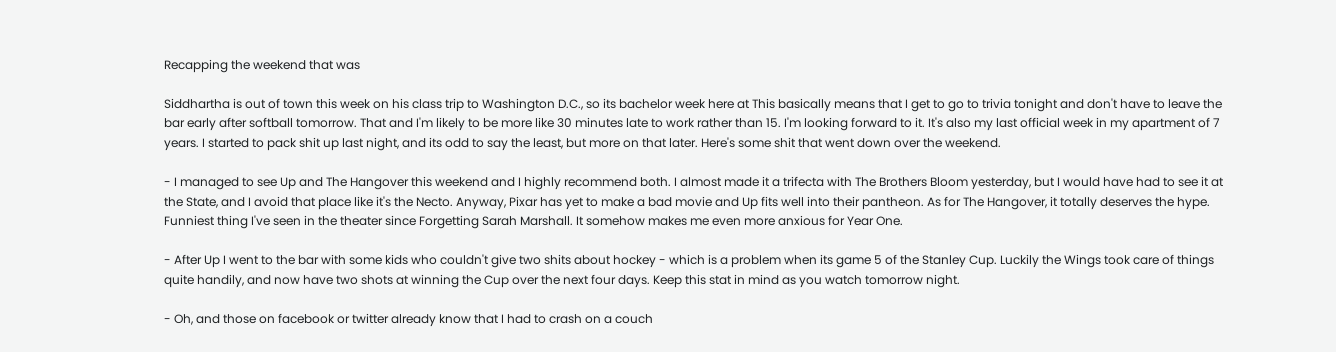Recapping the weekend that was

Siddhartha is out of town this week on his class trip to Washington D.C., so its bachelor week here at This basically means that I get to go to trivia tonight and don't have to leave the bar early after softball tomorrow. That and I'm likely to be more like 30 minutes late to work rather than 15. I'm looking forward to it. It's also my last official week in my apartment of 7 years. I started to pack shit up last night, and its odd to say the least, but more on that later. Here's some shit that went down over the weekend.

- I managed to see Up and The Hangover this weekend and I highly recommend both. I almost made it a trifecta with The Brothers Bloom yesterday, but I would have had to see it at the State, and I avoid that place like it's the Necto. Anyway, Pixar has yet to make a bad movie and Up fits well into their pantheon. As for The Hangover, it totally deserves the hype. Funniest thing I've seen in the theater since Forgetting Sarah Marshall. It somehow makes me even more anxious for Year One.

- After Up I went to the bar with some kids who couldn't give two shits about hockey - which is a problem when its game 5 of the Stanley Cup. Luckily the Wings took care of things quite handily, and now have two shots at winning the Cup over the next four days. Keep this stat in mind as you watch tomorrow night.

- Oh, and those on facebook or twitter already know that I had to crash on a couch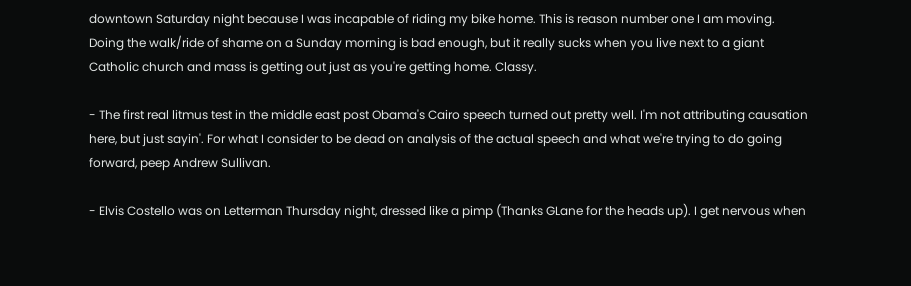downtown Saturday night because I was incapable of riding my bike home. This is reason number one I am moving. Doing the walk/ride of shame on a Sunday morning is bad enough, but it really sucks when you live next to a giant Catholic church and mass is getting out just as you're getting home. Classy.

- The first real litmus test in the middle east post Obama's Cairo speech turned out pretty well. I'm not attributing causation here, but just sayin'. For what I consider to be dead on analysis of the actual speech and what we're trying to do going forward, peep Andrew Sullivan.

- Elvis Costello was on Letterman Thursday night, dressed like a pimp (Thanks GLane for the heads up). I get nervous when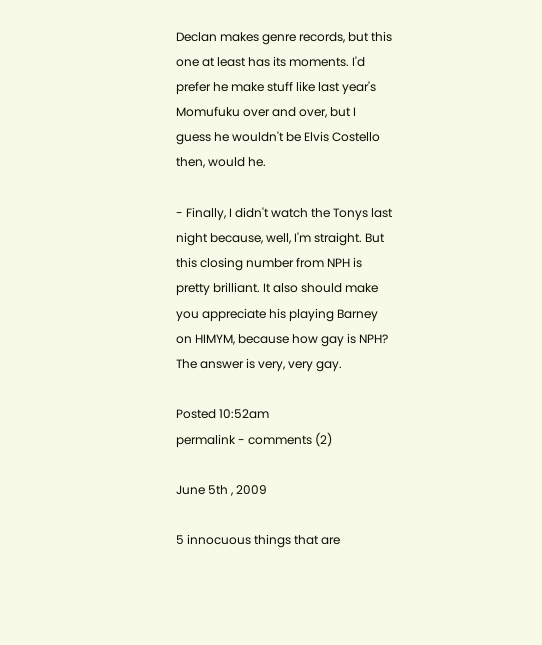Declan makes genre records, but this one at least has its moments. I'd prefer he make stuff like last year's Momufuku over and over, but I guess he wouldn't be Elvis Costello then, would he.

- Finally, I didn't watch the Tonys last night because, well, I'm straight. But this closing number from NPH is pretty brilliant. It also should make you appreciate his playing Barney on HIMYM, because how gay is NPH? The answer is very, very gay.

Posted 10:52am
permalink - comments (2)

June 5th , 2009

5 innocuous things that are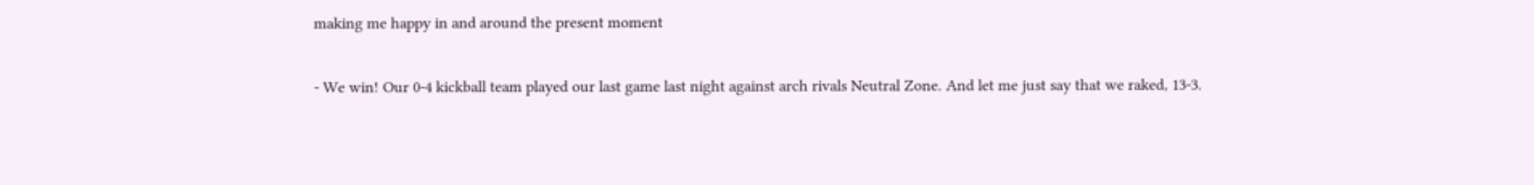making me happy in and around the present moment

- We win! Our 0-4 kickball team played our last game last night against arch rivals Neutral Zone. And let me just say that we raked, 13-3.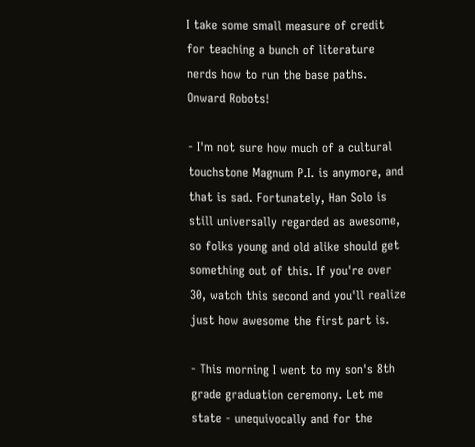I take some small measure of credit for teaching a bunch of literature nerds how to run the base paths. Onward Robots!

- I'm not sure how much of a cultural touchstone Magnum P.I. is anymore, and that is sad. Fortunately, Han Solo is still universally regarded as awesome, so folks young and old alike should get something out of this. If you're over 30, watch this second and you'll realize just how awesome the first part is.

- This morning I went to my son's 8th grade graduation ceremony. Let me state - unequivocally and for the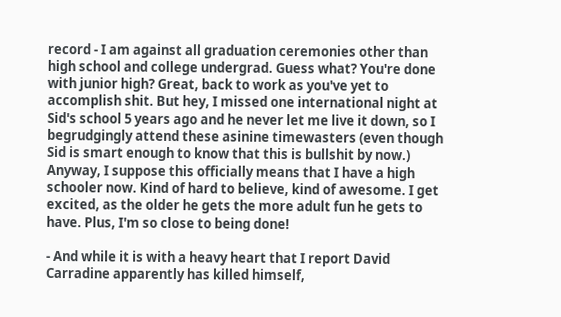record - I am against all graduation ceremonies other than high school and college undergrad. Guess what? You're done with junior high? Great, back to work as you've yet to accomplish shit. But hey, I missed one international night at Sid's school 5 years ago and he never let me live it down, so I begrudgingly attend these asinine timewasters (even though Sid is smart enough to know that this is bullshit by now.) Anyway, I suppose this officially means that I have a high schooler now. Kind of hard to believe, kind of awesome. I get excited, as the older he gets the more adult fun he gets to have. Plus, I'm so close to being done!

- And while it is with a heavy heart that I report David Carradine apparently has killed himself,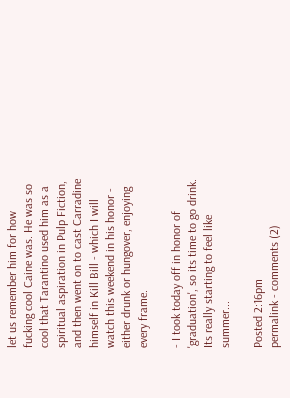let us remember him for how fucking cool Caine was. He was so cool that Tarantino used him as a spiritual aspiration in Pulp Fiction, and then went on to cast Carradine himself in Kill Bill - which I will watch this weekend in his honor - either drunk or hungover, enjoying every frame.

- I took today off in honor of 'graduation', so its time to go drink. Its really starting to feel like summer...

Posted 2:16pm
permalink - comments (2)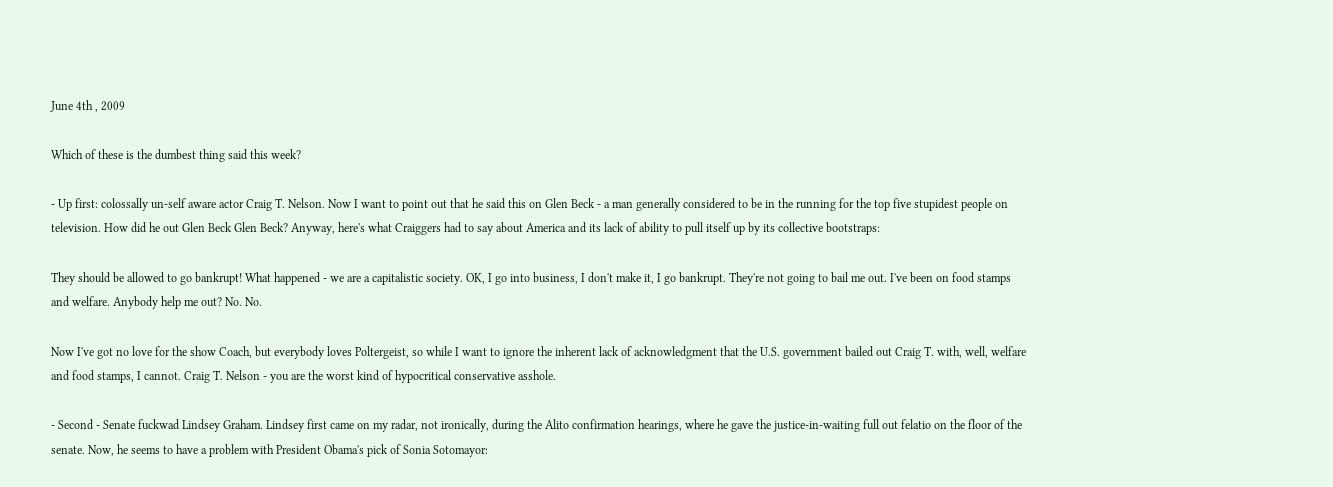June 4th , 2009

Which of these is the dumbest thing said this week?

- Up first: colossally un-self aware actor Craig T. Nelson. Now I want to point out that he said this on Glen Beck - a man generally considered to be in the running for the top five stupidest people on television. How did he out Glen Beck Glen Beck? Anyway, here's what Craiggers had to say about America and its lack of ability to pull itself up by its collective bootstraps:

They should be allowed to go bankrupt! What happened - we are a capitalistic society. OK, I go into business, I don't make it, I go bankrupt. They're not going to bail me out. I've been on food stamps and welfare. Anybody help me out? No. No.

Now I've got no love for the show Coach, but everybody loves Poltergeist, so while I want to ignore the inherent lack of acknowledgment that the U.S. government bailed out Craig T. with, well, welfare and food stamps, I cannot. Craig T. Nelson - you are the worst kind of hypocritical conservative asshole.

- Second - Senate fuckwad Lindsey Graham. Lindsey first came on my radar, not ironically, during the Alito confirmation hearings, where he gave the justice-in-waiting full out felatio on the floor of the senate. Now, he seems to have a problem with President Obama's pick of Sonia Sotomayor: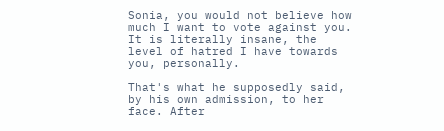Sonia, you would not believe how much I want to vote against you. It is literally insane, the level of hatred I have towards you, personally.

That's what he supposedly said, by his own admission, to her face. After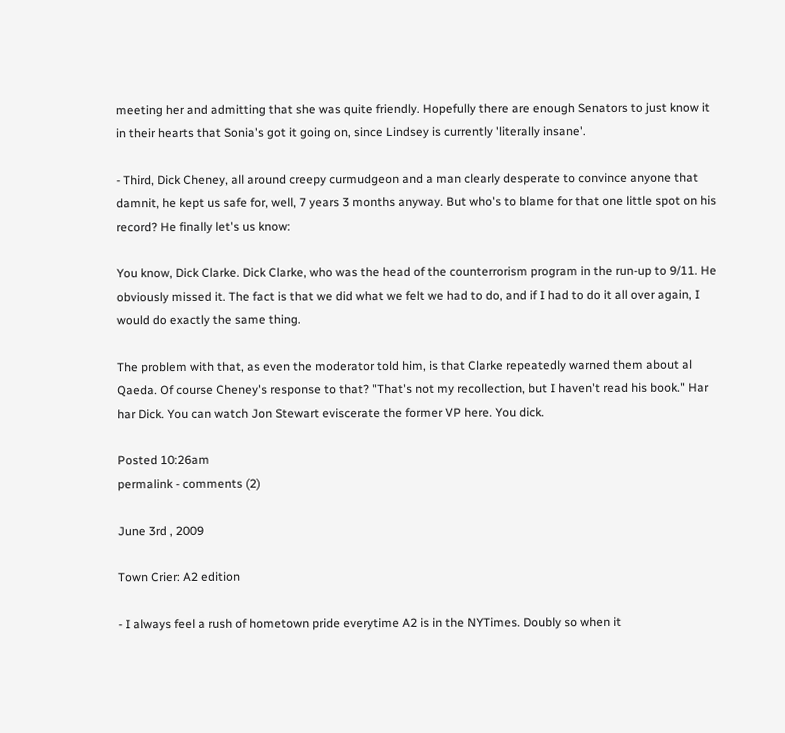meeting her and admitting that she was quite friendly. Hopefully there are enough Senators to just know it in their hearts that Sonia's got it going on, since Lindsey is currently 'literally insane'.

- Third, Dick Cheney, all around creepy curmudgeon and a man clearly desperate to convince anyone that damnit, he kept us safe for, well, 7 years 3 months anyway. But who's to blame for that one little spot on his record? He finally let's us know:

You know, Dick Clarke. Dick Clarke, who was the head of the counterrorism program in the run-up to 9/11. He obviously missed it. The fact is that we did what we felt we had to do, and if I had to do it all over again, I would do exactly the same thing.

The problem with that, as even the moderator told him, is that Clarke repeatedly warned them about al Qaeda. Of course Cheney's response to that? "That's not my recollection, but I haven't read his book." Har har Dick. You can watch Jon Stewart eviscerate the former VP here. You dick.

Posted 10:26am
permalink - comments (2)

June 3rd , 2009

Town Crier: A2 edition

- I always feel a rush of hometown pride everytime A2 is in the NYTimes. Doubly so when it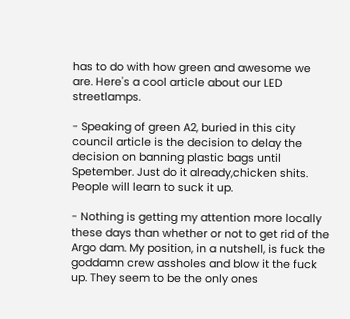has to do with how green and awesome we are. Here's a cool article about our LED streetlamps.

- Speaking of green A2, buried in this city council article is the decision to delay the decision on banning plastic bags until Spetember. Just do it already,chicken shits. People will learn to suck it up.

- Nothing is getting my attention more locally these days than whether or not to get rid of the Argo dam. My position, in a nutshell, is fuck the goddamn crew assholes and blow it the fuck up. They seem to be the only ones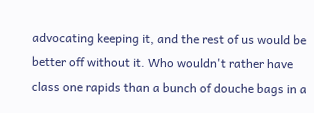advocating keeping it, and the rest of us would be better off without it. Who wouldn't rather have class one rapids than a bunch of douche bags in a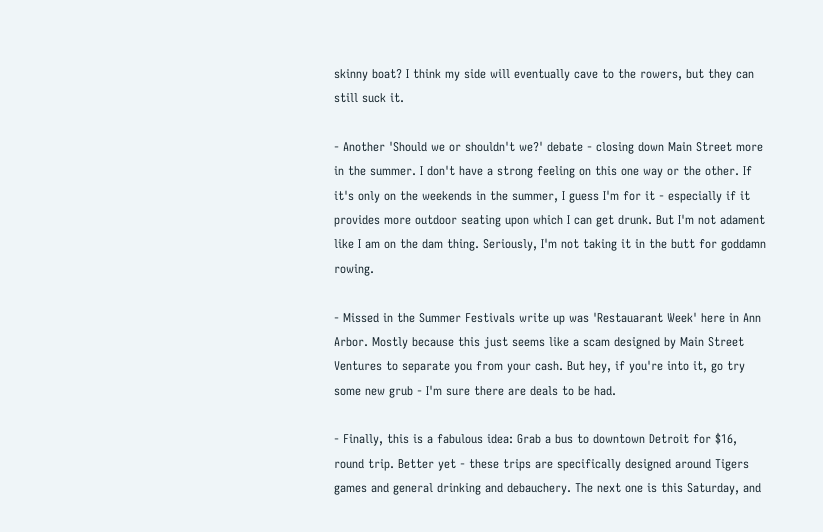skinny boat? I think my side will eventually cave to the rowers, but they can still suck it.

- Another 'Should we or shouldn't we?' debate - closing down Main Street more in the summer. I don't have a strong feeling on this one way or the other. If it's only on the weekends in the summer, I guess I'm for it - especially if it provides more outdoor seating upon which I can get drunk. But I'm not adament like I am on the dam thing. Seriously, I'm not taking it in the butt for goddamn rowing.

- Missed in the Summer Festivals write up was 'Restauarant Week' here in Ann Arbor. Mostly because this just seems like a scam designed by Main Street Ventures to separate you from your cash. But hey, if you're into it, go try some new grub - I'm sure there are deals to be had.

- Finally, this is a fabulous idea: Grab a bus to downtown Detroit for $16, round trip. Better yet - these trips are specifically designed around Tigers games and general drinking and debauchery. The next one is this Saturday, and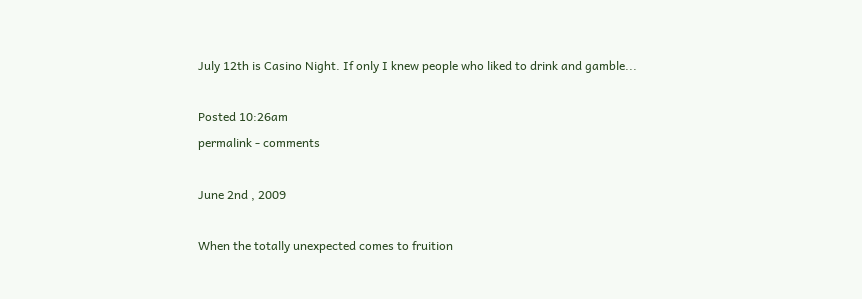July 12th is Casino Night. If only I knew people who liked to drink and gamble...

Posted 10:26am
permalink - comments

June 2nd , 2009

When the totally unexpected comes to fruition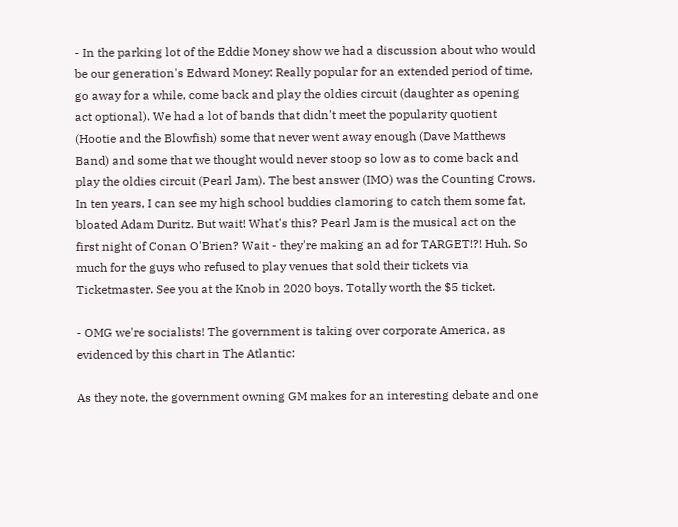- In the parking lot of the Eddie Money show we had a discussion about who would be our generation's Edward Money: Really popular for an extended period of time, go away for a while, come back and play the oldies circuit (daughter as opening act optional). We had a lot of bands that didn't meet the popularity quotient (Hootie and the Blowfish) some that never went away enough (Dave Matthews Band) and some that we thought would never stoop so low as to come back and play the oldies circuit (Pearl Jam). The best answer (IMO) was the Counting Crows. In ten years, I can see my high school buddies clamoring to catch them some fat, bloated Adam Duritz. But wait! What's this? Pearl Jam is the musical act on the first night of Conan O'Brien? Wait - they're making an ad for TARGET!?! Huh. So much for the guys who refused to play venues that sold their tickets via Ticketmaster. See you at the Knob in 2020 boys. Totally worth the $5 ticket.

- OMG we're socialists! The government is taking over corporate America, as evidenced by this chart in The Atlantic:

As they note, the government owning GM makes for an interesting debate and one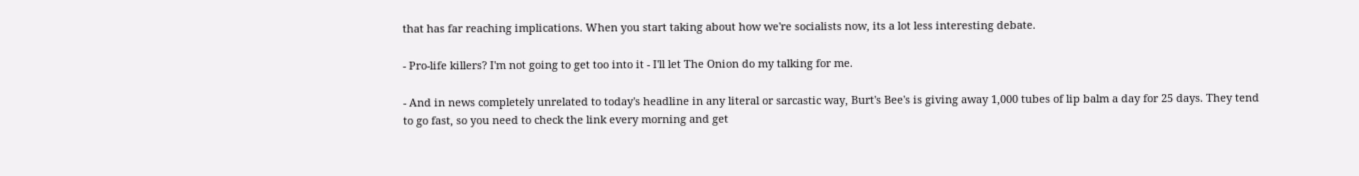that has far reaching implications. When you start taking about how we're socialists now, its a lot less interesting debate.

- Pro-life killers? I'm not going to get too into it - I'll let The Onion do my talking for me.

- And in news completely unrelated to today's headline in any literal or sarcastic way, Burt's Bee's is giving away 1,000 tubes of lip balm a day for 25 days. They tend to go fast, so you need to check the link every morning and get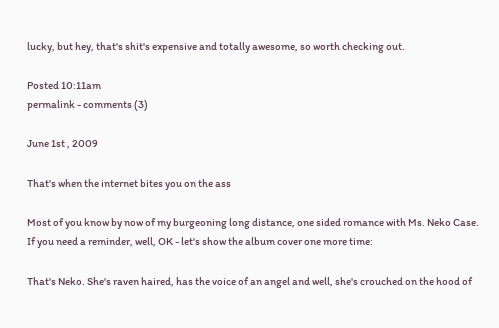lucky, but hey, that's shit's expensive and totally awesome, so worth checking out.

Posted 10:11am
permalink - comments (3)

June 1st , 2009

That's when the internet bites you on the ass

Most of you know by now of my burgeoning long distance, one sided romance with Ms. Neko Case. If you need a reminder, well, OK - let's show the album cover one more time:

That's Neko. She's raven haired, has the voice of an angel and well, she's crouched on the hood of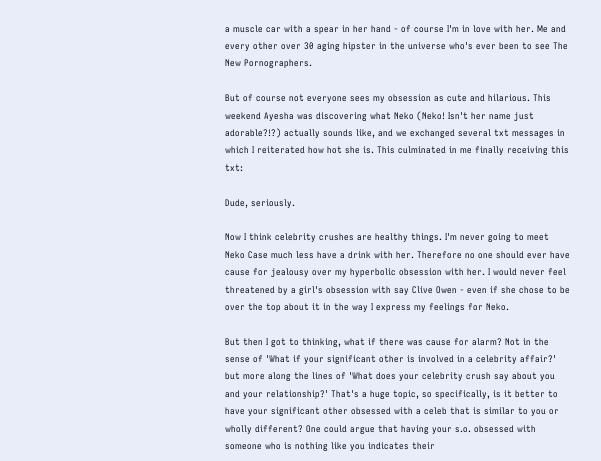a muscle car with a spear in her hand - of course I'm in love with her. Me and every other over 30 aging hipster in the universe who's ever been to see The New Pornographers.

But of course not everyone sees my obsession as cute and hilarious. This weekend Ayesha was discovering what Neko (Neko! Isn't her name just adorable?!?) actually sounds like, and we exchanged several txt messages in which I reiterated how hot she is. This culminated in me finally receiving this txt:

Dude, seriously.

Now I think celebrity crushes are healthy things. I'm never going to meet Neko Case much less have a drink with her. Therefore no one should ever have cause for jealousy over my hyperbolic obsession with her. I would never feel threatened by a girl's obsession with say Clive Owen - even if she chose to be over the top about it in the way I express my feelings for Neko.

But then I got to thinking, what if there was cause for alarm? Not in the sense of 'What if your significant other is involved in a celebrity affair?' but more along the lines of 'What does your celebrity crush say about you and your relationship?' That's a huge topic, so specifically, is it better to have your significant other obsessed with a celeb that is similar to you or wholly different? One could argue that having your s.o. obsessed with someone who is nothing like you indicates their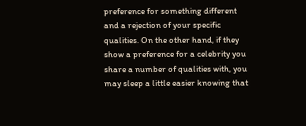preference for something different and a rejection of your specific qualities. On the other hand, if they show a preference for a celebrity you share a number of qualities with, you may sleep a little easier knowing that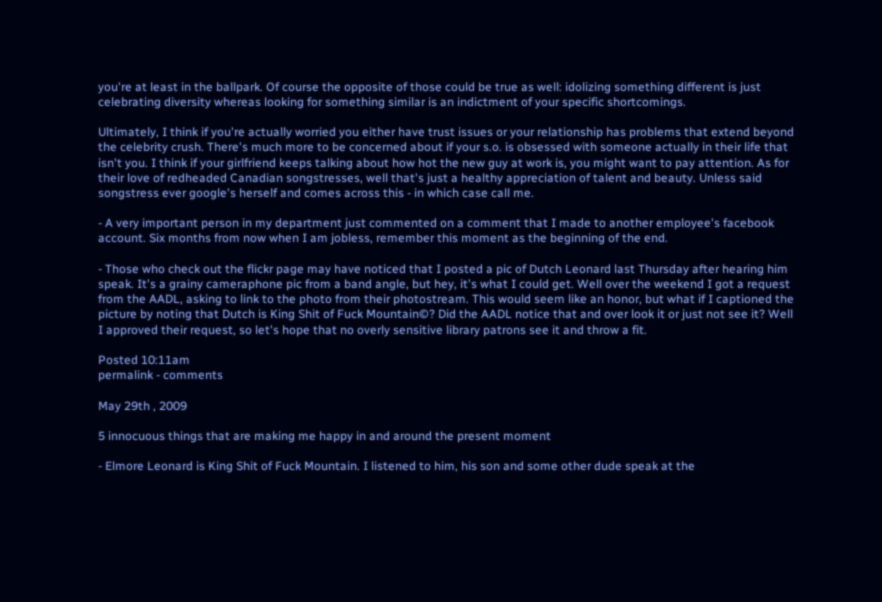you're at least in the ballpark. Of course the opposite of those could be true as well: idolizing something different is just celebrating diversity whereas looking for something similar is an indictment of your specific shortcomings.

Ultimately, I think if you're actually worried you either have trust issues or your relationship has problems that extend beyond the celebrity crush. There's much more to be concerned about if your s.o. is obsessed with someone actually in their life that isn't you. I think if your girlfriend keeps talking about how hot the new guy at work is, you might want to pay attention. As for their love of redheaded Canadian songstresses, well that's just a healthy appreciation of talent and beauty. Unless said songstress ever google's herself and comes across this - in which case call me.

- A very important person in my department just commented on a comment that I made to another employee's facebook account. Six months from now when I am jobless, remember this moment as the beginning of the end.

- Those who check out the flickr page may have noticed that I posted a pic of Dutch Leonard last Thursday after hearing him speak. It's a grainy cameraphone pic from a band angle, but hey, it's what I could get. Well over the weekend I got a request from the AADL, asking to link to the photo from their photostream. This would seem like an honor, but what if I captioned the picture by noting that Dutch is King Shit of Fuck Mountain©? Did the AADL notice that and over look it or just not see it? Well I approved their request, so let's hope that no overly sensitive library patrons see it and throw a fit.

Posted 10:11am
permalink - comments

May 29th , 2009

5 innocuous things that are making me happy in and around the present moment

- Elmore Leonard is King Shit of Fuck Mountain. I listened to him, his son and some other dude speak at the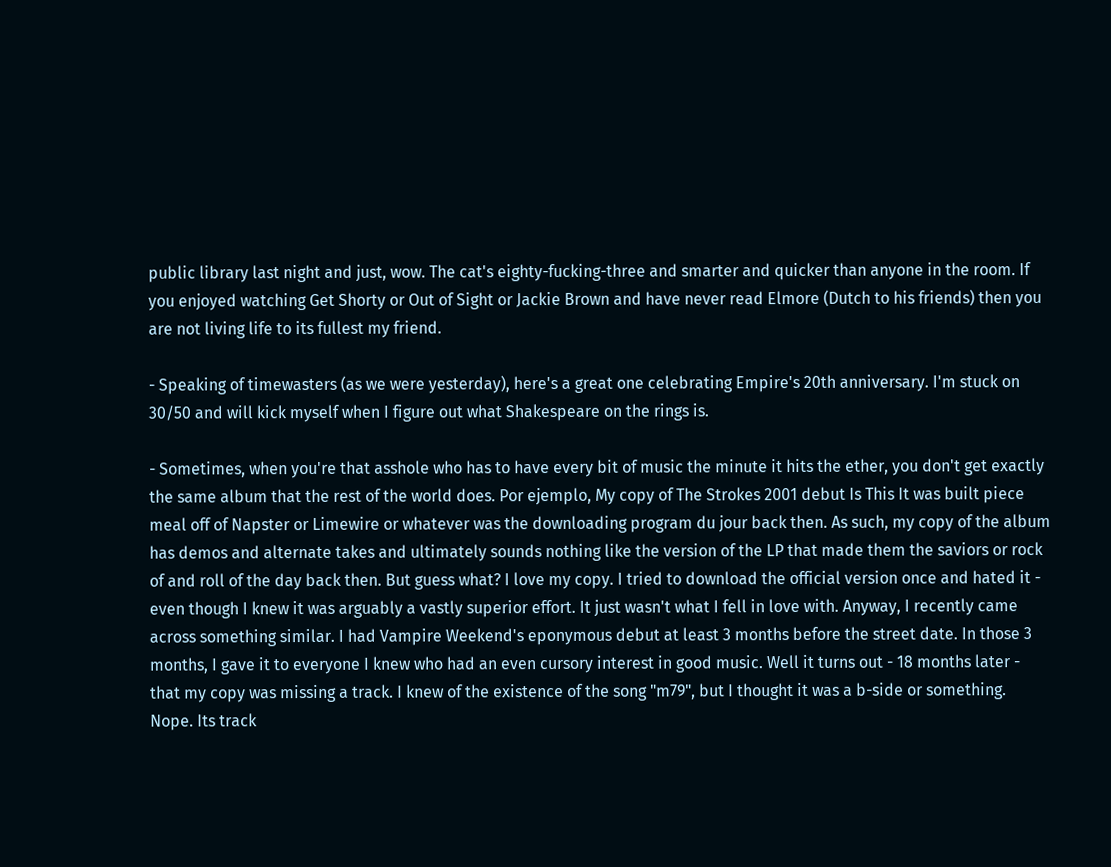public library last night and just, wow. The cat's eighty-fucking-three and smarter and quicker than anyone in the room. If you enjoyed watching Get Shorty or Out of Sight or Jackie Brown and have never read Elmore (Dutch to his friends) then you are not living life to its fullest my friend.

- Speaking of timewasters (as we were yesterday), here's a great one celebrating Empire's 20th anniversary. I'm stuck on 30/50 and will kick myself when I figure out what Shakespeare on the rings is.

- Sometimes, when you're that asshole who has to have every bit of music the minute it hits the ether, you don't get exactly the same album that the rest of the world does. Por ejemplo, My copy of The Strokes 2001 debut Is This It was built piece meal off of Napster or Limewire or whatever was the downloading program du jour back then. As such, my copy of the album has demos and alternate takes and ultimately sounds nothing like the version of the LP that made them the saviors or rock of and roll of the day back then. But guess what? I love my copy. I tried to download the official version once and hated it - even though I knew it was arguably a vastly superior effort. It just wasn't what I fell in love with. Anyway, I recently came across something similar. I had Vampire Weekend's eponymous debut at least 3 months before the street date. In those 3 months, I gave it to everyone I knew who had an even cursory interest in good music. Well it turns out - 18 months later - that my copy was missing a track. I knew of the existence of the song "m79", but I thought it was a b-side or something. Nope. Its track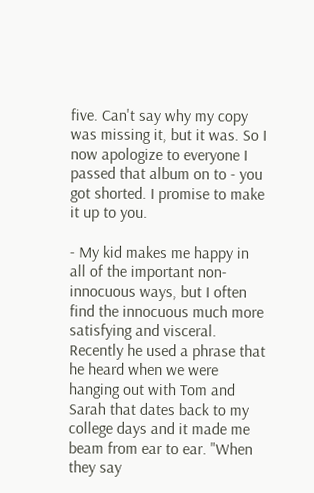five. Can't say why my copy was missing it, but it was. So I now apologize to everyone I passed that album on to - you got shorted. I promise to make it up to you.

- My kid makes me happy in all of the important non-innocuous ways, but I often find the innocuous much more satisfying and visceral. Recently he used a phrase that he heard when we were hanging out with Tom and Sarah that dates back to my college days and it made me beam from ear to ear. "When they say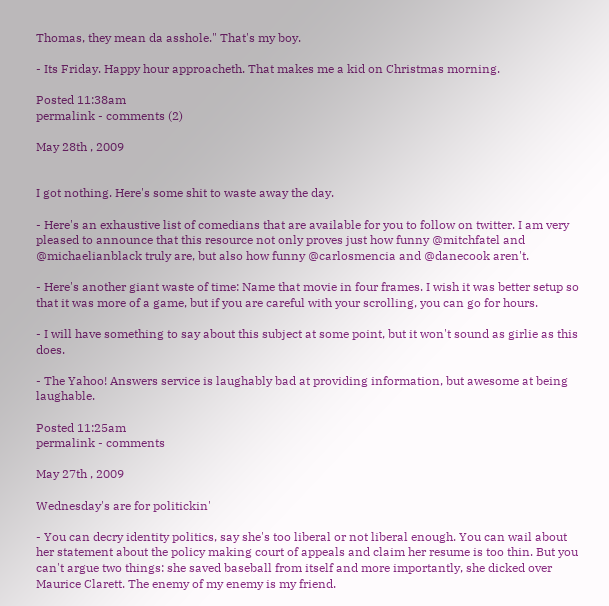Thomas, they mean da asshole." That's my boy.

- Its Friday. Happy hour approacheth. That makes me a kid on Christmas morning.

Posted 11:38am
permalink - comments (2)

May 28th , 2009


I got nothing. Here's some shit to waste away the day.

- Here's an exhaustive list of comedians that are available for you to follow on twitter. I am very pleased to announce that this resource not only proves just how funny @mitchfatel and @michaelianblack truly are, but also how funny @carlosmencia and @danecook aren't.

- Here's another giant waste of time: Name that movie in four frames. I wish it was better setup so that it was more of a game, but if you are careful with your scrolling, you can go for hours.

- I will have something to say about this subject at some point, but it won't sound as girlie as this does.

- The Yahoo! Answers service is laughably bad at providing information, but awesome at being laughable.

Posted 11:25am
permalink - comments

May 27th , 2009

Wednesday's are for politickin'

- You can decry identity politics, say she's too liberal or not liberal enough. You can wail about her statement about the policy making court of appeals and claim her resume is too thin. But you can't argue two things: she saved baseball from itself and more importantly, she dicked over Maurice Clarett. The enemy of my enemy is my friend.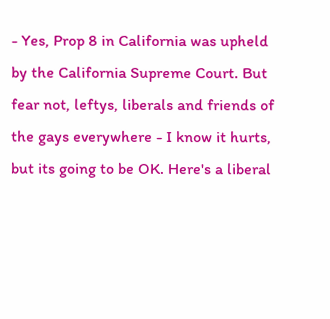- Yes, Prop 8 in California was upheld by the California Supreme Court. But fear not, leftys, liberals and friends of the gays everywhere - I know it hurts, but its going to be OK. Here's a liberal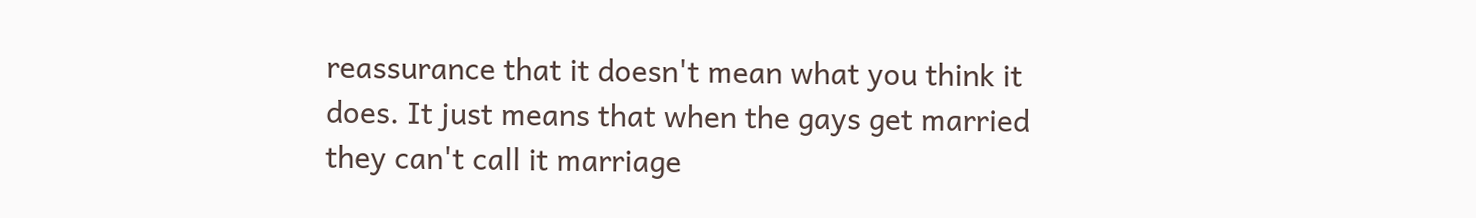reassurance that it doesn't mean what you think it does. It just means that when the gays get married they can't call it marriage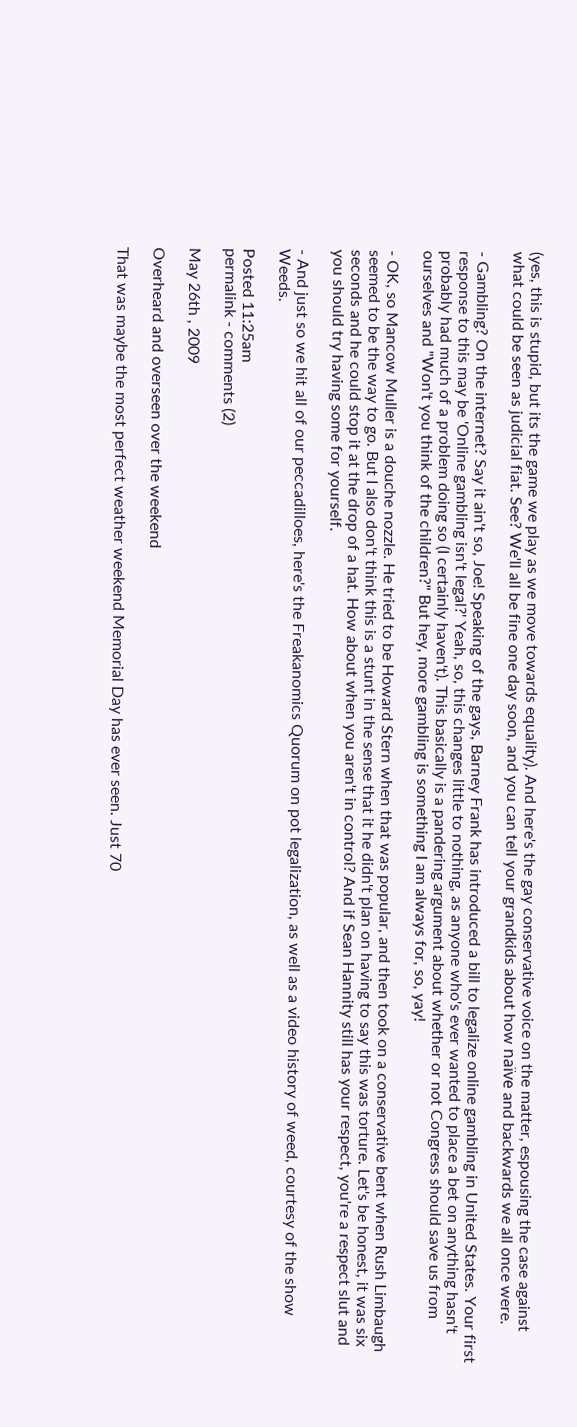(yes, this is stupid, but its the game we play as we move towards equality). And here's the gay conservative voice on the matter, espousing the case against what could be seen as judicial fiat. See? We'll all be fine one day soon, and you can tell your grandkids about how naïve and backwards we all once were.

- Gambling? On the internet? Say it ain't so, Joe! Speaking of the gays, Barney Frank has introduced a bill to legalize online gambling in United States. Your first response to this may be 'Online gambling isn't legal?' Yeah, so, this changes little to nothing, as anyone who's ever wanted to place a bet on anything hasn't probably had much of a problem doing so (I certainly haven't). This basically is a pandering argument about whether or not Congress should save us from ourselves and "Won't you think of the children?" But hey, more gambling is something I am always for, so, yay!

- OK, so Mancow Muller is a douche nozzle. He tried to be Howard Stern when that was popular, and then took on a conservative bent when Rush Limbaugh seemed to be the way to go. But I also don't think this is a stunt in the sense that it he didn't plan on having to say this was torture. Let's be honest, it was six seconds and he could stop it at the drop of a hat. How about when you aren't in control? And if Sean Hannity still has your respect, you're a respect slut and you should try having some for yourself.

- And just so we hit all of our peccadilloes, here's the Freakanomics Quorum on pot legalization, as well as a video history of weed, courtesy of the show Weeds.

Posted 11:25am
permalink - comments (2)

May 26th , 2009

Overheard and overseen over the weekend

That was maybe the most perfect weather weekend Memorial Day has ever seen. Just 70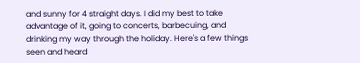and sunny for 4 straight days. I did my best to take advantage of it, going to concerts, barbecuing, and drinking my way through the holiday. Here's a few things seen and heard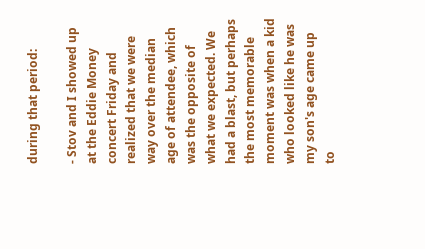during that period:

- Stov and I showed up at the Eddie Money concert Friday and realized that we were way over the median age of attendee, which was the opposite of what we expected. We had a blast, but perhaps the most memorable moment was when a kid who looked like he was my son's age came up to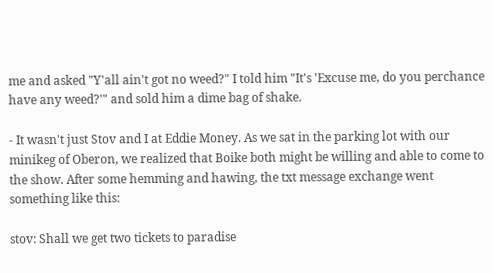me and asked "Y'all ain't got no weed?" I told him "It's 'Excuse me, do you perchance have any weed?'" and sold him a dime bag of shake.

- It wasn't just Stov and I at Eddie Money. As we sat in the parking lot with our minikeg of Oberon, we realized that Boike both might be willing and able to come to the show. After some hemming and hawing, the txt message exchange went something like this:

stov: Shall we get two tickets to paradise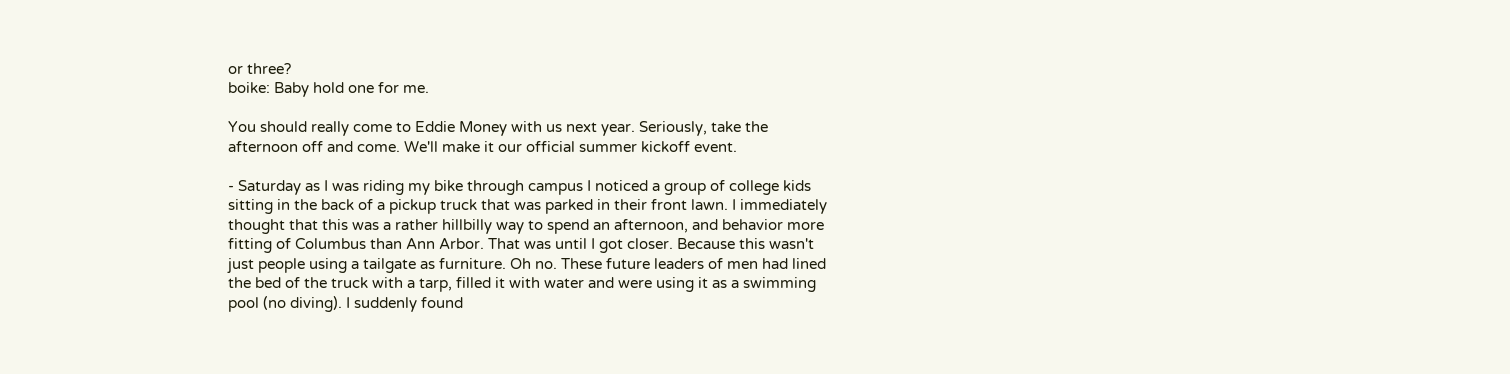or three?
boike: Baby hold one for me.

You should really come to Eddie Money with us next year. Seriously, take the afternoon off and come. We'll make it our official summer kickoff event.

- Saturday as I was riding my bike through campus I noticed a group of college kids sitting in the back of a pickup truck that was parked in their front lawn. I immediately thought that this was a rather hillbilly way to spend an afternoon, and behavior more fitting of Columbus than Ann Arbor. That was until I got closer. Because this wasn't just people using a tailgate as furniture. Oh no. These future leaders of men had lined the bed of the truck with a tarp, filled it with water and were using it as a swimming pool (no diving). I suddenly found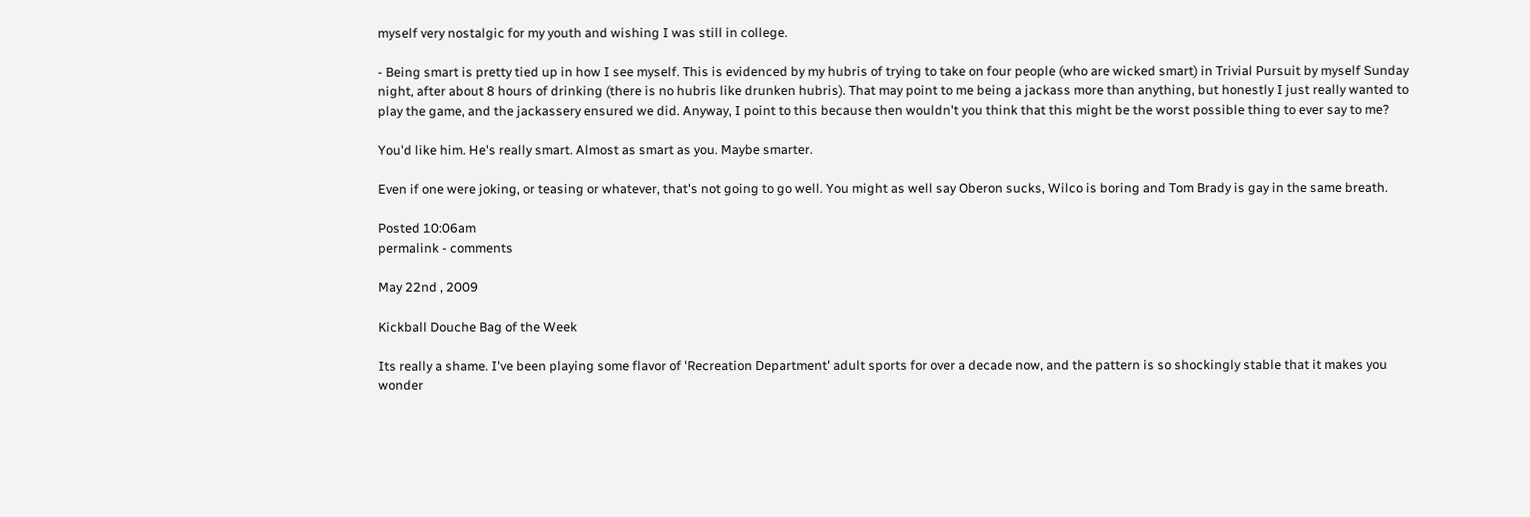myself very nostalgic for my youth and wishing I was still in college.

- Being smart is pretty tied up in how I see myself. This is evidenced by my hubris of trying to take on four people (who are wicked smart) in Trivial Pursuit by myself Sunday night, after about 8 hours of drinking (there is no hubris like drunken hubris). That may point to me being a jackass more than anything, but honestly I just really wanted to play the game, and the jackassery ensured we did. Anyway, I point to this because then wouldn't you think that this might be the worst possible thing to ever say to me?

You'd like him. He's really smart. Almost as smart as you. Maybe smarter.

Even if one were joking, or teasing or whatever, that's not going to go well. You might as well say Oberon sucks, Wilco is boring and Tom Brady is gay in the same breath.

Posted 10:06am
permalink - comments

May 22nd , 2009

Kickball Douche Bag of the Week

Its really a shame. I've been playing some flavor of 'Recreation Department' adult sports for over a decade now, and the pattern is so shockingly stable that it makes you wonder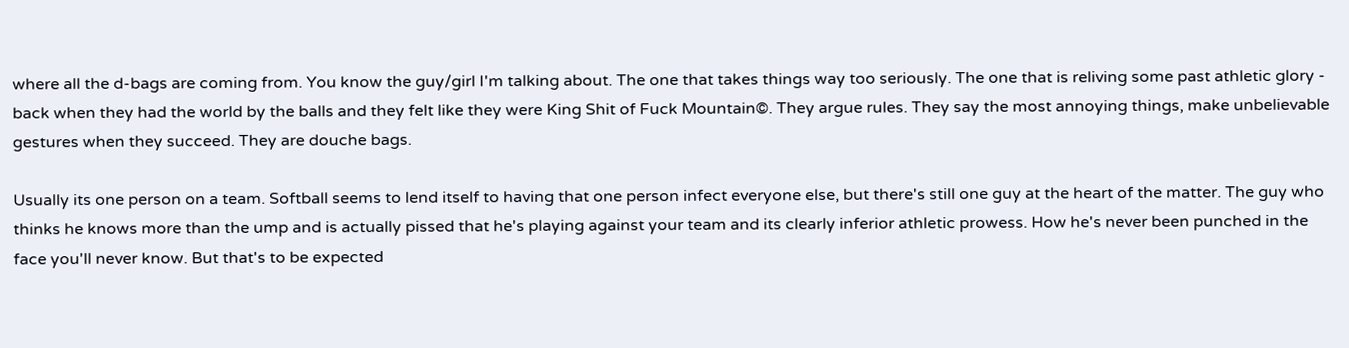where all the d-bags are coming from. You know the guy/girl I'm talking about. The one that takes things way too seriously. The one that is reliving some past athletic glory - back when they had the world by the balls and they felt like they were King Shit of Fuck Mountain©. They argue rules. They say the most annoying things, make unbelievable gestures when they succeed. They are douche bags.

Usually its one person on a team. Softball seems to lend itself to having that one person infect everyone else, but there's still one guy at the heart of the matter. The guy who thinks he knows more than the ump and is actually pissed that he's playing against your team and its clearly inferior athletic prowess. How he's never been punched in the face you'll never know. But that's to be expected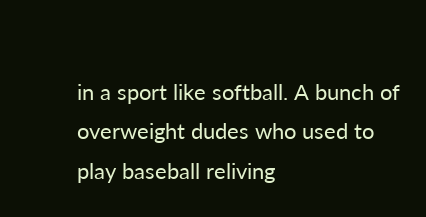in a sport like softball. A bunch of overweight dudes who used to play baseball reliving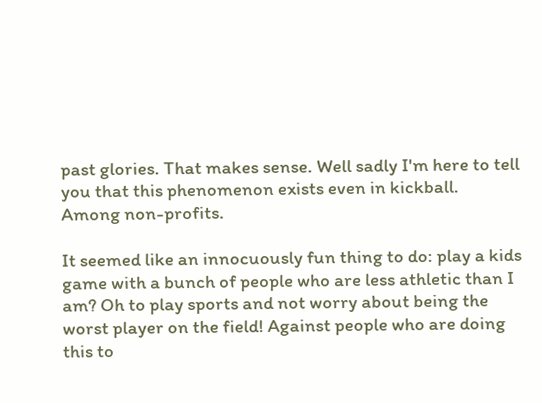past glories. That makes sense. Well sadly I'm here to tell you that this phenomenon exists even in kickball. Among non-profits.

It seemed like an innocuously fun thing to do: play a kids game with a bunch of people who are less athletic than I am? Oh to play sports and not worry about being the worst player on the field! Against people who are doing this to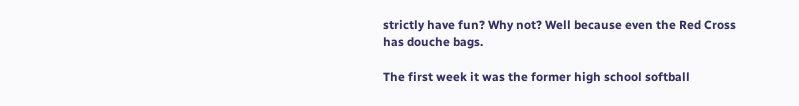strictly have fun? Why not? Well because even the Red Cross has douche bags.

The first week it was the former high school softball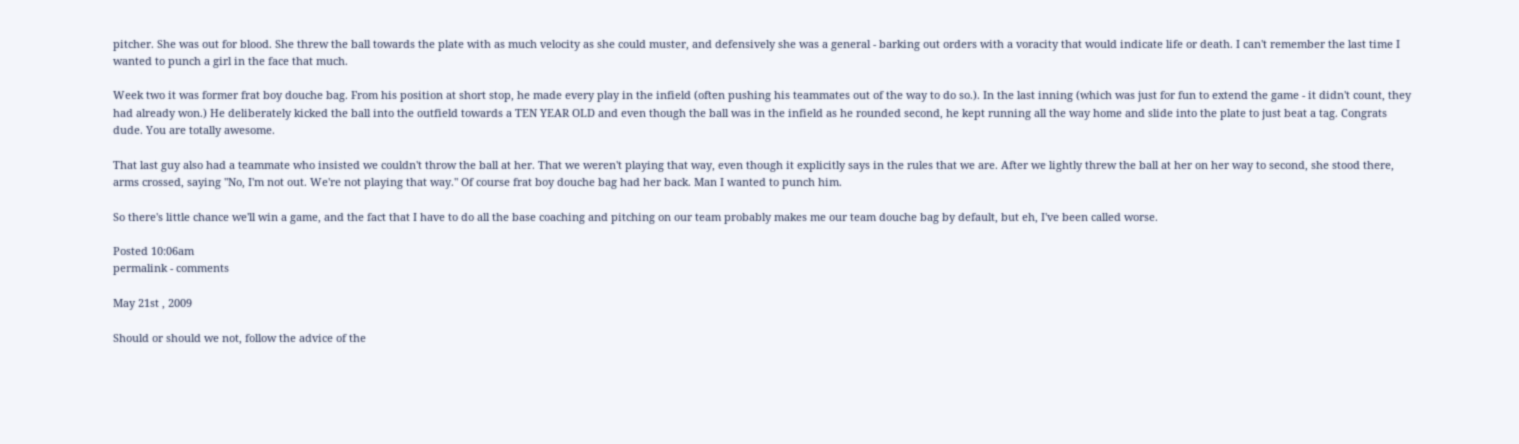pitcher. She was out for blood. She threw the ball towards the plate with as much velocity as she could muster, and defensively she was a general - barking out orders with a voracity that would indicate life or death. I can't remember the last time I wanted to punch a girl in the face that much.

Week two it was former frat boy douche bag. From his position at short stop, he made every play in the infield (often pushing his teammates out of the way to do so.). In the last inning (which was just for fun to extend the game - it didn't count, they had already won.) He deliberately kicked the ball into the outfield towards a TEN YEAR OLD and even though the ball was in the infield as he rounded second, he kept running all the way home and slide into the plate to just beat a tag. Congrats dude. You are totally awesome.

That last guy also had a teammate who insisted we couldn't throw the ball at her. That we weren't playing that way, even though it explicitly says in the rules that we are. After we lightly threw the ball at her on her way to second, she stood there, arms crossed, saying "No, I'm not out. We're not playing that way." Of course frat boy douche bag had her back. Man I wanted to punch him.

So there's little chance we'll win a game, and the fact that I have to do all the base coaching and pitching on our team probably makes me our team douche bag by default, but eh, I've been called worse.

Posted 10:06am
permalink - comments

May 21st , 2009

Should or should we not, follow the advice of the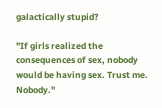galactically stupid?

"If girls realized the consequences of sex, nobody would be having sex. Trust me. Nobody."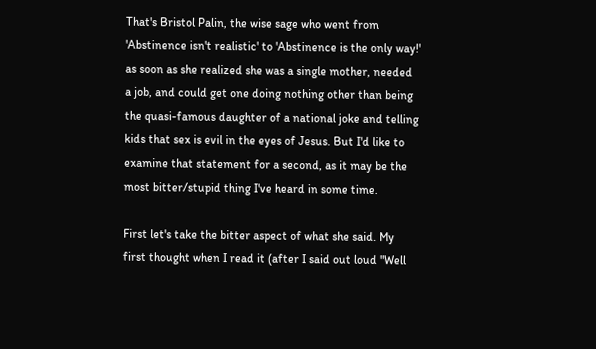That's Bristol Palin, the wise sage who went from 'Abstinence isn't realistic' to 'Abstinence is the only way!' as soon as she realized she was a single mother, needed a job, and could get one doing nothing other than being the quasi-famous daughter of a national joke and telling kids that sex is evil in the eyes of Jesus. But I'd like to examine that statement for a second, as it may be the most bitter/stupid thing I've heard in some time.

First let's take the bitter aspect of what she said. My first thought when I read it (after I said out loud "Well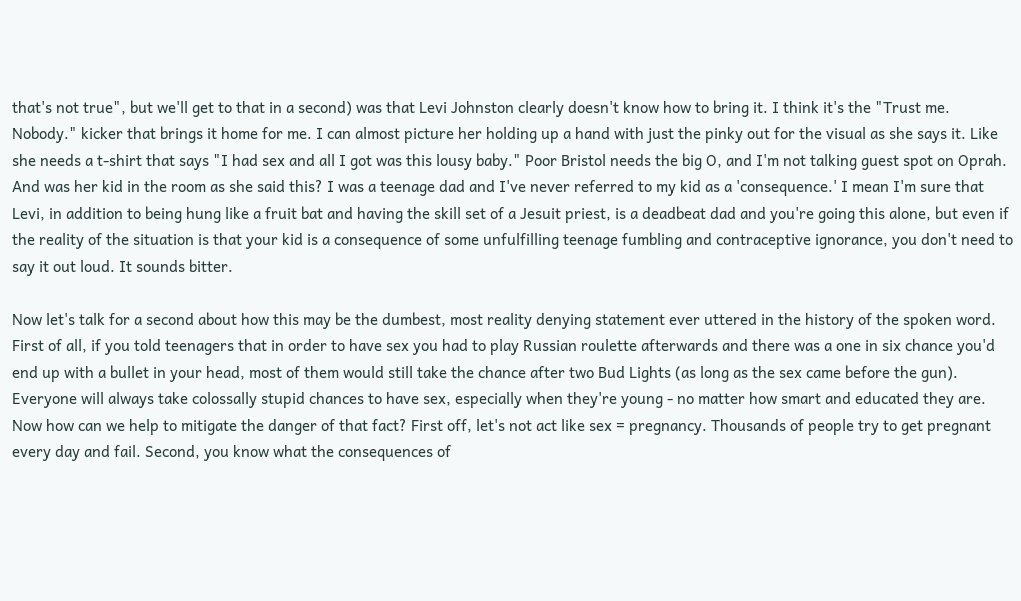that's not true", but we'll get to that in a second) was that Levi Johnston clearly doesn't know how to bring it. I think it's the "Trust me. Nobody." kicker that brings it home for me. I can almost picture her holding up a hand with just the pinky out for the visual as she says it. Like she needs a t-shirt that says "I had sex and all I got was this lousy baby." Poor Bristol needs the big O, and I'm not talking guest spot on Oprah. And was her kid in the room as she said this? I was a teenage dad and I've never referred to my kid as a 'consequence.' I mean I'm sure that Levi, in addition to being hung like a fruit bat and having the skill set of a Jesuit priest, is a deadbeat dad and you're going this alone, but even if the reality of the situation is that your kid is a consequence of some unfulfilling teenage fumbling and contraceptive ignorance, you don't need to say it out loud. It sounds bitter.

Now let's talk for a second about how this may be the dumbest, most reality denying statement ever uttered in the history of the spoken word. First of all, if you told teenagers that in order to have sex you had to play Russian roulette afterwards and there was a one in six chance you'd end up with a bullet in your head, most of them would still take the chance after two Bud Lights (as long as the sex came before the gun). Everyone will always take colossally stupid chances to have sex, especially when they're young - no matter how smart and educated they are. Now how can we help to mitigate the danger of that fact? First off, let's not act like sex = pregnancy. Thousands of people try to get pregnant every day and fail. Second, you know what the consequences of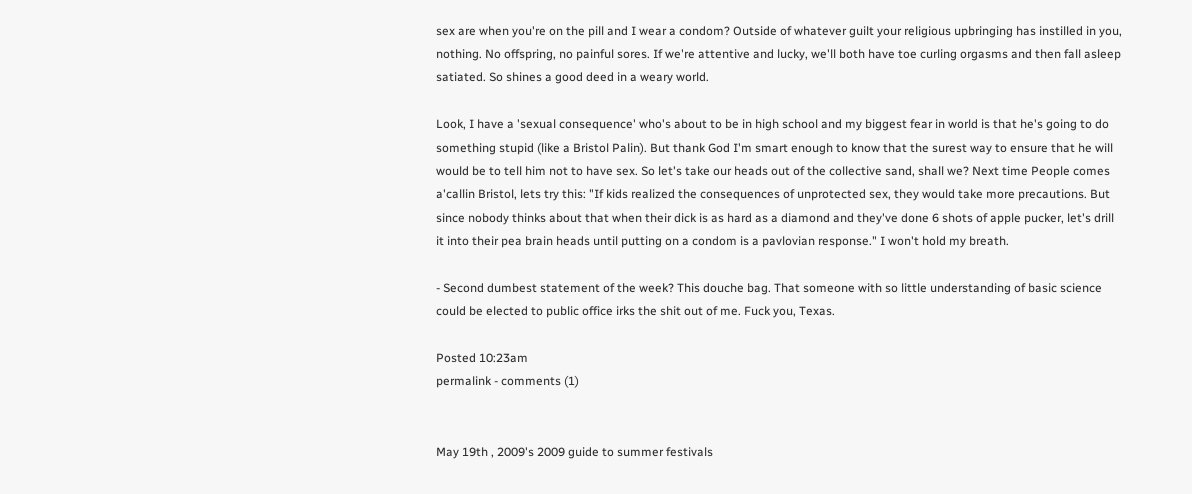sex are when you're on the pill and I wear a condom? Outside of whatever guilt your religious upbringing has instilled in you, nothing. No offspring, no painful sores. If we're attentive and lucky, we'll both have toe curling orgasms and then fall asleep satiated. So shines a good deed in a weary world.

Look, I have a 'sexual consequence' who's about to be in high school and my biggest fear in world is that he's going to do something stupid (like a Bristol Palin). But thank God I'm smart enough to know that the surest way to ensure that he will would be to tell him not to have sex. So let's take our heads out of the collective sand, shall we? Next time People comes a'callin Bristol, lets try this: "If kids realized the consequences of unprotected sex, they would take more precautions. But since nobody thinks about that when their dick is as hard as a diamond and they've done 6 shots of apple pucker, let's drill it into their pea brain heads until putting on a condom is a pavlovian response." I won't hold my breath.

- Second dumbest statement of the week? This douche bag. That someone with so little understanding of basic science could be elected to public office irks the shit out of me. Fuck you, Texas.

Posted 10:23am
permalink - comments (1)


May 19th , 2009's 2009 guide to summer festivals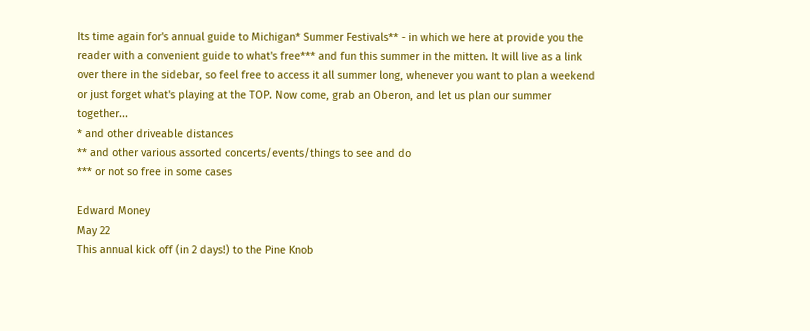Its time again for's annual guide to Michigan* Summer Festivals** - in which we here at provide you the reader with a convenient guide to what's free*** and fun this summer in the mitten. It will live as a link over there in the sidebar, so feel free to access it all summer long, whenever you want to plan a weekend or just forget what's playing at the TOP. Now come, grab an Oberon, and let us plan our summer together...
* and other driveable distances
** and other various assorted concerts/events/things to see and do
*** or not so free in some cases

Edward Money
May 22
This annual kick off (in 2 days!) to the Pine Knob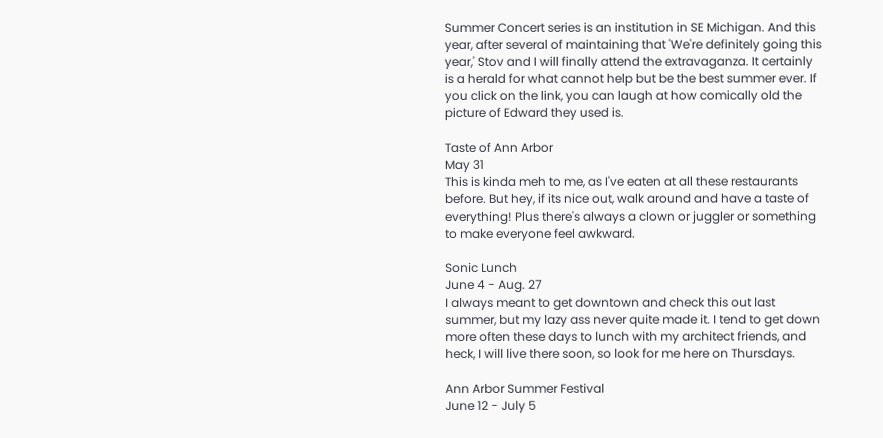Summer Concert series is an institution in SE Michigan. And this year, after several of maintaining that 'We're definitely going this year,' Stov and I will finally attend the extravaganza. It certainly is a herald for what cannot help but be the best summer ever. If you click on the link, you can laugh at how comically old the picture of Edward they used is.

Taste of Ann Arbor
May 31
This is kinda meh to me, as I've eaten at all these restaurants before. But hey, if its nice out, walk around and have a taste of everything! Plus there's always a clown or juggler or something to make everyone feel awkward.

Sonic Lunch
June 4 - Aug. 27
I always meant to get downtown and check this out last summer, but my lazy ass never quite made it. I tend to get down more often these days to lunch with my architect friends, and heck, I will live there soon, so look for me here on Thursdays.

Ann Arbor Summer Festival
June 12 - July 5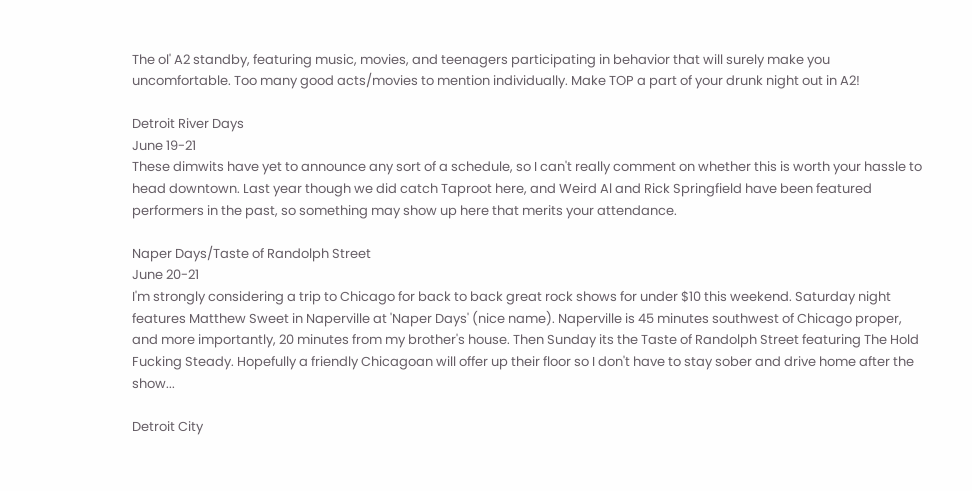The ol' A2 standby, featuring music, movies, and teenagers participating in behavior that will surely make you uncomfortable. Too many good acts/movies to mention individually. Make TOP a part of your drunk night out in A2!

Detroit River Days
June 19-21
These dimwits have yet to announce any sort of a schedule, so I can't really comment on whether this is worth your hassle to head downtown. Last year though we did catch Taproot here, and Weird Al and Rick Springfield have been featured performers in the past, so something may show up here that merits your attendance.

Naper Days/Taste of Randolph Street
June 20-21
I'm strongly considering a trip to Chicago for back to back great rock shows for under $10 this weekend. Saturday night features Matthew Sweet in Naperville at 'Naper Days' (nice name). Naperville is 45 minutes southwest of Chicago proper, and more importantly, 20 minutes from my brother's house. Then Sunday its the Taste of Randolph Street featuring The Hold Fucking Steady. Hopefully a friendly Chicagoan will offer up their floor so I don't have to stay sober and drive home after the show...

Detroit City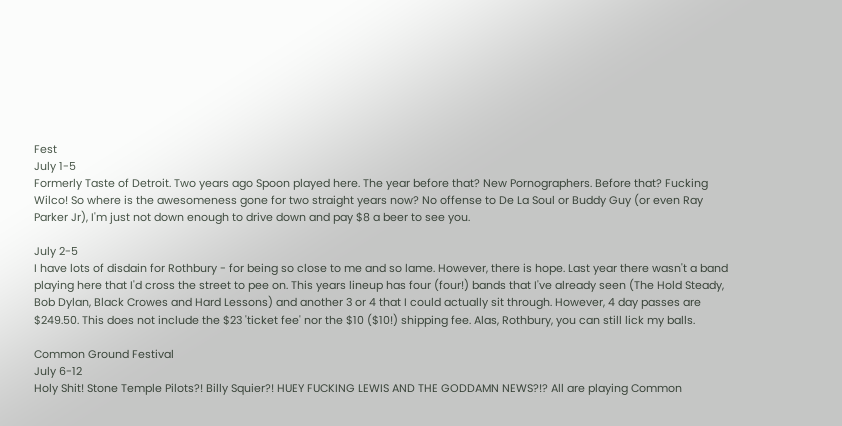Fest
July 1-5
Formerly Taste of Detroit. Two years ago Spoon played here. The year before that? New Pornographers. Before that? Fucking Wilco! So where is the awesomeness gone for two straight years now? No offense to De La Soul or Buddy Guy (or even Ray Parker Jr), I'm just not down enough to drive down and pay $8 a beer to see you.

July 2-5
I have lots of disdain for Rothbury - for being so close to me and so lame. However, there is hope. Last year there wasn't a band playing here that I'd cross the street to pee on. This years lineup has four (four!) bands that I've already seen (The Hold Steady, Bob Dylan, Black Crowes and Hard Lessons) and another 3 or 4 that I could actually sit through. However, 4 day passes are $249.50. This does not include the $23 'ticket fee' nor the $10 ($10!) shipping fee. Alas, Rothbury, you can still lick my balls.

Common Ground Festival
July 6-12
Holy Shit! Stone Temple Pilots?! Billy Squier?! HUEY FUCKING LEWIS AND THE GODDAMN NEWS?!? All are playing Common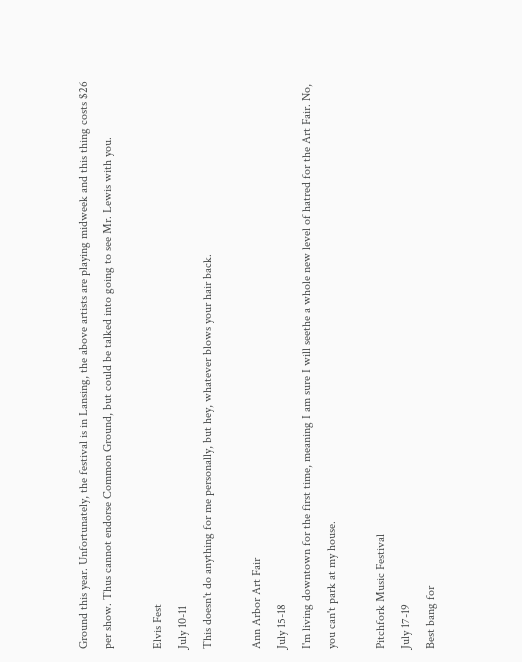Ground this year. Unfortunately, the festival is in Lansing, the above artists are playing midweek and this thing costs $26 per show. Thus cannot endorse Common Ground, but could be talked into going to see Mr. Lewis with you.

Elvis Fest
July 10-11
This doesn't do anything for me personally, but hey, whatever blows your hair back.

Ann Arbor Art Fair
July 15-18
I'm living downtown for the first time, meaning I am sure I will seethe a whole new level of hatred for the Art Fair. No, you can't park at my house.

Pitchfork Music Festival
July 17-19
Best bang for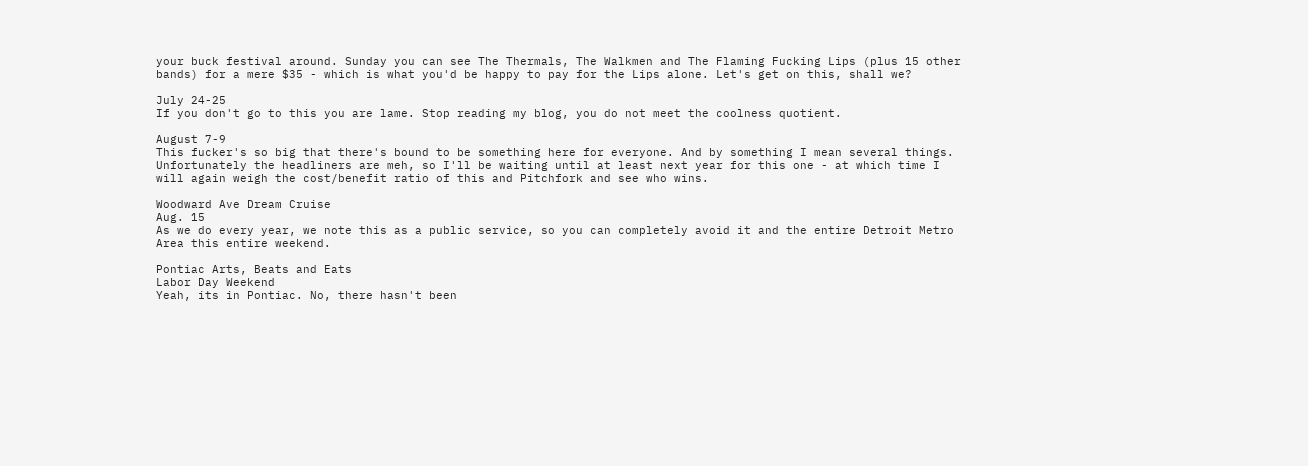your buck festival around. Sunday you can see The Thermals, The Walkmen and The Flaming Fucking Lips (plus 15 other bands) for a mere $35 - which is what you'd be happy to pay for the Lips alone. Let's get on this, shall we?

July 24-25
If you don't go to this you are lame. Stop reading my blog, you do not meet the coolness quotient.

August 7-9
This fucker's so big that there's bound to be something here for everyone. And by something I mean several things. Unfortunately the headliners are meh, so I'll be waiting until at least next year for this one - at which time I will again weigh the cost/benefit ratio of this and Pitchfork and see who wins.

Woodward Ave Dream Cruise
Aug. 15
As we do every year, we note this as a public service, so you can completely avoid it and the entire Detroit Metro Area this entire weekend.

Pontiac Arts, Beats and Eats
Labor Day Weekend
Yeah, its in Pontiac. No, there hasn't been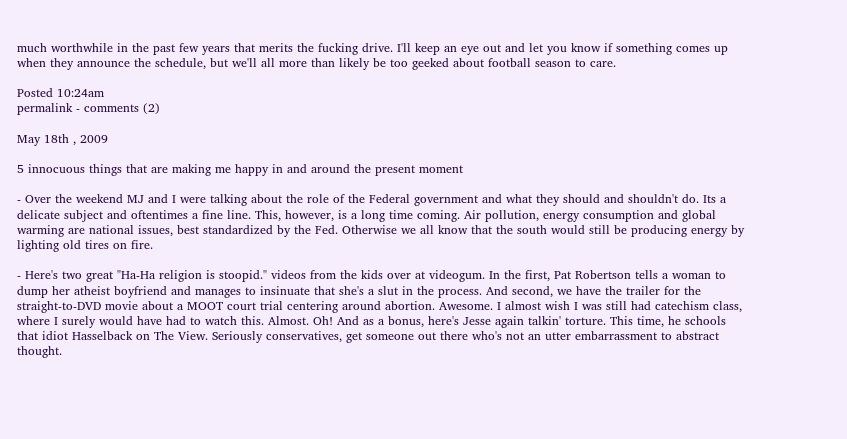much worthwhile in the past few years that merits the fucking drive. I'll keep an eye out and let you know if something comes up when they announce the schedule, but we'll all more than likely be too geeked about football season to care.

Posted 10:24am
permalink - comments (2)

May 18th , 2009

5 innocuous things that are making me happy in and around the present moment

- Over the weekend MJ and I were talking about the role of the Federal government and what they should and shouldn't do. Its a delicate subject and oftentimes a fine line. This, however, is a long time coming. Air pollution, energy consumption and global warming are national issues, best standardized by the Fed. Otherwise we all know that the south would still be producing energy by lighting old tires on fire.

- Here's two great "Ha-Ha religion is stoopid." videos from the kids over at videogum. In the first, Pat Robertson tells a woman to dump her atheist boyfriend and manages to insinuate that she's a slut in the process. And second, we have the trailer for the straight-to-DVD movie about a MOOT court trial centering around abortion. Awesome. I almost wish I was still had catechism class, where I surely would have had to watch this. Almost. Oh! And as a bonus, here's Jesse again talkin' torture. This time, he schools that idiot Hasselback on The View. Seriously conservatives, get someone out there who's not an utter embarrassment to abstract thought.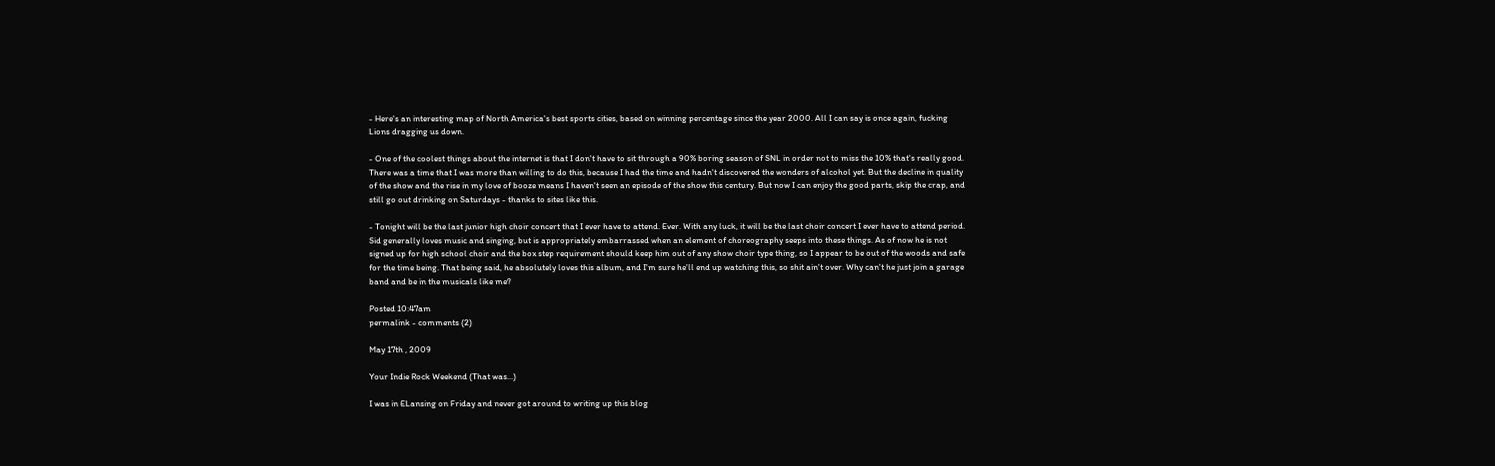- Here's an interesting map of North America's best sports cities, based on winning percentage since the year 2000. All I can say is once again, fucking Lions dragging us down.

- One of the coolest things about the internet is that I don't have to sit through a 90% boring season of SNL in order not to miss the 10% that's really good. There was a time that I was more than willing to do this, because I had the time and hadn't discovered the wonders of alcohol yet. But the decline in quality of the show and the rise in my love of booze means I haven't seen an episode of the show this century. But now I can enjoy the good parts, skip the crap, and still go out drinking on Saturdays - thanks to sites like this.

- Tonight will be the last junior high choir concert that I ever have to attend. Ever. With any luck, it will be the last choir concert I ever have to attend period. Sid generally loves music and singing, but is appropriately embarrassed when an element of choreography seeps into these things. As of now he is not signed up for high school choir and the box step requirement should keep him out of any show choir type thing, so I appear to be out of the woods and safe for the time being. That being said, he absolutely loves this album, and I'm sure he'll end up watching this, so shit ain't over. Why can't he just join a garage band and be in the musicals like me?

Posted 10:47am
permalink - comments (2)

May 17th , 2009

Your Indie Rock Weekend (That was...)

I was in ELansing on Friday and never got around to writing up this blog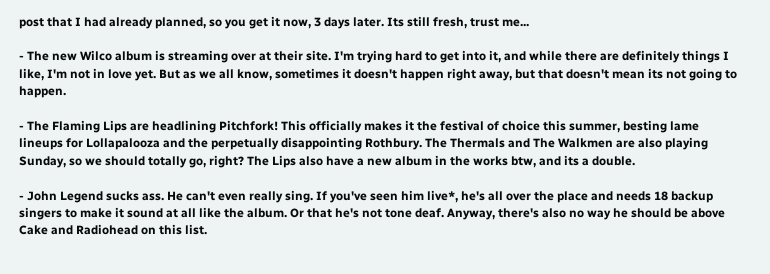post that I had already planned, so you get it now, 3 days later. Its still fresh, trust me...

- The new Wilco album is streaming over at their site. I'm trying hard to get into it, and while there are definitely things I like, I'm not in love yet. But as we all know, sometimes it doesn't happen right away, but that doesn't mean its not going to happen.

- The Flaming Lips are headlining Pitchfork! This officially makes it the festival of choice this summer, besting lame lineups for Lollapalooza and the perpetually disappointing Rothbury. The Thermals and The Walkmen are also playing Sunday, so we should totally go, right? The Lips also have a new album in the works btw, and its a double.

- John Legend sucks ass. He can't even really sing. If you've seen him live*, he's all over the place and needs 18 backup singers to make it sound at all like the album. Or that he's not tone deaf. Anyway, there's also no way he should be above Cake and Radiohead on this list.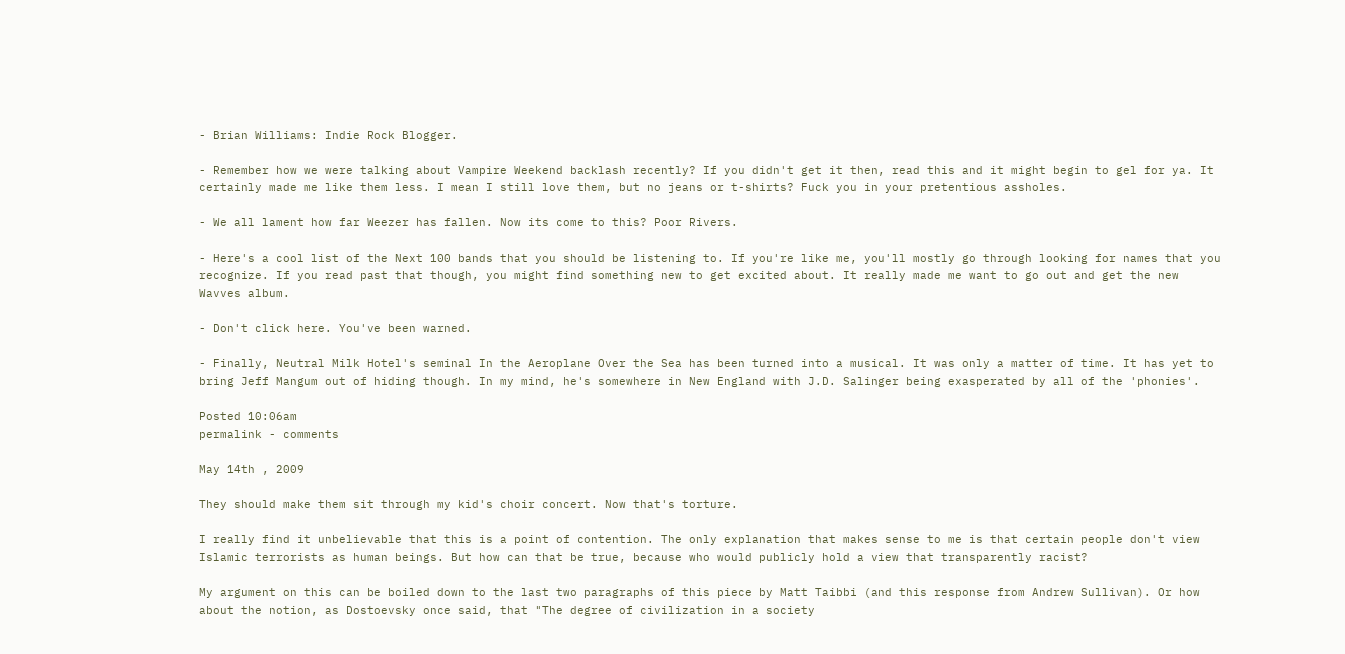- Brian Williams: Indie Rock Blogger.

- Remember how we were talking about Vampire Weekend backlash recently? If you didn't get it then, read this and it might begin to gel for ya. It certainly made me like them less. I mean I still love them, but no jeans or t-shirts? Fuck you in your pretentious assholes.

- We all lament how far Weezer has fallen. Now its come to this? Poor Rivers.

- Here's a cool list of the Next 100 bands that you should be listening to. If you're like me, you'll mostly go through looking for names that you recognize. If you read past that though, you might find something new to get excited about. It really made me want to go out and get the new Wavves album.

- Don't click here. You've been warned.

- Finally, Neutral Milk Hotel's seminal In the Aeroplane Over the Sea has been turned into a musical. It was only a matter of time. It has yet to bring Jeff Mangum out of hiding though. In my mind, he's somewhere in New England with J.D. Salinger being exasperated by all of the 'phonies'.

Posted 10:06am
permalink - comments

May 14th , 2009

They should make them sit through my kid's choir concert. Now that's torture.

I really find it unbelievable that this is a point of contention. The only explanation that makes sense to me is that certain people don't view Islamic terrorists as human beings. But how can that be true, because who would publicly hold a view that transparently racist?

My argument on this can be boiled down to the last two paragraphs of this piece by Matt Taibbi (and this response from Andrew Sullivan). Or how about the notion, as Dostoevsky once said, that "The degree of civilization in a society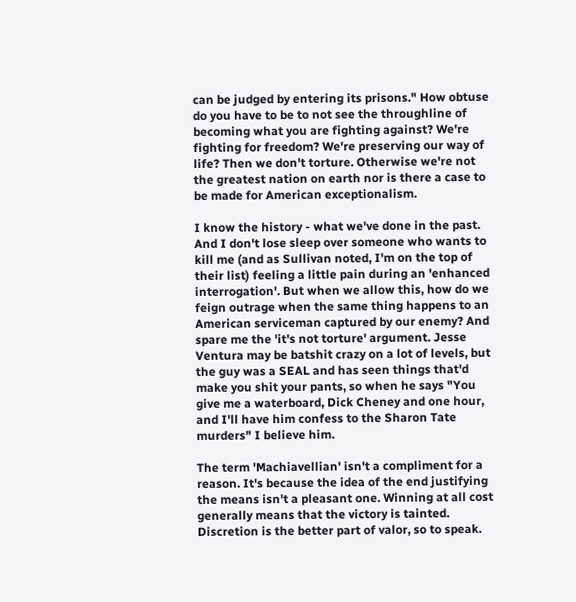can be judged by entering its prisons." How obtuse do you have to be to not see the throughline of becoming what you are fighting against? We're fighting for freedom? We're preserving our way of life? Then we don't torture. Otherwise we're not the greatest nation on earth nor is there a case to be made for American exceptionalism.

I know the history - what we've done in the past. And I don't lose sleep over someone who wants to kill me (and as Sullivan noted, I'm on the top of their list) feeling a little pain during an 'enhanced interrogation'. But when we allow this, how do we feign outrage when the same thing happens to an American serviceman captured by our enemy? And spare me the 'it's not torture' argument. Jesse Ventura may be batshit crazy on a lot of levels, but the guy was a SEAL and has seen things that'd make you shit your pants, so when he says "You give me a waterboard, Dick Cheney and one hour, and I'll have him confess to the Sharon Tate murders" I believe him.

The term 'Machiavellian' isn't a compliment for a reason. It's because the idea of the end justifying the means isn't a pleasant one. Winning at all cost generally means that the victory is tainted. Discretion is the better part of valor, so to speak.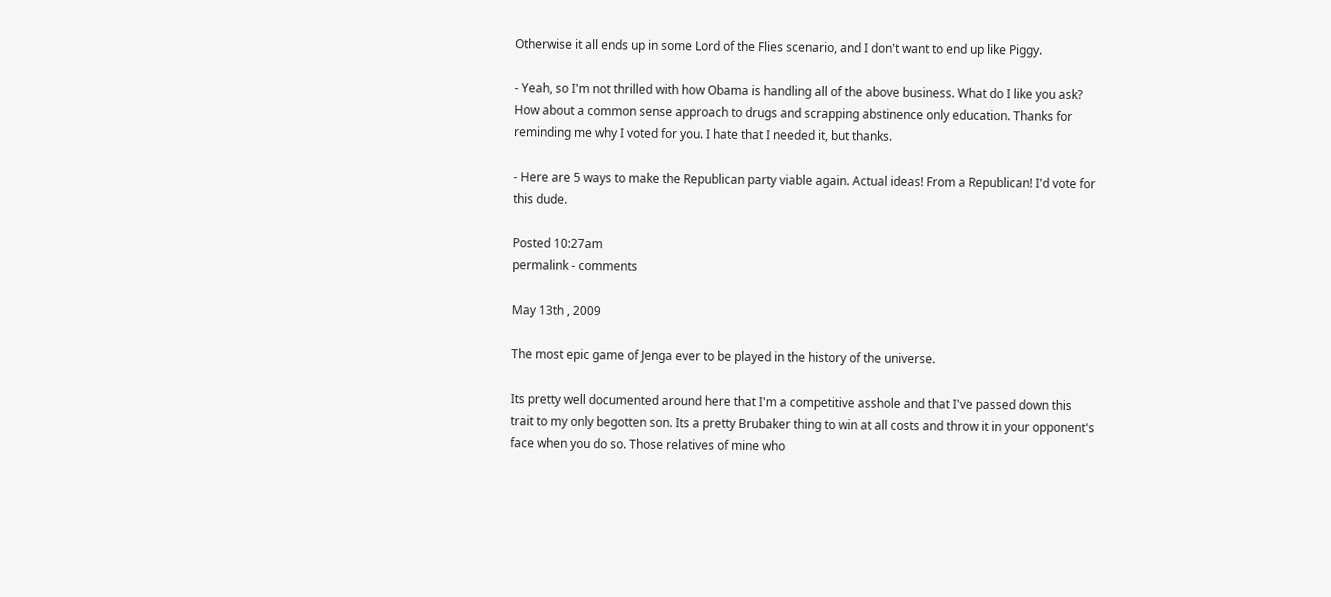Otherwise it all ends up in some Lord of the Flies scenario, and I don't want to end up like Piggy.

- Yeah, so I'm not thrilled with how Obama is handling all of the above business. What do I like you ask? How about a common sense approach to drugs and scrapping abstinence only education. Thanks for reminding me why I voted for you. I hate that I needed it, but thanks.

- Here are 5 ways to make the Republican party viable again. Actual ideas! From a Republican! I'd vote for this dude.

Posted 10:27am
permalink - comments

May 13th , 2009

The most epic game of Jenga ever to be played in the history of the universe.

Its pretty well documented around here that I'm a competitive asshole and that I've passed down this trait to my only begotten son. Its a pretty Brubaker thing to win at all costs and throw it in your opponent's face when you do so. Those relatives of mine who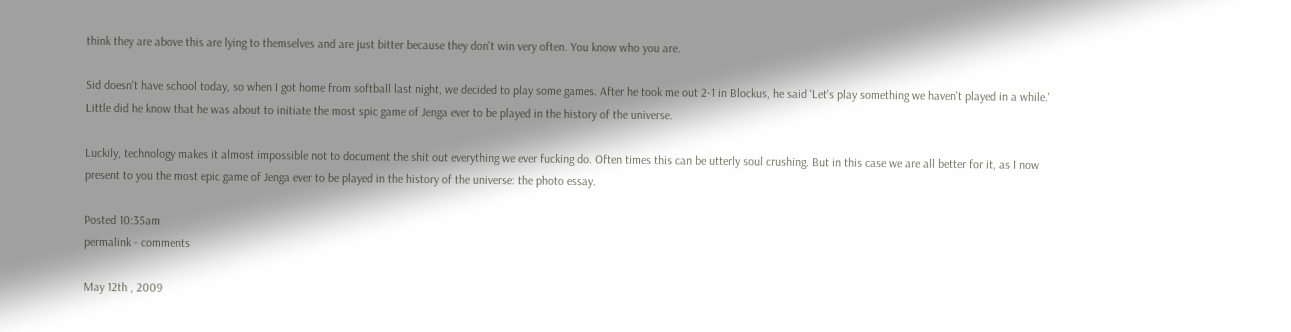think they are above this are lying to themselves and are just bitter because they don't win very often. You know who you are.

Sid doesn't have school today, so when I got home from softball last night, we decided to play some games. After he took me out 2-1 in Blockus, he said 'Let's play something we haven't played in a while.' Little did he know that he was about to initiate the most spic game of Jenga ever to be played in the history of the universe.

Luckily, technology makes it almost impossible not to document the shit out everything we ever fucking do. Often times this can be utterly soul crushing. But in this case we are all better for it, as I now present to you the most epic game of Jenga ever to be played in the history of the universe: the photo essay.

Posted 10:35am
permalink - comments

May 12th , 2009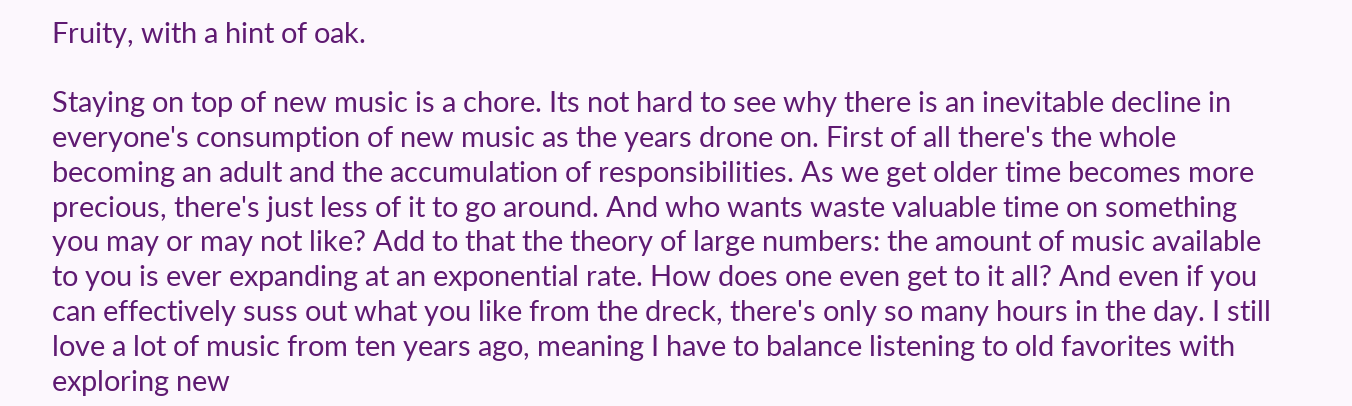Fruity, with a hint of oak.

Staying on top of new music is a chore. Its not hard to see why there is an inevitable decline in everyone's consumption of new music as the years drone on. First of all there's the whole becoming an adult and the accumulation of responsibilities. As we get older time becomes more precious, there's just less of it to go around. And who wants waste valuable time on something you may or may not like? Add to that the theory of large numbers: the amount of music available to you is ever expanding at an exponential rate. How does one even get to it all? And even if you can effectively suss out what you like from the dreck, there's only so many hours in the day. I still love a lot of music from ten years ago, meaning I have to balance listening to old favorites with exploring new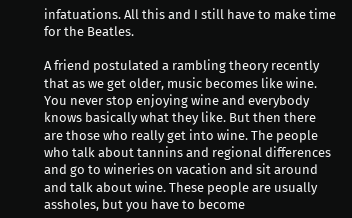infatuations. All this and I still have to make time for the Beatles.

A friend postulated a rambling theory recently that as we get older, music becomes like wine. You never stop enjoying wine and everybody knows basically what they like. But then there are those who really get into wine. The people who talk about tannins and regional differences and go to wineries on vacation and sit around and talk about wine. These people are usually assholes, but you have to become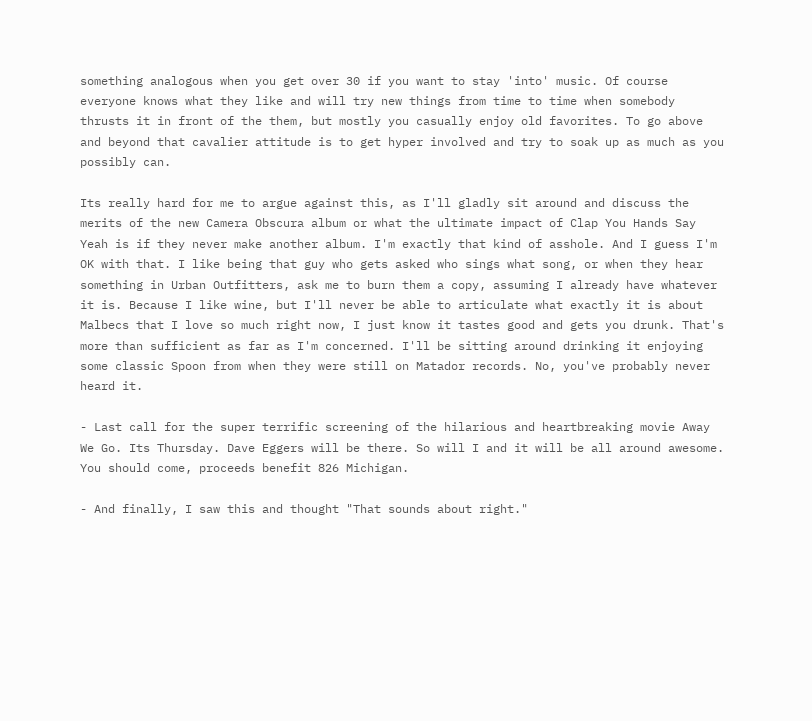something analogous when you get over 30 if you want to stay 'into' music. Of course everyone knows what they like and will try new things from time to time when somebody thrusts it in front of the them, but mostly you casually enjoy old favorites. To go above and beyond that cavalier attitude is to get hyper involved and try to soak up as much as you possibly can.

Its really hard for me to argue against this, as I'll gladly sit around and discuss the merits of the new Camera Obscura album or what the ultimate impact of Clap You Hands Say Yeah is if they never make another album. I'm exactly that kind of asshole. And I guess I'm OK with that. I like being that guy who gets asked who sings what song, or when they hear something in Urban Outfitters, ask me to burn them a copy, assuming I already have whatever it is. Because I like wine, but I'll never be able to articulate what exactly it is about Malbecs that I love so much right now, I just know it tastes good and gets you drunk. That's more than sufficient as far as I'm concerned. I'll be sitting around drinking it enjoying some classic Spoon from when they were still on Matador records. No, you've probably never heard it.

- Last call for the super terrific screening of the hilarious and heartbreaking movie Away We Go. Its Thursday. Dave Eggers will be there. So will I and it will be all around awesome. You should come, proceeds benefit 826 Michigan.

- And finally, I saw this and thought "That sounds about right."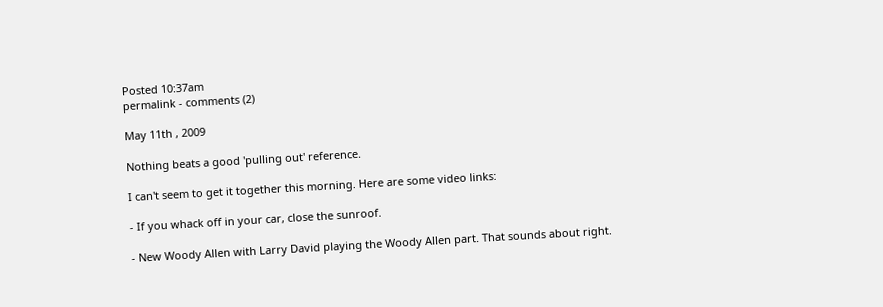Posted 10:37am
permalink - comments (2)

May 11th , 2009

Nothing beats a good 'pulling out' reference.

I can't seem to get it together this morning. Here are some video links:

- If you whack off in your car, close the sunroof.

- New Woody Allen with Larry David playing the Woody Allen part. That sounds about right.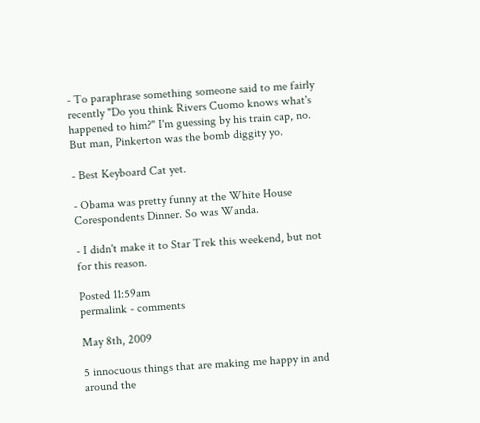- To paraphrase something someone said to me fairly recently "Do you think Rivers Cuomo knows what's happened to him?" I'm guessing by his train cap, no. But man, Pinkerton was the bomb diggity yo.

- Best Keyboard Cat yet.

- Obama was pretty funny at the White House Corespondents Dinner. So was Wanda.

- I didn't make it to Star Trek this weekend, but not for this reason.

Posted 11:59am
permalink - comments

May 8th, 2009

5 innocuous things that are making me happy in and around the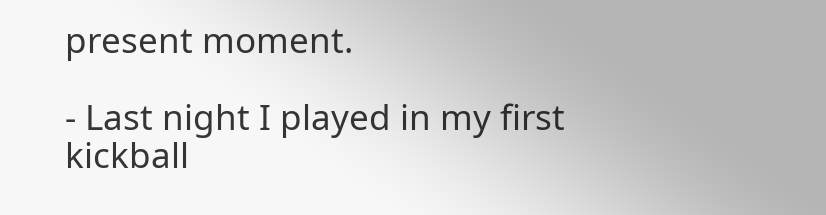present moment.

- Last night I played in my first kickball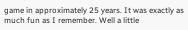game in approximately 25 years. It was exactly as much fun as I remember. Well a little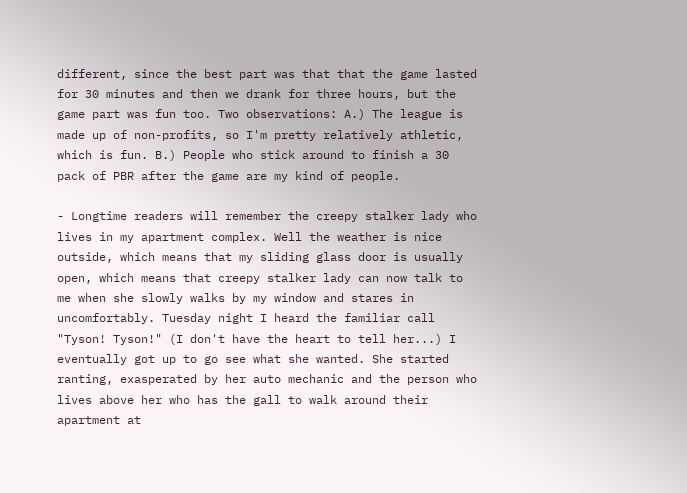different, since the best part was that that the game lasted for 30 minutes and then we drank for three hours, but the game part was fun too. Two observations: A.) The league is made up of non-profits, so I'm pretty relatively athletic, which is fun. B.) People who stick around to finish a 30 pack of PBR after the game are my kind of people.

- Longtime readers will remember the creepy stalker lady who lives in my apartment complex. Well the weather is nice outside, which means that my sliding glass door is usually open, which means that creepy stalker lady can now talk to me when she slowly walks by my window and stares in uncomfortably. Tuesday night I heard the familiar call "Tyson! Tyson!" (I don't have the heart to tell her...) I eventually got up to go see what she wanted. She started ranting, exasperated by her auto mechanic and the person who lives above her who has the gall to walk around their apartment at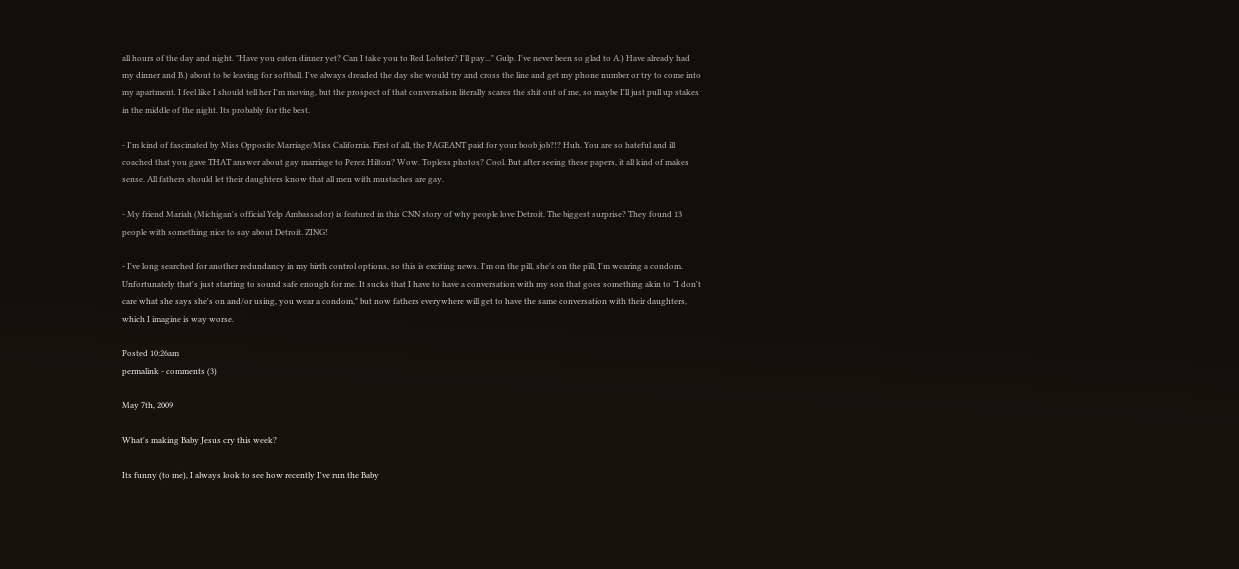all hours of the day and night. "Have you eaten dinner yet? Can I take you to Red Lobster? I'll pay..." Gulp. I've never been so glad to A.) Have already had my dinner and B.) about to be leaving for softball. I've always dreaded the day she would try and cross the line and get my phone number or try to come into my apartment. I feel like I should tell her I'm moving, but the prospect of that conversation literally scares the shit out of me, so maybe I'll just pull up stakes in the middle of the night. Its probably for the best.

- I'm kind of fascinated by Miss Opposite Marriage/Miss California. First of all, the PAGEANT paid for your boob job?!? Huh. You are so hateful and ill coached that you gave THAT answer about gay marriage to Perez Hilton? Wow. Topless photos? Cool. But after seeing these papers, it all kind of makes sense. All fathers should let their daughters know that all men with mustaches are gay.

- My friend Mariah (Michigan's official Yelp Ambassador) is featured in this CNN story of why people love Detroit. The biggest surprise? They found 13 people with something nice to say about Detroit. ZING!

- I've long searched for another redundancy in my birth control options, so this is exciting news. I'm on the pill, she's on the pill, I'm wearing a condom. Unfortunately that's just starting to sound safe enough for me. It sucks that I have to have a conversation with my son that goes something akin to "I don't care what she says she's on and/or using, you wear a condom," but now fathers everywhere will get to have the same conversation with their daughters, which I imagine is way worse.

Posted 10:26am
permalink - comments (3)

May 7th, 2009

What's making Baby Jesus cry this week?

Its funny (to me), I always look to see how recently I've run the Baby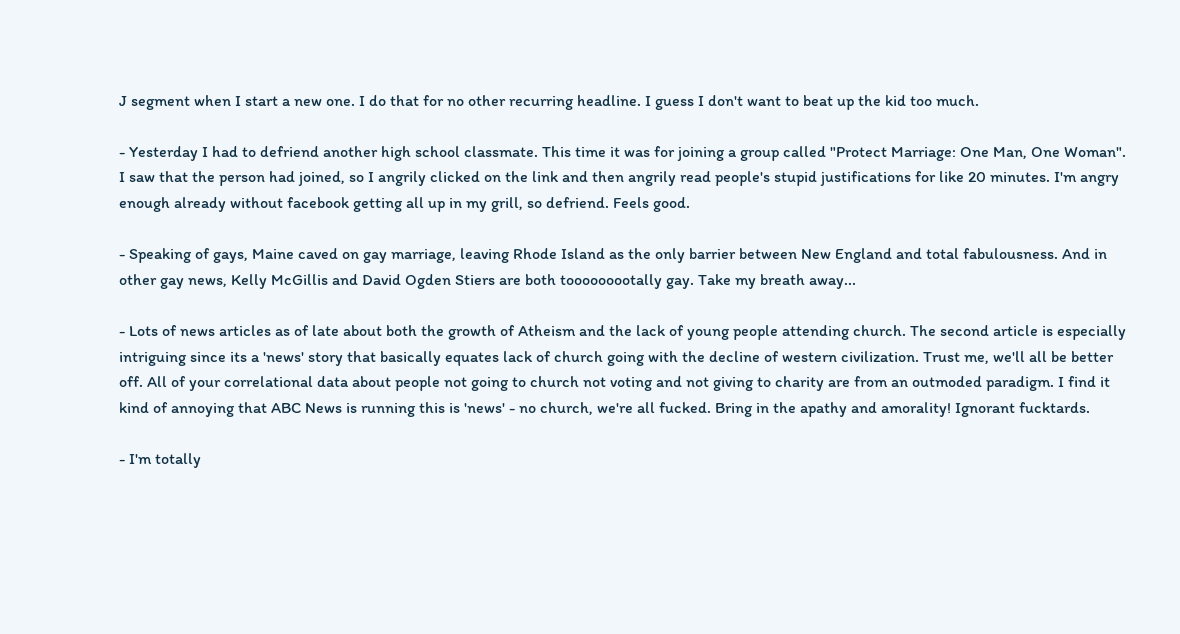J segment when I start a new one. I do that for no other recurring headline. I guess I don't want to beat up the kid too much.

- Yesterday I had to defriend another high school classmate. This time it was for joining a group called "Protect Marriage: One Man, One Woman". I saw that the person had joined, so I angrily clicked on the link and then angrily read people's stupid justifications for like 20 minutes. I'm angry enough already without facebook getting all up in my grill, so defriend. Feels good.

- Speaking of gays, Maine caved on gay marriage, leaving Rhode Island as the only barrier between New England and total fabulousness. And in other gay news, Kelly McGillis and David Ogden Stiers are both tooooooootally gay. Take my breath away...

- Lots of news articles as of late about both the growth of Atheism and the lack of young people attending church. The second article is especially intriguing since its a 'news' story that basically equates lack of church going with the decline of western civilization. Trust me, we'll all be better off. All of your correlational data about people not going to church not voting and not giving to charity are from an outmoded paradigm. I find it kind of annoying that ABC News is running this is 'news' - no church, we're all fucked. Bring in the apathy and amorality! Ignorant fucktards.

- I'm totally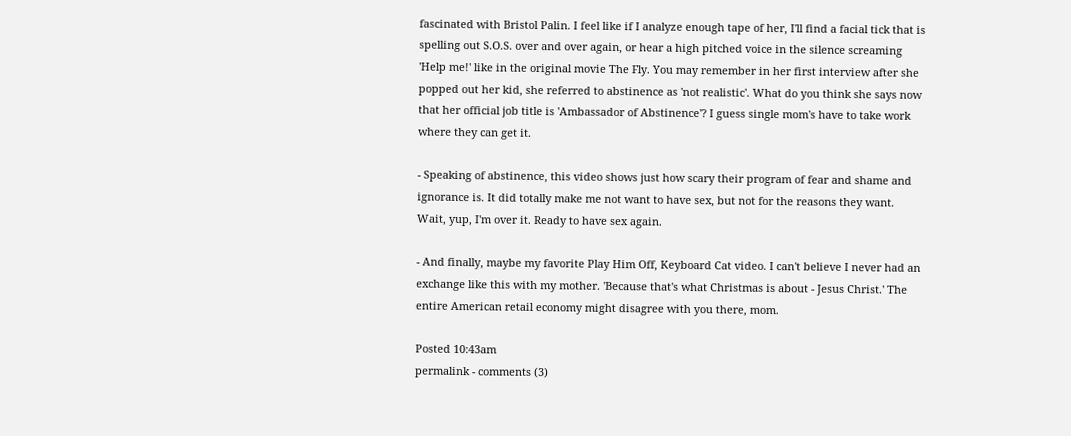fascinated with Bristol Palin. I feel like if I analyze enough tape of her, I'll find a facial tick that is spelling out S.O.S. over and over again, or hear a high pitched voice in the silence screaming 'Help me!' like in the original movie The Fly. You may remember in her first interview after she popped out her kid, she referred to abstinence as 'not realistic'. What do you think she says now that her official job title is 'Ambassador of Abstinence'? I guess single mom's have to take work where they can get it.

- Speaking of abstinence, this video shows just how scary their program of fear and shame and ignorance is. It did totally make me not want to have sex, but not for the reasons they want. Wait, yup, I'm over it. Ready to have sex again.

- And finally, maybe my favorite Play Him Off, Keyboard Cat video. I can't believe I never had an exchange like this with my mother. 'Because that's what Christmas is about - Jesus Christ.' The entire American retail economy might disagree with you there, mom.

Posted 10:43am
permalink - comments (3)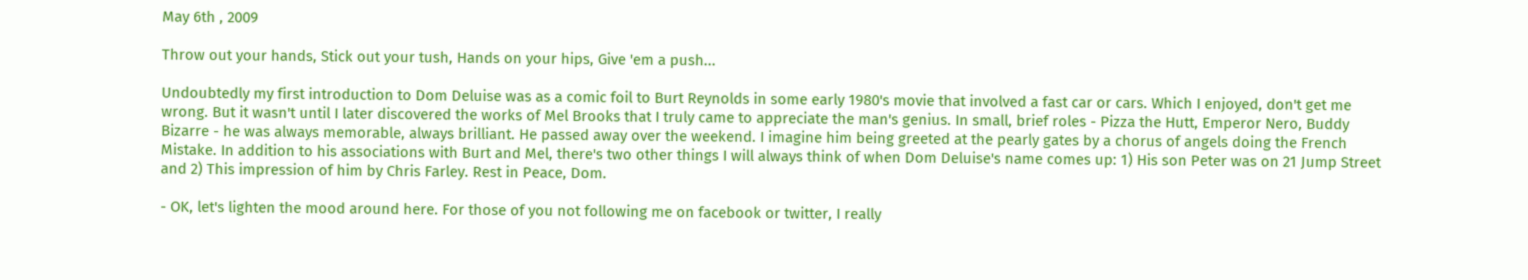May 6th , 2009

Throw out your hands, Stick out your tush, Hands on your hips, Give 'em a push...

Undoubtedly my first introduction to Dom Deluise was as a comic foil to Burt Reynolds in some early 1980's movie that involved a fast car or cars. Which I enjoyed, don't get me wrong. But it wasn't until I later discovered the works of Mel Brooks that I truly came to appreciate the man's genius. In small, brief roles - Pizza the Hutt, Emperor Nero, Buddy Bizarre - he was always memorable, always brilliant. He passed away over the weekend. I imagine him being greeted at the pearly gates by a chorus of angels doing the French Mistake. In addition to his associations with Burt and Mel, there's two other things I will always think of when Dom Deluise's name comes up: 1) His son Peter was on 21 Jump Street and 2) This impression of him by Chris Farley. Rest in Peace, Dom.

- OK, let's lighten the mood around here. For those of you not following me on facebook or twitter, I really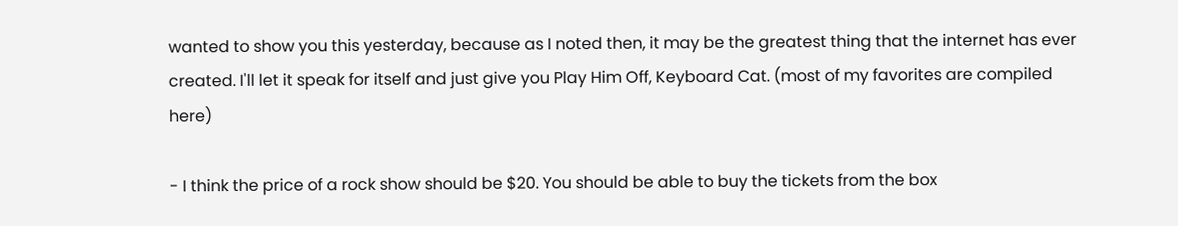wanted to show you this yesterday, because as I noted then, it may be the greatest thing that the internet has ever created. I'll let it speak for itself and just give you Play Him Off, Keyboard Cat. (most of my favorites are compiled here)

- I think the price of a rock show should be $20. You should be able to buy the tickets from the box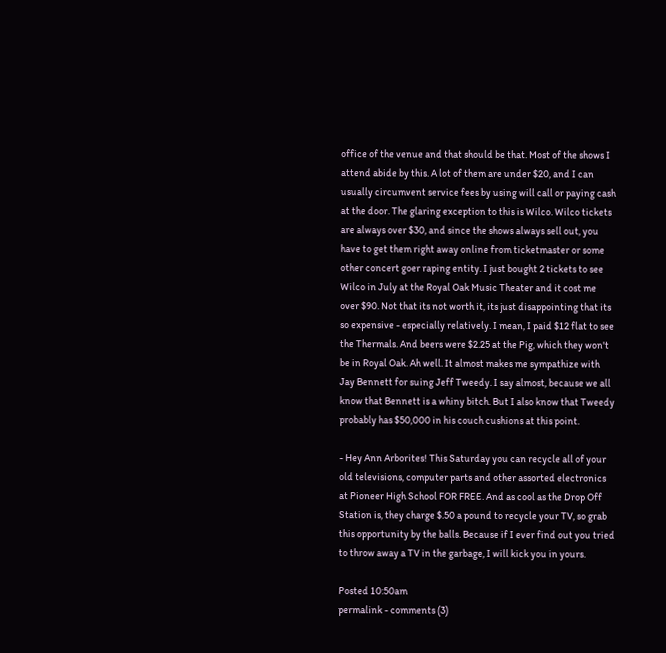office of the venue and that should be that. Most of the shows I attend abide by this. A lot of them are under $20, and I can usually circumvent service fees by using will call or paying cash at the door. The glaring exception to this is Wilco. Wilco tickets are always over $30, and since the shows always sell out, you have to get them right away online from ticketmaster or some other concert goer raping entity. I just bought 2 tickets to see Wilco in July at the Royal Oak Music Theater and it cost me over $90. Not that its not worth it, its just disappointing that its so expensive - especially relatively. I mean, I paid $12 flat to see the Thermals. And beers were $2.25 at the Pig, which they won't be in Royal Oak. Ah well. It almost makes me sympathize with Jay Bennett for suing Jeff Tweedy. I say almost, because we all know that Bennett is a whiny bitch. But I also know that Tweedy probably has $50,000 in his couch cushions at this point.

- Hey Ann Arborites! This Saturday you can recycle all of your old televisions, computer parts and other assorted electronics at Pioneer High School FOR FREE. And as cool as the Drop Off Station is, they charge $.50 a pound to recycle your TV, so grab this opportunity by the balls. Because if I ever find out you tried to throw away a TV in the garbage, I will kick you in yours.

Posted 10:50am
permalink - comments (3)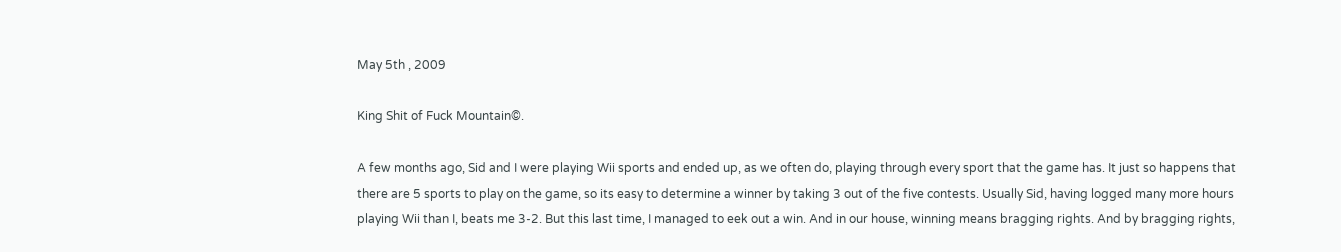May 5th , 2009

King Shit of Fuck Mountain©.

A few months ago, Sid and I were playing Wii sports and ended up, as we often do, playing through every sport that the game has. It just so happens that there are 5 sports to play on the game, so its easy to determine a winner by taking 3 out of the five contests. Usually Sid, having logged many more hours playing Wii than I, beats me 3-2. But this last time, I managed to eek out a win. And in our house, winning means bragging rights. And by bragging rights,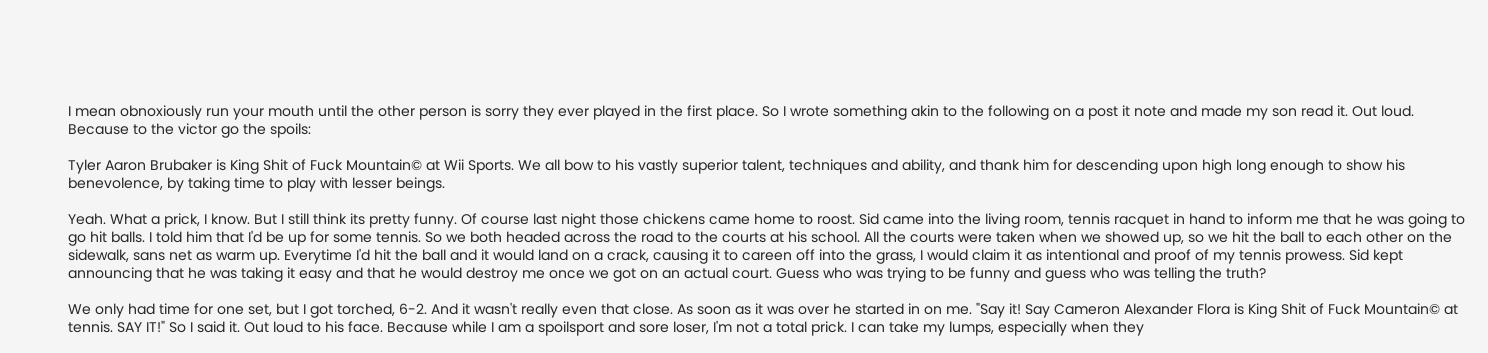I mean obnoxiously run your mouth until the other person is sorry they ever played in the first place. So I wrote something akin to the following on a post it note and made my son read it. Out loud. Because to the victor go the spoils:

Tyler Aaron Brubaker is King Shit of Fuck Mountain© at Wii Sports. We all bow to his vastly superior talent, techniques and ability, and thank him for descending upon high long enough to show his benevolence, by taking time to play with lesser beings.

Yeah. What a prick, I know. But I still think its pretty funny. Of course last night those chickens came home to roost. Sid came into the living room, tennis racquet in hand to inform me that he was going to go hit balls. I told him that I'd be up for some tennis. So we both headed across the road to the courts at his school. All the courts were taken when we showed up, so we hit the ball to each other on the sidewalk, sans net as warm up. Everytime I'd hit the ball and it would land on a crack, causing it to careen off into the grass, I would claim it as intentional and proof of my tennis prowess. Sid kept announcing that he was taking it easy and that he would destroy me once we got on an actual court. Guess who was trying to be funny and guess who was telling the truth?

We only had time for one set, but I got torched, 6-2. And it wasn't really even that close. As soon as it was over he started in on me. "Say it! Say Cameron Alexander Flora is King Shit of Fuck Mountain© at tennis. SAY IT!" So I said it. Out loud to his face. Because while I am a spoilsport and sore loser, I'm not a total prick. I can take my lumps, especially when they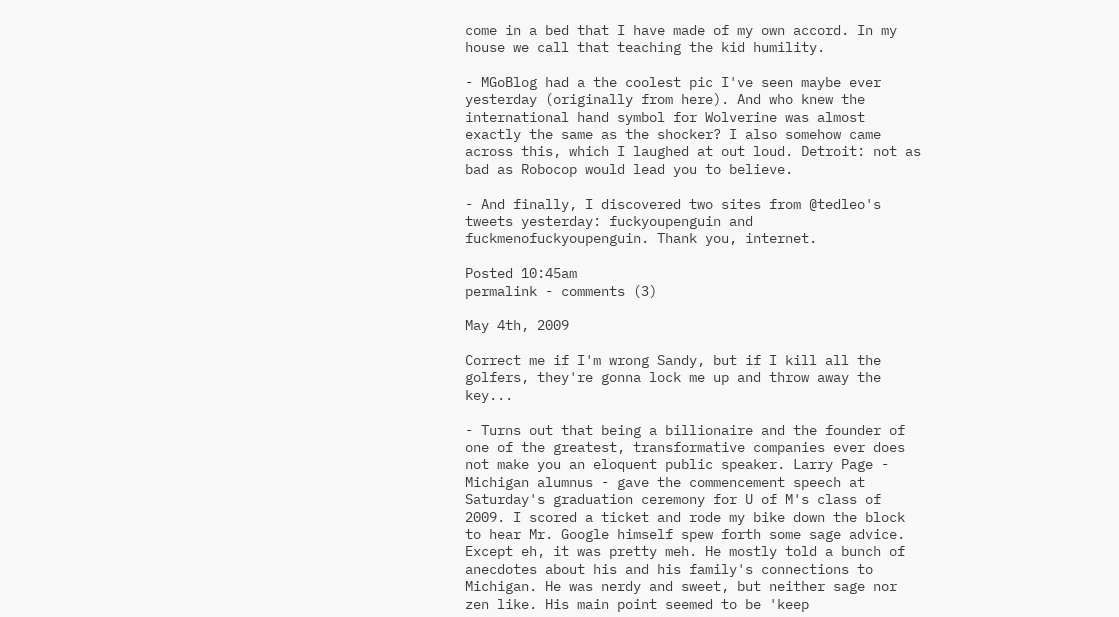come in a bed that I have made of my own accord. In my house we call that teaching the kid humility.

- MGoBlog had a the coolest pic I've seen maybe ever yesterday (originally from here). And who knew the international hand symbol for Wolverine was almost exactly the same as the shocker? I also somehow came across this, which I laughed at out loud. Detroit: not as bad as Robocop would lead you to believe.

- And finally, I discovered two sites from @tedleo's tweets yesterday: fuckyoupenguin and fuckmenofuckyoupenguin. Thank you, internet.

Posted 10:45am
permalink - comments (3)

May 4th, 2009

Correct me if I'm wrong Sandy, but if I kill all the golfers, they're gonna lock me up and throw away the key...

- Turns out that being a billionaire and the founder of one of the greatest, transformative companies ever does not make you an eloquent public speaker. Larry Page - Michigan alumnus - gave the commencement speech at Saturday's graduation ceremony for U of M's class of 2009. I scored a ticket and rode my bike down the block to hear Mr. Google himself spew forth some sage advice. Except eh, it was pretty meh. He mostly told a bunch of anecdotes about his and his family's connections to Michigan. He was nerdy and sweet, but neither sage nor zen like. His main point seemed to be 'keep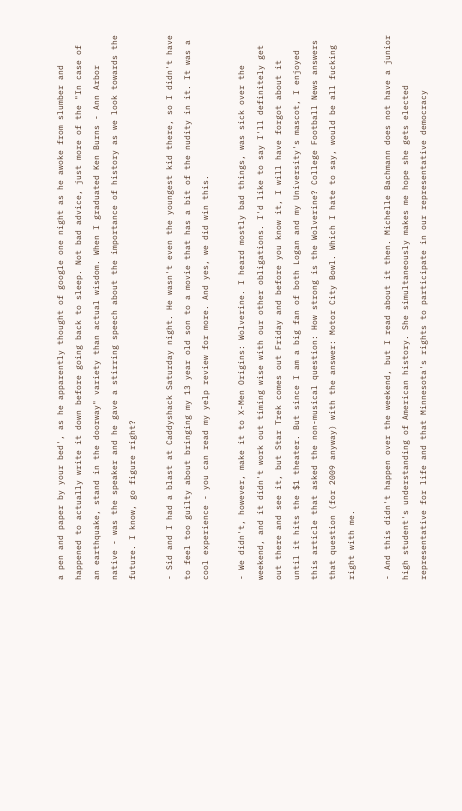a pen and paper by your bed', as he apparently thought of google one night as he awoke from slumber and happened to actually write it down before going back to sleep. Not bad advice, just more of the "In case of an earthquake, stand in the doorway" variety than actual wisdom. When I graduated Ken Burns - Ann Arbor native - was the speaker and he gave a stirring speech about the importance of history as we look towards the future. I know, go figure right?

- Sid and I had a blast at Caddyshack Saturday night. He wasn't even the youngest kid there, so I didn't have to feel too guilty about bringing my 13 year old son to a movie that has a bit of the nudity in it. It was a cool experience - you can read my yelp review for more. And yes, we did win this.

- We didn't, however, make it to X-Men Origins: Wolverine. I heard mostly bad things, was sick over the weekend, and it didn't work out timing wise with our other obligations. I'd like to say I'll definitely get out there and see it, but Star Trek comes out Friday and before you know it, I will have forgot about it until it hits the $1 theater. But since I am a big fan of both Logan and my University's mascot, I enjoyed this article that asked the non-musical question: How strong is the Wolverine? College Football News answers that question (for 2009 anyway) with the answer: Motor City Bowl. Which I hate to say, would be all fucking right with me.

- And this didn't happen over the weekend, but I read about it then. Michelle Bachmann does not have a junior high student's understanding of American history. She simultaneously makes me hope she gets elected representative for life and that Minnesota's rights to participate in our representative democracy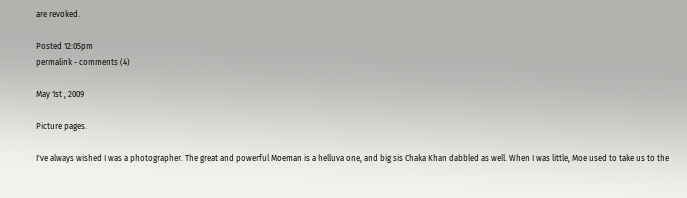are revoked.

Posted 12:05pm
permalink - comments (4)

May 1st , 2009

Picture pages.

I've always wished I was a photographer. The great and powerful Moeman is a helluva one, and big sis Chaka Khan dabbled as well. When I was little, Moe used to take us to the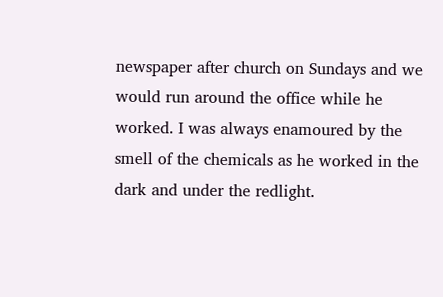newspaper after church on Sundays and we would run around the office while he worked. I was always enamoured by the smell of the chemicals as he worked in the dark and under the redlight.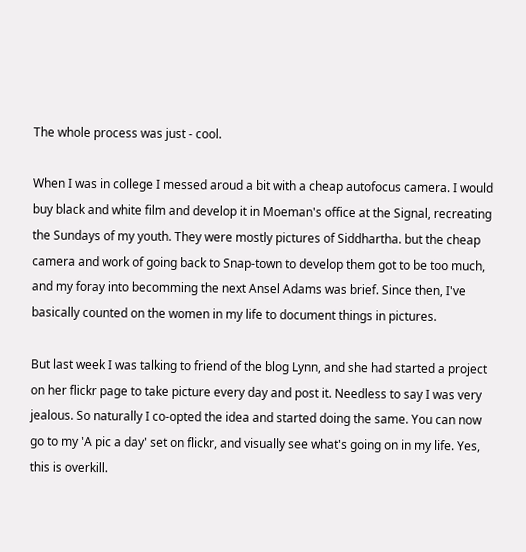The whole process was just - cool.

When I was in college I messed aroud a bit with a cheap autofocus camera. I would buy black and white film and develop it in Moeman's office at the Signal, recreating the Sundays of my youth. They were mostly pictures of Siddhartha. but the cheap camera and work of going back to Snap-town to develop them got to be too much, and my foray into becomming the next Ansel Adams was brief. Since then, I've basically counted on the women in my life to document things in pictures.

But last week I was talking to friend of the blog Lynn, and she had started a project on her flickr page to take picture every day and post it. Needless to say I was very jealous. So naturally I co-opted the idea and started doing the same. You can now go to my 'A pic a day' set on flickr, and visually see what's going on in my life. Yes, this is overkill.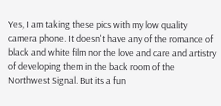Yes, I am taking these pics with my low quality camera phone. It doesn't have any of the romance of black and white film nor the love and care and artistry of developing them in the back room of the Northwest Signal. But its a fun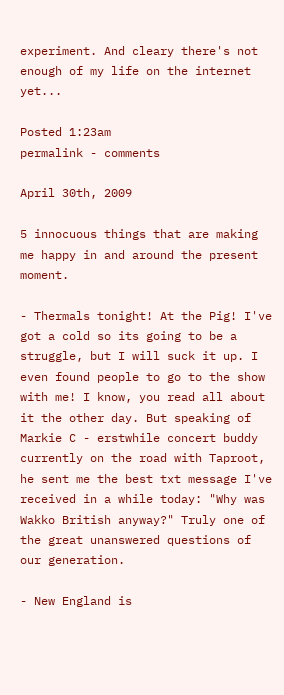experiment. And cleary there's not enough of my life on the internet yet...

Posted 1:23am
permalink - comments

April 30th, 2009

5 innocuous things that are making me happy in and around the present moment.

- Thermals tonight! At the Pig! I've got a cold so its going to be a struggle, but I will suck it up. I even found people to go to the show with me! I know, you read all about it the other day. But speaking of Markie C - erstwhile concert buddy currently on the road with Taproot, he sent me the best txt message I've received in a while today: "Why was Wakko British anyway?" Truly one of the great unanswered questions of our generation.

- New England is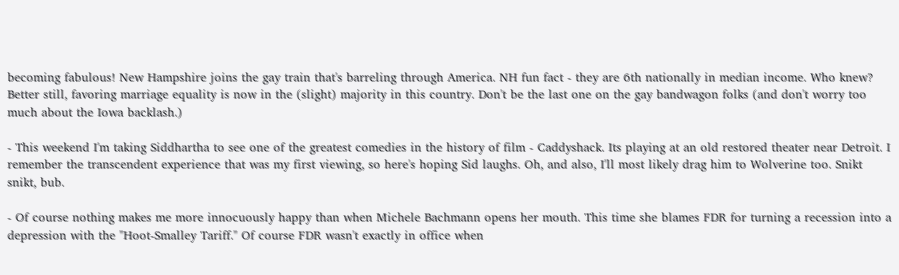becoming fabulous! New Hampshire joins the gay train that's barreling through America. NH fun fact - they are 6th nationally in median income. Who knew? Better still, favoring marriage equality is now in the (slight) majority in this country. Don't be the last one on the gay bandwagon folks (and don't worry too much about the Iowa backlash.)

- This weekend I'm taking Siddhartha to see one of the greatest comedies in the history of film - Caddyshack. Its playing at an old restored theater near Detroit. I remember the transcendent experience that was my first viewing, so here's hoping Sid laughs. Oh, and also, I'll most likely drag him to Wolverine too. Snikt snikt, bub.

- Of course nothing makes me more innocuously happy than when Michele Bachmann opens her mouth. This time she blames FDR for turning a recession into a depression with the "Hoot-Smalley Tariff." Of course FDR wasn't exactly in office when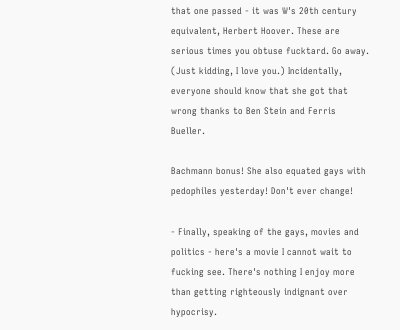that one passed - it was W's 20th century equivalent, Herbert Hoover. These are serious times you obtuse fucktard. Go away. (Just kidding, I love you.) Incidentally, everyone should know that she got that wrong thanks to Ben Stein and Ferris Bueller.

Bachmann bonus! She also equated gays with pedophiles yesterday! Don't ever change!

- Finally, speaking of the gays, movies and politics - here's a movie I cannot wait to fucking see. There's nothing I enjoy more than getting righteously indignant over hypocrisy.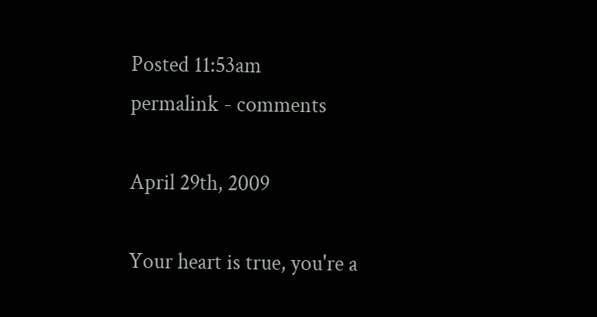Posted 11:53am
permalink - comments

April 29th, 2009

Your heart is true, you're a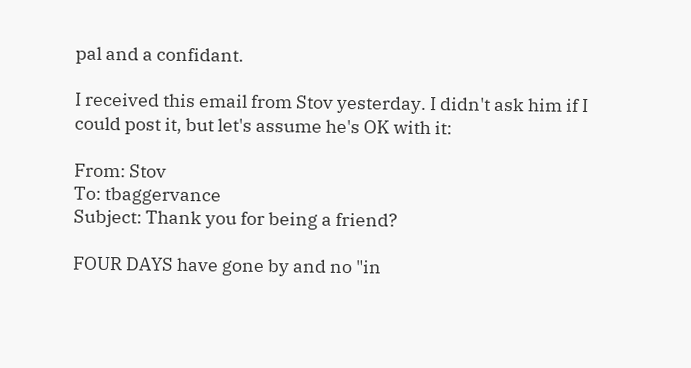pal and a confidant.

I received this email from Stov yesterday. I didn't ask him if I could post it, but let's assume he's OK with it:

From: Stov
To: tbaggervance
Subject: Thank you for being a friend?

FOUR DAYS have gone by and no "in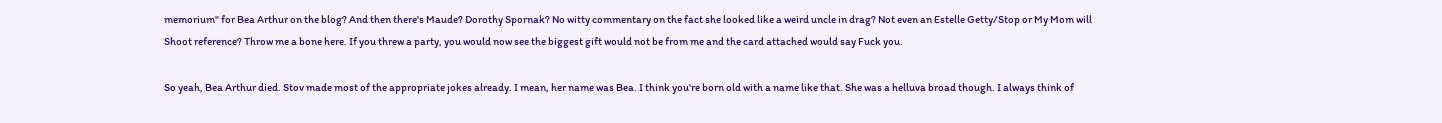memorium" for Bea Arthur on the blog? And then there's Maude? Dorothy Spornak? No witty commentary on the fact she looked like a weird uncle in drag? Not even an Estelle Getty/Stop or My Mom will Shoot reference? Throw me a bone here. If you threw a party, you would now see the biggest gift would not be from me and the card attached would say Fuck you.

So yeah, Bea Arthur died. Stov made most of the appropriate jokes already. I mean, her name was Bea. I think you're born old with a name like that. She was a helluva broad though. I always think of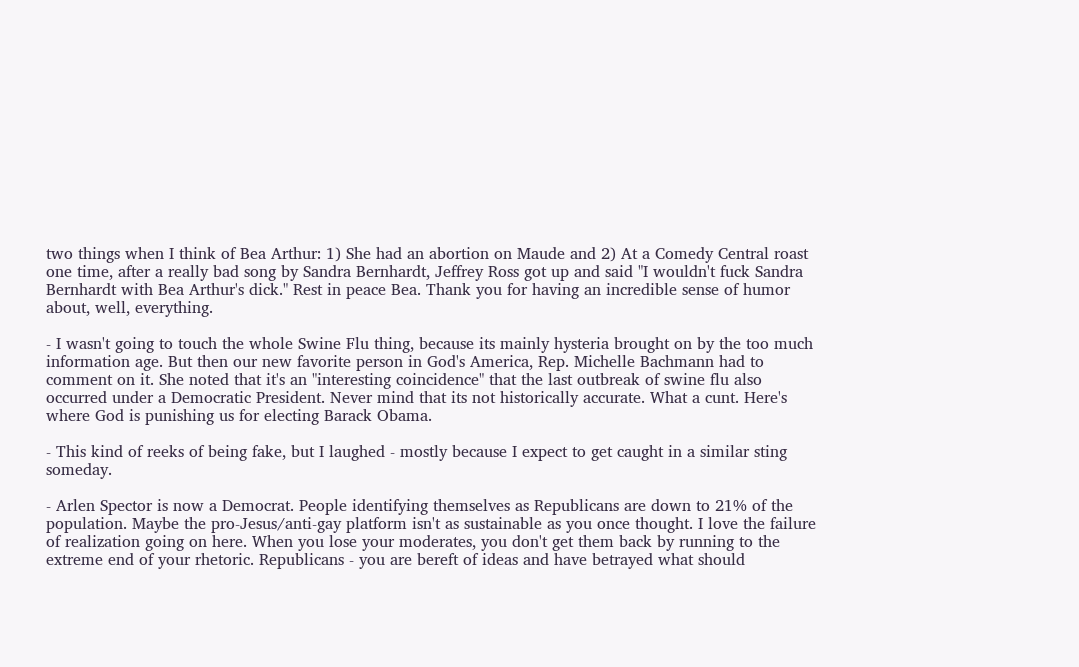two things when I think of Bea Arthur: 1) She had an abortion on Maude and 2) At a Comedy Central roast one time, after a really bad song by Sandra Bernhardt, Jeffrey Ross got up and said "I wouldn't fuck Sandra Bernhardt with Bea Arthur's dick." Rest in peace Bea. Thank you for having an incredible sense of humor about, well, everything.

- I wasn't going to touch the whole Swine Flu thing, because its mainly hysteria brought on by the too much information age. But then our new favorite person in God's America, Rep. Michelle Bachmann had to comment on it. She noted that it's an "interesting coincidence" that the last outbreak of swine flu also occurred under a Democratic President. Never mind that its not historically accurate. What a cunt. Here's where God is punishing us for electing Barack Obama.

- This kind of reeks of being fake, but I laughed - mostly because I expect to get caught in a similar sting someday.

- Arlen Spector is now a Democrat. People identifying themselves as Republicans are down to 21% of the population. Maybe the pro-Jesus/anti-gay platform isn't as sustainable as you once thought. I love the failure of realization going on here. When you lose your moderates, you don't get them back by running to the extreme end of your rhetoric. Republicans - you are bereft of ideas and have betrayed what should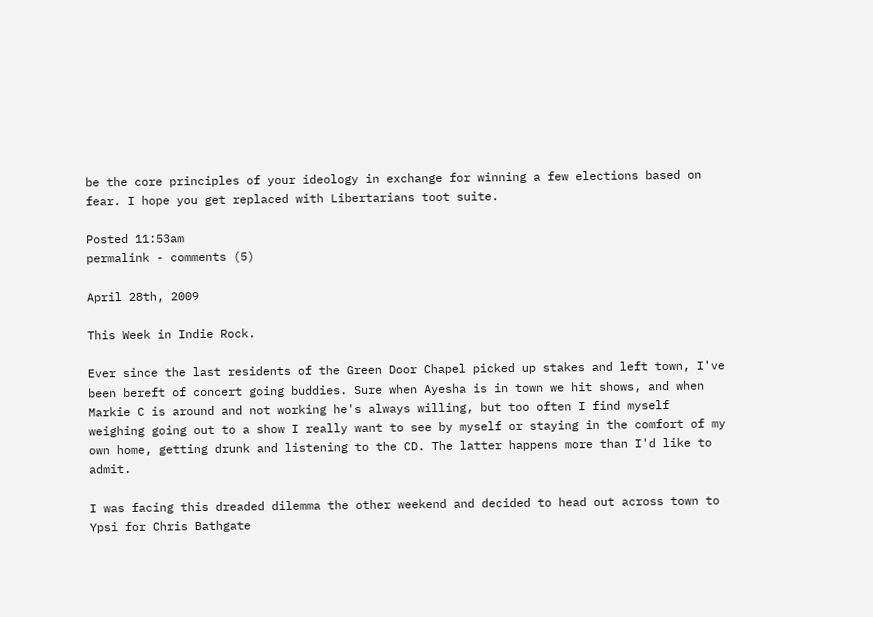be the core principles of your ideology in exchange for winning a few elections based on fear. I hope you get replaced with Libertarians toot suite.

Posted 11:53am
permalink - comments (5)

April 28th, 2009

This Week in Indie Rock.

Ever since the last residents of the Green Door Chapel picked up stakes and left town, I've been bereft of concert going buddies. Sure when Ayesha is in town we hit shows, and when Markie C is around and not working he's always willing, but too often I find myself weighing going out to a show I really want to see by myself or staying in the comfort of my own home, getting drunk and listening to the CD. The latter happens more than I'd like to admit.

I was facing this dreaded dilemma the other weekend and decided to head out across town to Ypsi for Chris Bathgate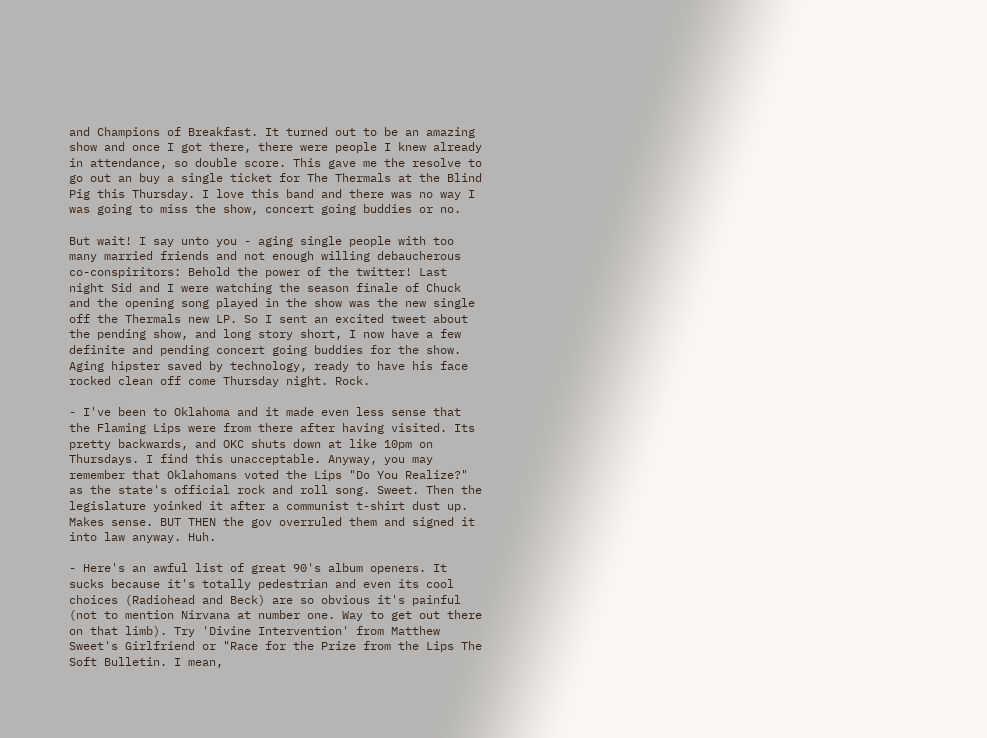and Champions of Breakfast. It turned out to be an amazing show and once I got there, there were people I knew already in attendance, so double score. This gave me the resolve to go out an buy a single ticket for The Thermals at the Blind Pig this Thursday. I love this band and there was no way I was going to miss the show, concert going buddies or no.

But wait! I say unto you - aging single people with too many married friends and not enough willing debaucherous co-conspiritors: Behold the power of the twitter! Last night Sid and I were watching the season finale of Chuck and the opening song played in the show was the new single off the Thermals new LP. So I sent an excited tweet about the pending show, and long story short, I now have a few definite and pending concert going buddies for the show. Aging hipster saved by technology, ready to have his face rocked clean off come Thursday night. Rock.

- I've been to Oklahoma and it made even less sense that the Flaming Lips were from there after having visited. Its pretty backwards, and OKC shuts down at like 10pm on Thursdays. I find this unacceptable. Anyway, you may remember that Oklahomans voted the Lips "Do You Realize?" as the state's official rock and roll song. Sweet. Then the legislature yoinked it after a communist t-shirt dust up. Makes sense. BUT THEN the gov overruled them and signed it into law anyway. Huh.

- Here's an awful list of great 90's album openers. It sucks because it's totally pedestrian and even its cool choices (Radiohead and Beck) are so obvious it's painful (not to mention Nirvana at number one. Way to get out there on that limb). Try 'Divine Intervention' from Matthew Sweet's Girlfriend or "Race for the Prize from the Lips The Soft Bulletin. I mean,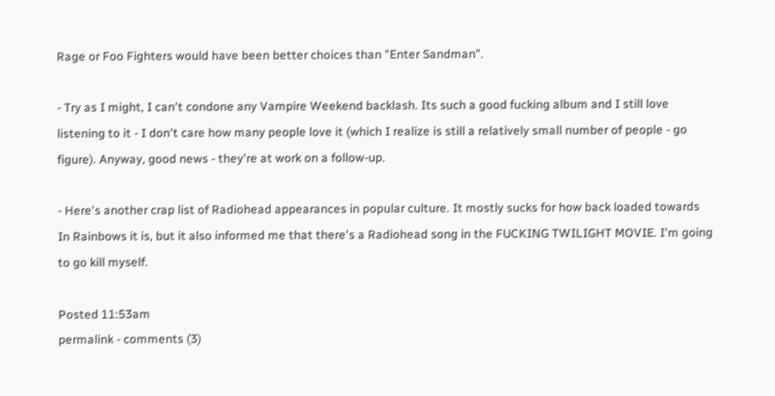Rage or Foo Fighters would have been better choices than "Enter Sandman".

- Try as I might, I can't condone any Vampire Weekend backlash. Its such a good fucking album and I still love listening to it - I don't care how many people love it (which I realize is still a relatively small number of people - go figure). Anyway, good news - they're at work on a follow-up.

- Here's another crap list of Radiohead appearances in popular culture. It mostly sucks for how back loaded towards In Rainbows it is, but it also informed me that there's a Radiohead song in the FUCKING TWILIGHT MOVIE. I'm going to go kill myself.

Posted 11:53am
permalink - comments (3)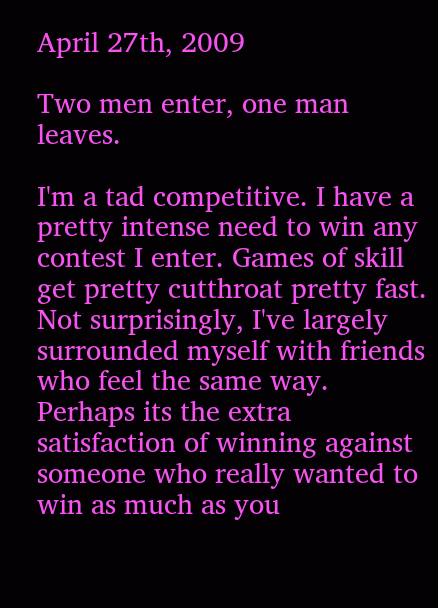April 27th, 2009

Two men enter, one man leaves.

I'm a tad competitive. I have a pretty intense need to win any contest I enter. Games of skill get pretty cutthroat pretty fast. Not surprisingly, I've largely surrounded myself with friends who feel the same way. Perhaps its the extra satisfaction of winning against someone who really wanted to win as much as you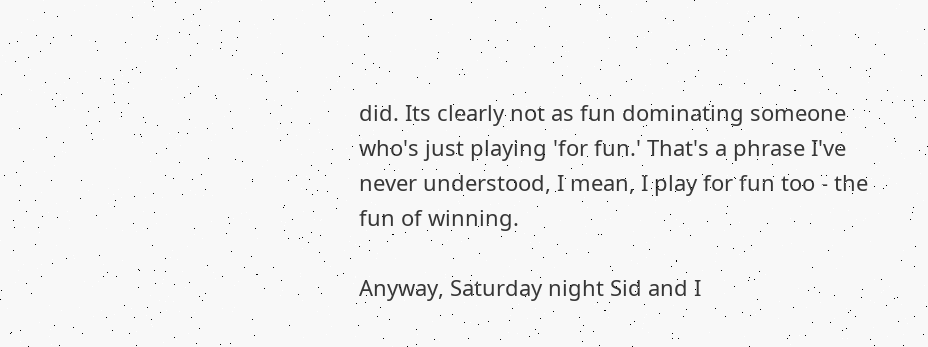did. Its clearly not as fun dominating someone who's just playing 'for fun.' That's a phrase I've never understood, I mean, I play for fun too - the fun of winning.

Anyway, Saturday night Sid and I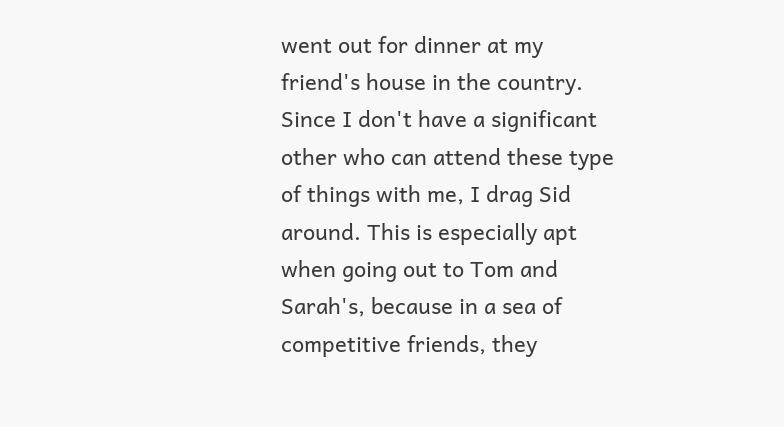went out for dinner at my friend's house in the country. Since I don't have a significant other who can attend these type of things with me, I drag Sid around. This is especially apt when going out to Tom and Sarah's, because in a sea of competitive friends, they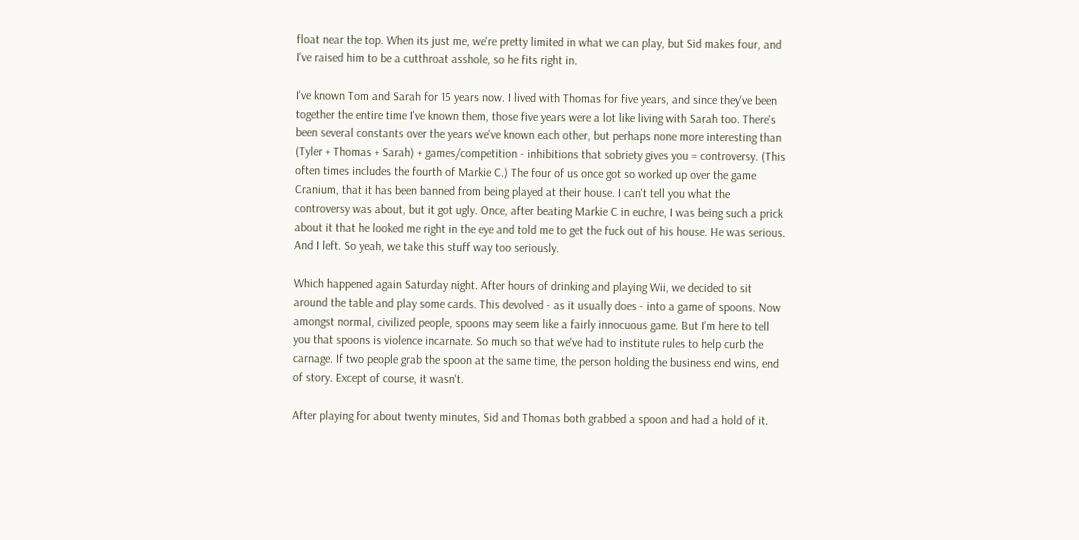float near the top. When its just me, we're pretty limited in what we can play, but Sid makes four, and I've raised him to be a cutthroat asshole, so he fits right in.

I've known Tom and Sarah for 15 years now. I lived with Thomas for five years, and since they've been together the entire time I've known them, those five years were a lot like living with Sarah too. There's been several constants over the years we've known each other, but perhaps none more interesting than (Tyler + Thomas + Sarah) + games/competition - inhibitions that sobriety gives you = controversy. (This often times includes the fourth of Markie C.) The four of us once got so worked up over the game Cranium, that it has been banned from being played at their house. I can't tell you what the controversy was about, but it got ugly. Once, after beating Markie C in euchre, I was being such a prick about it that he looked me right in the eye and told me to get the fuck out of his house. He was serious. And I left. So yeah, we take this stuff way too seriously.

Which happened again Saturday night. After hours of drinking and playing Wii, we decided to sit around the table and play some cards. This devolved - as it usually does - into a game of spoons. Now amongst normal, civilized people, spoons may seem like a fairly innocuous game. But I'm here to tell you that spoons is violence incarnate. So much so that we've had to institute rules to help curb the carnage. If two people grab the spoon at the same time, the person holding the business end wins, end of story. Except of course, it wasn't.

After playing for about twenty minutes, Sid and Thomas both grabbed a spoon and had a hold of it.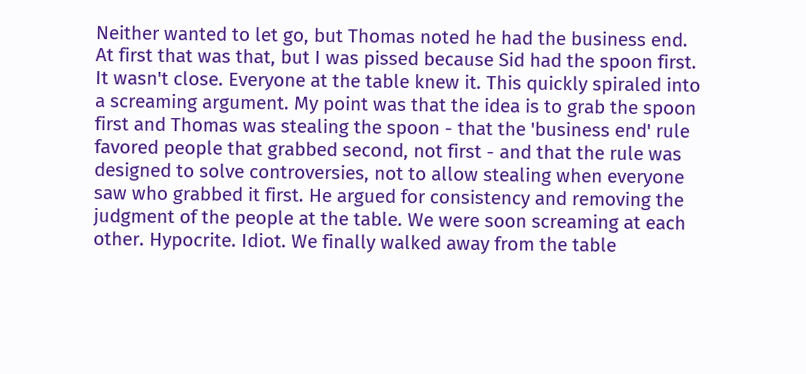Neither wanted to let go, but Thomas noted he had the business end. At first that was that, but I was pissed because Sid had the spoon first. It wasn't close. Everyone at the table knew it. This quickly spiraled into a screaming argument. My point was that the idea is to grab the spoon first and Thomas was stealing the spoon - that the 'business end' rule favored people that grabbed second, not first - and that the rule was designed to solve controversies, not to allow stealing when everyone saw who grabbed it first. He argued for consistency and removing the judgment of the people at the table. We were soon screaming at each other. Hypocrite. Idiot. We finally walked away from the table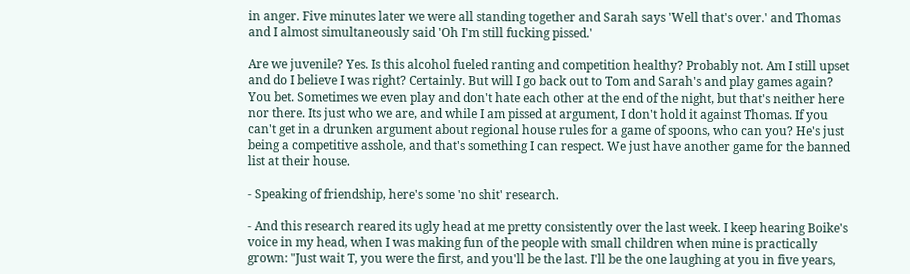in anger. Five minutes later we were all standing together and Sarah says 'Well that's over.' and Thomas and I almost simultaneously said 'Oh I'm still fucking pissed.'

Are we juvenile? Yes. Is this alcohol fueled ranting and competition healthy? Probably not. Am I still upset and do I believe I was right? Certainly. But will I go back out to Tom and Sarah's and play games again? You bet. Sometimes we even play and don't hate each other at the end of the night, but that's neither here nor there. Its just who we are, and while I am pissed at argument, I don't hold it against Thomas. If you can't get in a drunken argument about regional house rules for a game of spoons, who can you? He's just being a competitive asshole, and that's something I can respect. We just have another game for the banned list at their house.

- Speaking of friendship, here's some 'no shit' research.

- And this research reared its ugly head at me pretty consistently over the last week. I keep hearing Boike's voice in my head, when I was making fun of the people with small children when mine is practically grown: "Just wait T, you were the first, and you'll be the last. I'll be the one laughing at you in five years,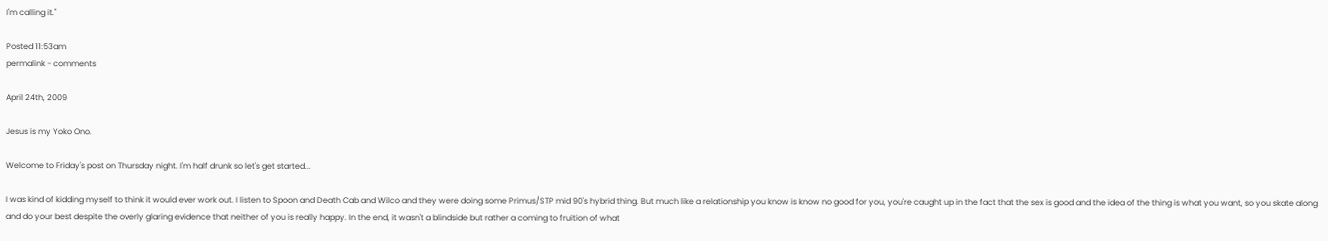I'm calling it."

Posted 11:53am
permalink - comments

April 24th, 2009

Jesus is my Yoko Ono.

Welcome to Friday's post on Thursday night. I'm half drunk so let's get started...

I was kind of kidding myself to think it would ever work out. I listen to Spoon and Death Cab and Wilco and they were doing some Primus/STP mid 90's hybrid thing. But much like a relationship you know is know no good for you, you're caught up in the fact that the sex is good and the idea of the thing is what you want, so you skate along and do your best despite the overly glaring evidence that neither of you is really happy. In the end, it wasn't a blindside but rather a coming to fruition of what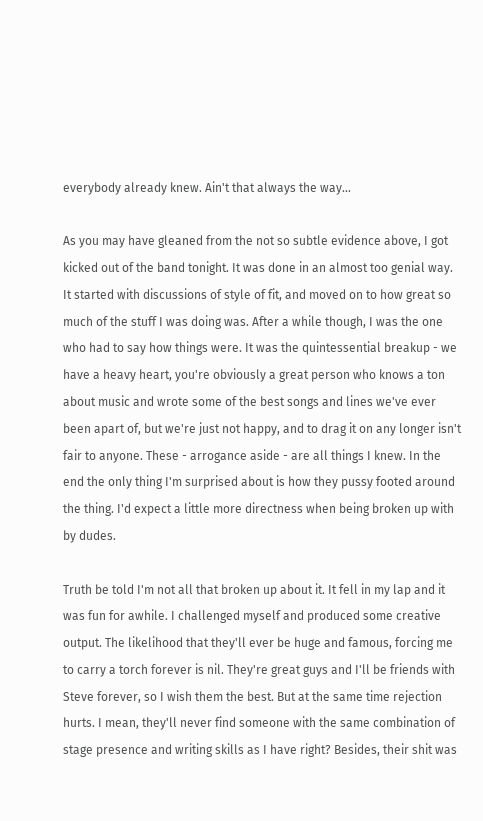everybody already knew. Ain't that always the way...

As you may have gleaned from the not so subtle evidence above, I got kicked out of the band tonight. It was done in an almost too genial way. It started with discussions of style of fit, and moved on to how great so much of the stuff I was doing was. After a while though, I was the one who had to say how things were. It was the quintessential breakup - we have a heavy heart, you're obviously a great person who knows a ton about music and wrote some of the best songs and lines we've ever been apart of, but we're just not happy, and to drag it on any longer isn't fair to anyone. These - arrogance aside - are all things I knew. In the end the only thing I'm surprised about is how they pussy footed around the thing. I'd expect a little more directness when being broken up with by dudes.

Truth be told I'm not all that broken up about it. It fell in my lap and it was fun for awhile. I challenged myself and produced some creative output. The likelihood that they'll ever be huge and famous, forcing me to carry a torch forever is nil. They're great guys and I'll be friends with Steve forever, so I wish them the best. But at the same time rejection hurts. I mean, they'll never find someone with the same combination of stage presence and writing skills as I have right? Besides, their shit was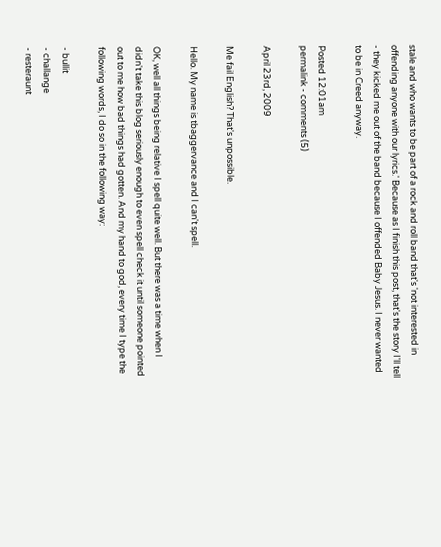stale and who wants to be part of a rock and roll band that's 'not interested in offending anyone with our lyrics.' Because as I finish this post, that's the story I'll tell - they kicked me out of the band because I offended Baby Jesus. I never wanted to be in Creed anyway.

Posted 12:01am
permalink - comments (5)

April 23rd, 2009

Me fail English? That's unpossible.

Hello. My name is tbaggervance and I can't spell.

OK, well all things being relative I spell quite well. But there was a time when I didn't take this blog seriously enough to even spell check it until someone pointed out to me how bad things had gotten. And my hand to god, every time I type the following words, I do so in the following way:

- bullit
- challange
- resteraunt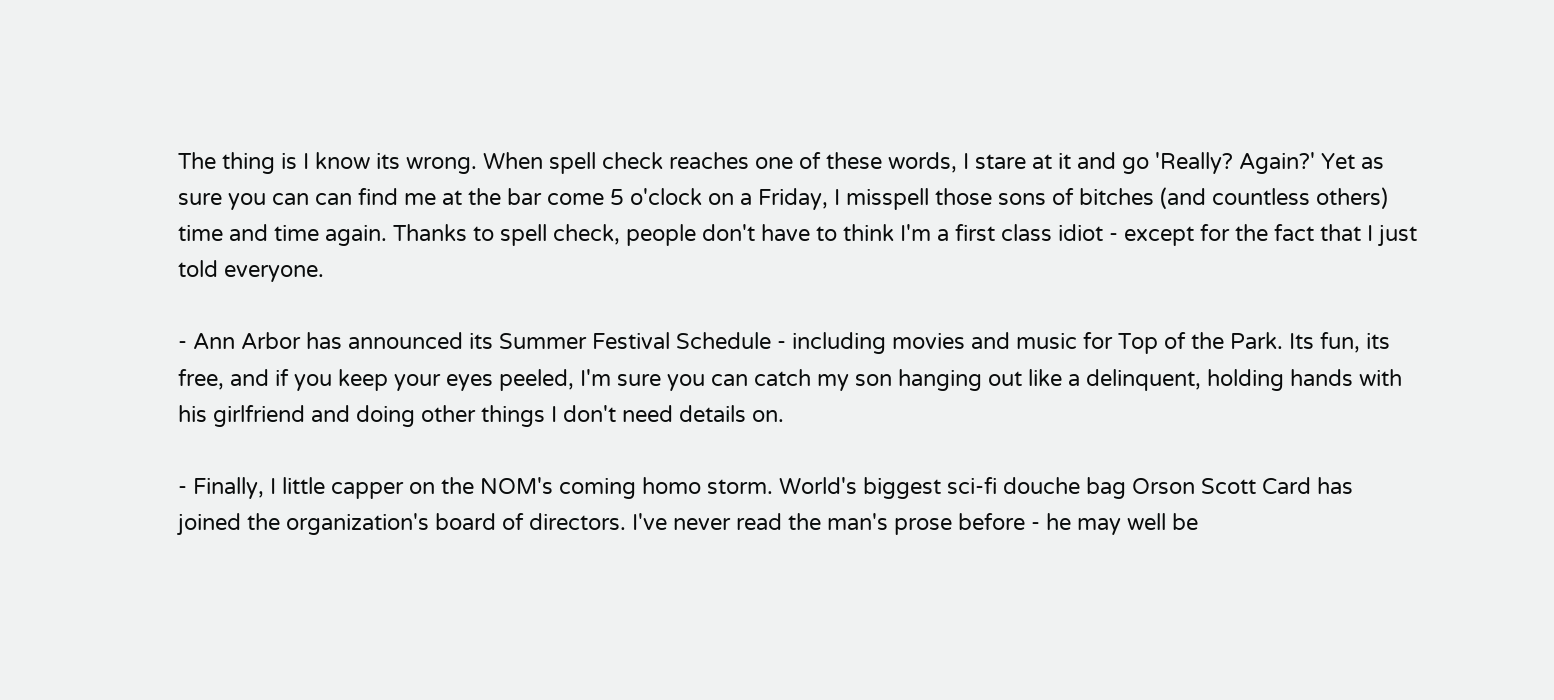The thing is I know its wrong. When spell check reaches one of these words, I stare at it and go 'Really? Again?' Yet as sure you can can find me at the bar come 5 o'clock on a Friday, I misspell those sons of bitches (and countless others) time and time again. Thanks to spell check, people don't have to think I'm a first class idiot - except for the fact that I just told everyone.

- Ann Arbor has announced its Summer Festival Schedule - including movies and music for Top of the Park. Its fun, its free, and if you keep your eyes peeled, I'm sure you can catch my son hanging out like a delinquent, holding hands with his girlfriend and doing other things I don't need details on.

- Finally, I little capper on the NOM's coming homo storm. World's biggest sci-fi douche bag Orson Scott Card has joined the organization's board of directors. I've never read the man's prose before - he may well be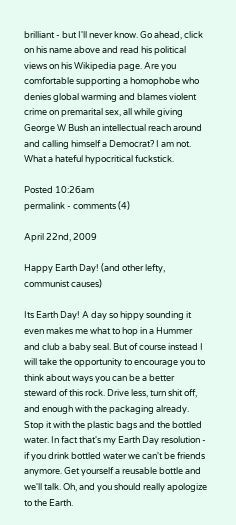brilliant - but I'll never know. Go ahead, click on his name above and read his political views on his Wikipedia page. Are you comfortable supporting a homophobe who denies global warming and blames violent crime on premarital sex, all while giving George W Bush an intellectual reach around and calling himself a Democrat? I am not. What a hateful hypocritical fuckstick.

Posted 10:26am
permalink - comments (4)

April 22nd, 2009

Happy Earth Day! (and other lefty, communist causes)

Its Earth Day! A day so hippy sounding it even makes me what to hop in a Hummer and club a baby seal. But of course instead I will take the opportunity to encourage you to think about ways you can be a better steward of this rock. Drive less, turn shit off, and enough with the packaging already. Stop it with the plastic bags and the bottled water. In fact that's my Earth Day resolution - if you drink bottled water we can't be friends anymore. Get yourself a reusable bottle and we'll talk. Oh, and you should really apologize to the Earth.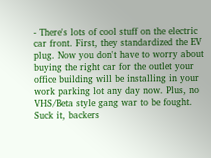- There's lots of cool stuff on the electric car front. First, they standardized the EV plug. Now you don't have to worry about buying the right car for the outlet your office building will be installing in your work parking lot any day now. Plus, no VHS/Beta style gang war to be fought. Suck it, backers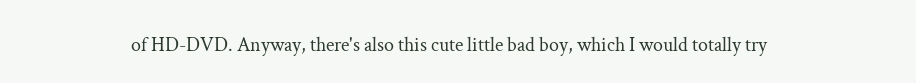of HD-DVD. Anyway, there's also this cute little bad boy, which I would totally try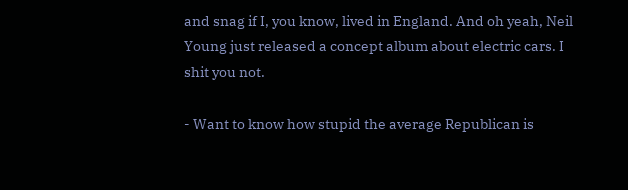and snag if I, you know, lived in England. And oh yeah, Neil Young just released a concept album about electric cars. I shit you not.

- Want to know how stupid the average Republican is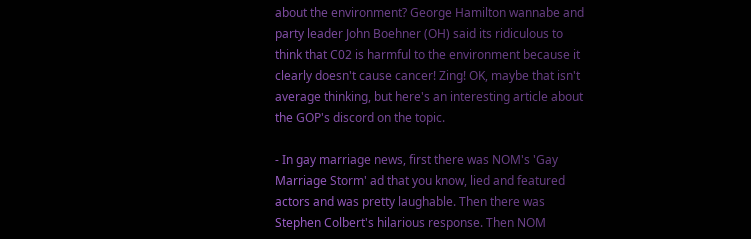about the environment? George Hamilton wannabe and party leader John Boehner (OH) said its ridiculous to think that C02 is harmful to the environment because it clearly doesn't cause cancer! Zing! OK, maybe that isn't average thinking, but here's an interesting article about the GOP's discord on the topic.

- In gay marriage news, first there was NOM's 'Gay Marriage Storm' ad that you know, lied and featured actors and was pretty laughable. Then there was Stephen Colbert's hilarious response. Then NOM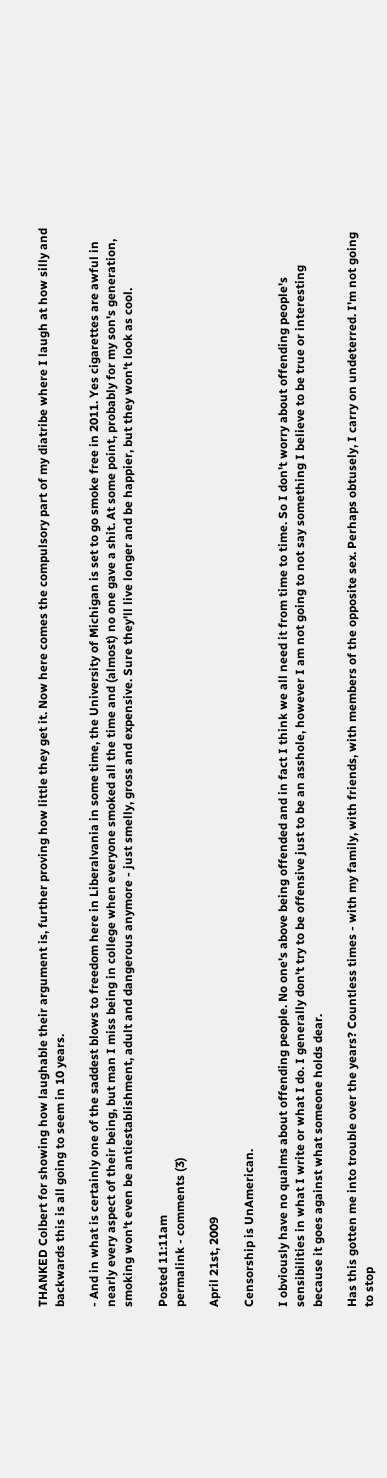THANKED Colbert for showing how laughable their argument is, further proving how little they get it. Now here comes the compulsory part of my diatribe where I laugh at how silly and backwards this is all going to seem in 10 years.

- And in what is certainly one of the saddest blows to freedom here in Liberalvania in some time, the University of Michigan is set to go smoke free in 2011. Yes cigarettes are awful in nearly every aspect of their being, but man I miss being in college when everyone smoked all the time and (almost) no one gave a shit. At some point, probably for my son's generation, smoking won't even be antiestablishment, adult and dangerous anymore - just smelly, gross and expensive. Sure they'll live longer and be happier, but they won't look as cool.

Posted 11:11am
permalink - comments (3)

April 21st, 2009

Censorship is UnAmerican.

I obviously have no qualms about offending people. No one's above being offended and in fact I think we all need it from time to time. So I don't worry about offending people's sensibilities in what I write or what I do. I generally don't try to be offensive just to be an asshole, however I am not going to not say something I believe to be true or interesting because it goes against what someone holds dear.

Has this gotten me into trouble over the years? Countless times - with my family, with friends, with members of the opposite sex. Perhaps obtusely, I carry on undeterred. I'm not going to stop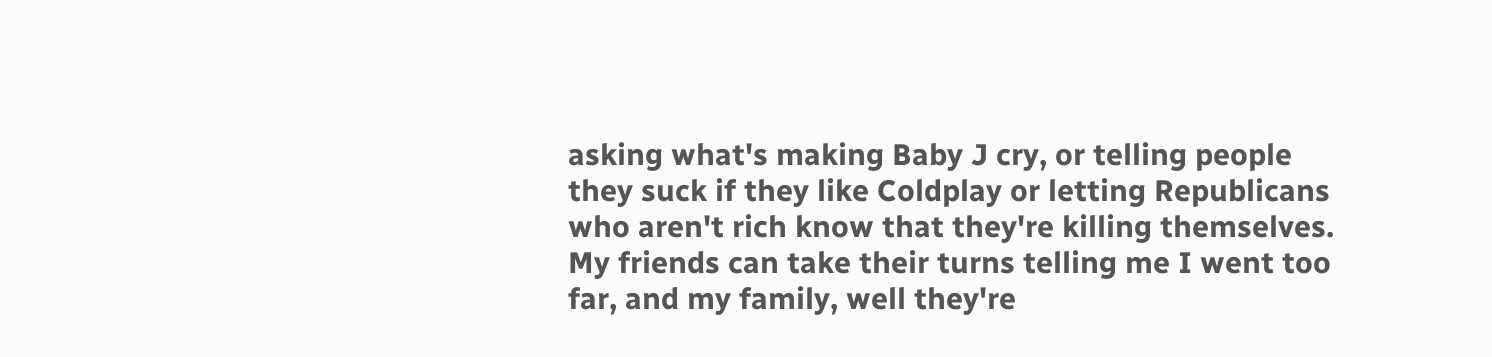asking what's making Baby J cry, or telling people they suck if they like Coldplay or letting Republicans who aren't rich know that they're killing themselves. My friends can take their turns telling me I went too far, and my family, well they're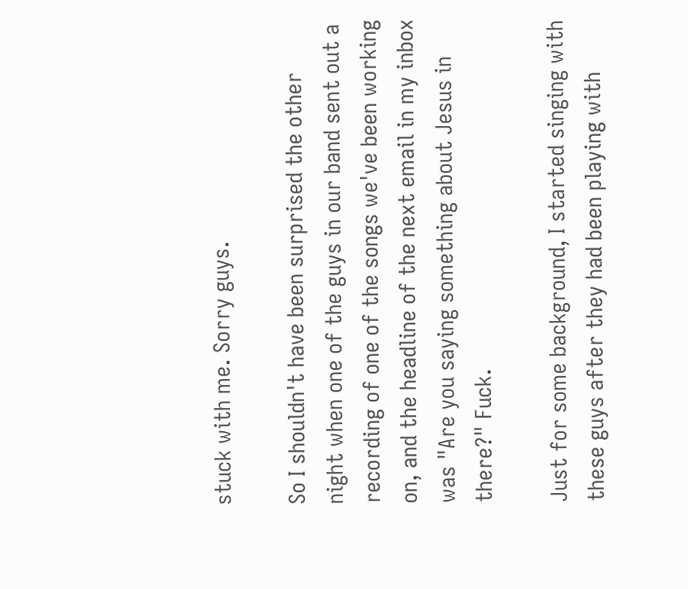stuck with me. Sorry guys.

So I shouldn't have been surprised the other night when one of the guys in our band sent out a recording of one of the songs we've been working on, and the headline of the next email in my inbox was "Are you saying something about Jesus in there?" Fuck.

Just for some background, I started singing with these guys after they had been playing with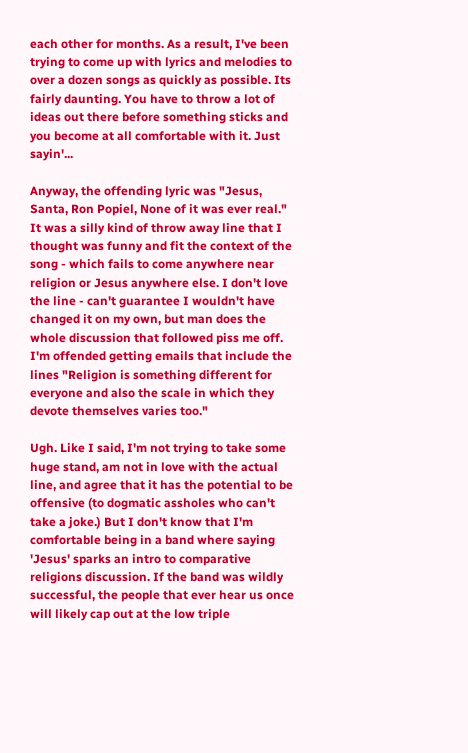each other for months. As a result, I've been trying to come up with lyrics and melodies to over a dozen songs as quickly as possible. Its fairly daunting. You have to throw a lot of ideas out there before something sticks and you become at all comfortable with it. Just sayin'...

Anyway, the offending lyric was "Jesus, Santa, Ron Popiel, None of it was ever real." It was a silly kind of throw away line that I thought was funny and fit the context of the song - which fails to come anywhere near religion or Jesus anywhere else. I don't love the line - can't guarantee I wouldn't have changed it on my own, but man does the whole discussion that followed piss me off. I'm offended getting emails that include the lines "Religion is something different for everyone and also the scale in which they devote themselves varies too."

Ugh. Like I said, I'm not trying to take some huge stand, am not in love with the actual line, and agree that it has the potential to be offensive (to dogmatic assholes who can't take a joke.) But I don't know that I'm comfortable being in a band where saying 'Jesus' sparks an intro to comparative religions discussion. If the band was wildly successful, the people that ever hear us once will likely cap out at the low triple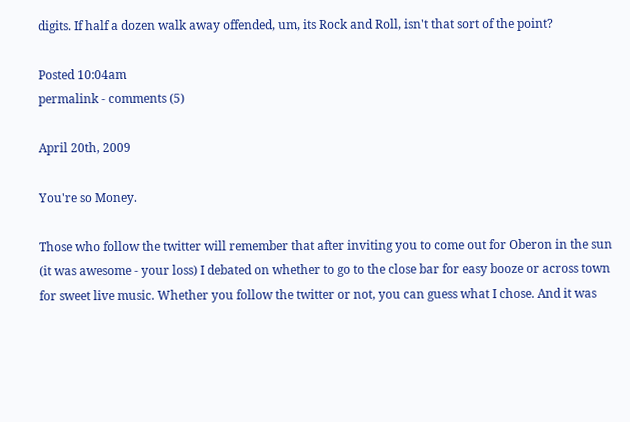digits. If half a dozen walk away offended, um, its Rock and Roll, isn't that sort of the point?

Posted 10:04am
permalink - comments (5)

April 20th, 2009

You're so Money.

Those who follow the twitter will remember that after inviting you to come out for Oberon in the sun (it was awesome - your loss) I debated on whether to go to the close bar for easy booze or across town for sweet live music. Whether you follow the twitter or not, you can guess what I chose. And it was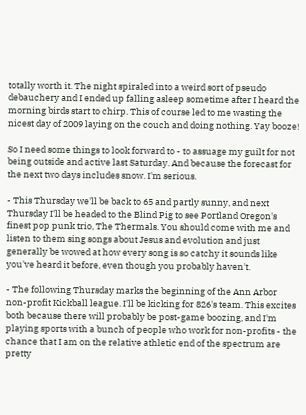totally worth it. The night spiraled into a weird sort of pseudo debauchery and I ended up falling asleep sometime after I heard the morning birds start to chirp. This of course led to me wasting the nicest day of 2009 laying on the couch and doing nothing. Yay booze!

So I need some things to look forward to - to assuage my guilt for not being outside and active last Saturday. And because the forecast for the next two days includes snow. I'm serious.

- This Thursday we'll be back to 65 and partly sunny, and next Thursday I'll be headed to the Blind Pig to see Portland Oregon's finest pop punk trio, The Thermals. You should come with me and listen to them sing songs about Jesus and evolution and just generally be wowed at how every song is so catchy it sounds like you've heard it before, even though you probably haven't.

- The following Thursday marks the beginning of the Ann Arbor non-profit Kickball league. I'll be kicking for 826's team. This excites both because there will probably be post-game boozing, and I'm playing sports with a bunch of people who work for non-profits - the chance that I am on the relative athletic end of the spectrum are pretty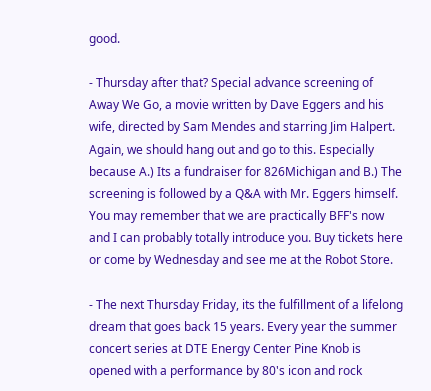good.

- Thursday after that? Special advance screening of Away We Go, a movie written by Dave Eggers and his wife, directed by Sam Mendes and starring Jim Halpert. Again, we should hang out and go to this. Especially because A.) Its a fundraiser for 826Michigan and B.) The screening is followed by a Q&A with Mr. Eggers himself. You may remember that we are practically BFF's now and I can probably totally introduce you. Buy tickets here or come by Wednesday and see me at the Robot Store.

- The next Thursday Friday, its the fulfillment of a lifelong dream that goes back 15 years. Every year the summer concert series at DTE Energy Center Pine Knob is opened with a performance by 80's icon and rock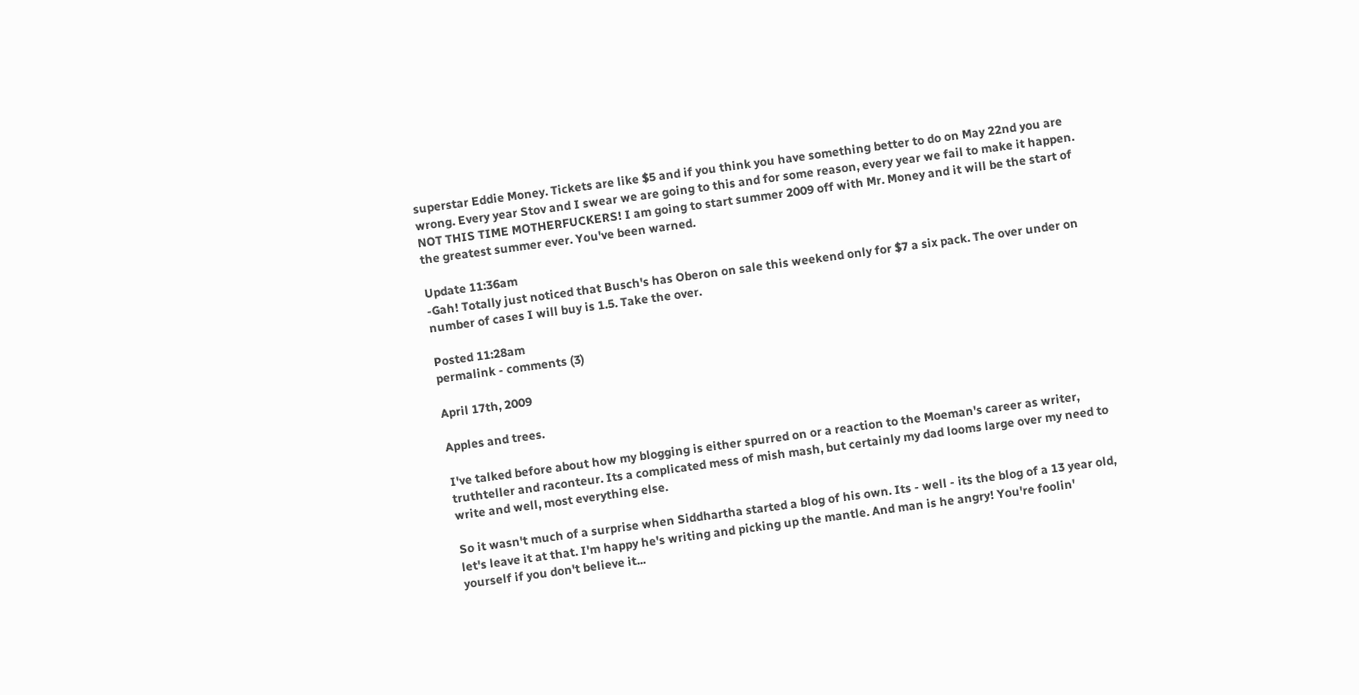superstar Eddie Money. Tickets are like $5 and if you think you have something better to do on May 22nd you are wrong. Every year Stov and I swear we are going to this and for some reason, every year we fail to make it happen. NOT THIS TIME MOTHERFUCKERS! I am going to start summer 2009 off with Mr. Money and it will be the start of the greatest summer ever. You've been warned.

Update 11:36am
-Gah! Totally just noticed that Busch's has Oberon on sale this weekend only for $7 a six pack. The over under on number of cases I will buy is 1.5. Take the over.

Posted 11:28am
permalink - comments (3)

April 17th, 2009

Apples and trees.

I've talked before about how my blogging is either spurred on or a reaction to the Moeman's career as writer, truthteller and raconteur. Its a complicated mess of mish mash, but certainly my dad looms large over my need to write and well, most everything else.

So it wasn't much of a surprise when Siddhartha started a blog of his own. Its - well - its the blog of a 13 year old, let's leave it at that. I'm happy he's writing and picking up the mantle. And man is he angry! You're foolin' yourself if you don't believe it...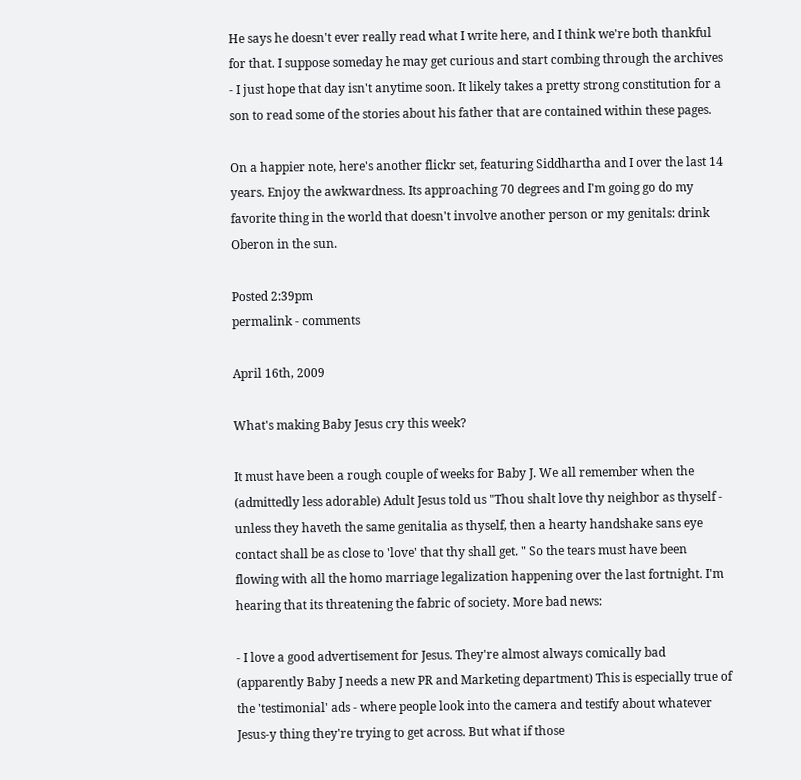He says he doesn't ever really read what I write here, and I think we're both thankful for that. I suppose someday he may get curious and start combing through the archives - I just hope that day isn't anytime soon. It likely takes a pretty strong constitution for a son to read some of the stories about his father that are contained within these pages.

On a happier note, here's another flickr set, featuring Siddhartha and I over the last 14 years. Enjoy the awkwardness. Its approaching 70 degrees and I'm going go do my favorite thing in the world that doesn't involve another person or my genitals: drink Oberon in the sun.

Posted 2:39pm
permalink - comments

April 16th, 2009

What's making Baby Jesus cry this week?

It must have been a rough couple of weeks for Baby J. We all remember when the (admittedly less adorable) Adult Jesus told us "Thou shalt love thy neighbor as thyself - unless they haveth the same genitalia as thyself, then a hearty handshake sans eye contact shall be as close to 'love' that thy shall get. " So the tears must have been flowing with all the homo marriage legalization happening over the last fortnight. I'm hearing that its threatening the fabric of society. More bad news:

- I love a good advertisement for Jesus. They're almost always comically bad (apparently Baby J needs a new PR and Marketing department) This is especially true of the 'testimonial' ads - where people look into the camera and testify about whatever Jesus-y thing they're trying to get across. But what if those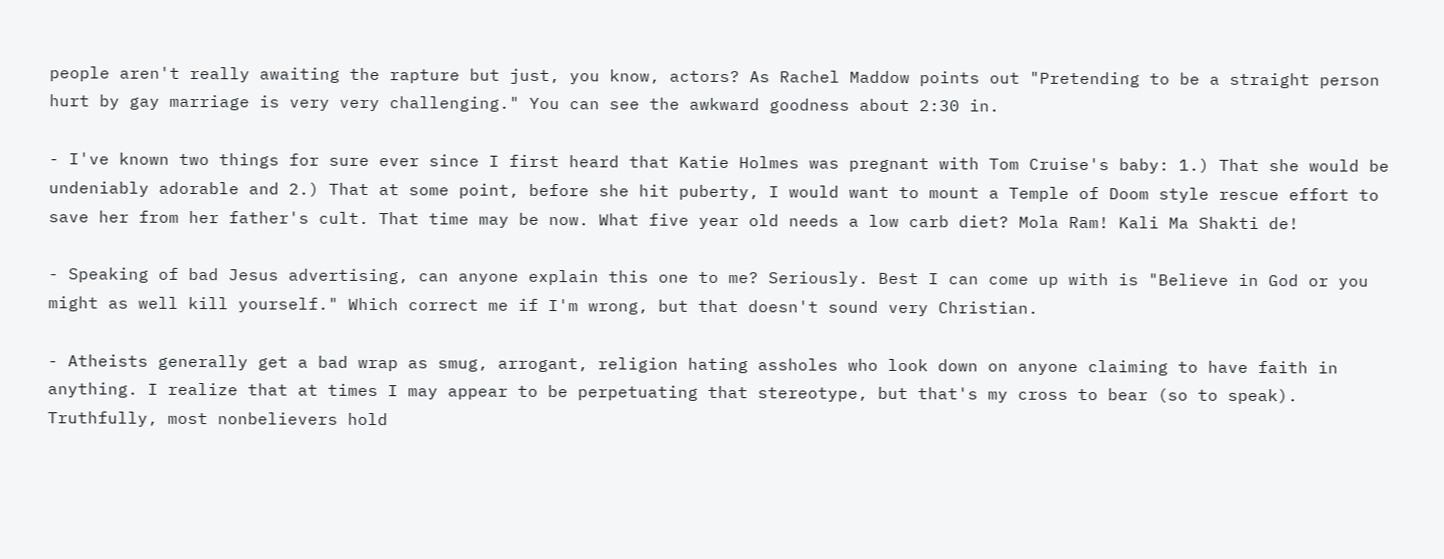people aren't really awaiting the rapture but just, you know, actors? As Rachel Maddow points out "Pretending to be a straight person hurt by gay marriage is very very challenging." You can see the awkward goodness about 2:30 in.

- I've known two things for sure ever since I first heard that Katie Holmes was pregnant with Tom Cruise's baby: 1.) That she would be undeniably adorable and 2.) That at some point, before she hit puberty, I would want to mount a Temple of Doom style rescue effort to save her from her father's cult. That time may be now. What five year old needs a low carb diet? Mola Ram! Kali Ma Shakti de!

- Speaking of bad Jesus advertising, can anyone explain this one to me? Seriously. Best I can come up with is "Believe in God or you might as well kill yourself." Which correct me if I'm wrong, but that doesn't sound very Christian.

- Atheists generally get a bad wrap as smug, arrogant, religion hating assholes who look down on anyone claiming to have faith in anything. I realize that at times I may appear to be perpetuating that stereotype, but that's my cross to bear (so to speak). Truthfully, most nonbelievers hold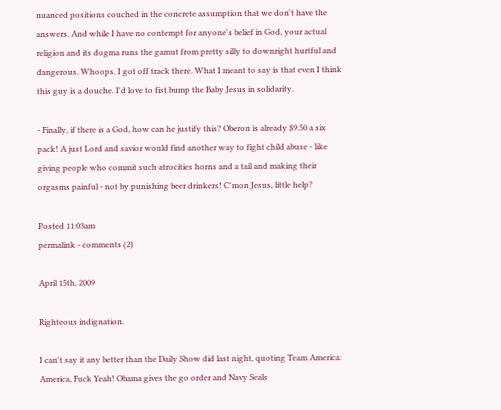nuanced positions couched in the concrete assumption that we don't have the answers. And while I have no contempt for anyone's belief in God, your actual religion and its dogma runs the gamut from pretty silly to downright hurtful and dangerous. Whoops. I got off track there. What I meant to say is that even I think this guy is a douche. I'd love to fist bump the Baby Jesus in solidarity.

- Finally, if there is a God, how can he justify this? Oberon is already $9.50 a six pack! A just Lord and savior would find another way to fight child abuse - like giving people who commit such atrocities horns and a tail and making their orgasms painful - not by punishing beer drinkers! C'mon Jesus, little help?

Posted 11:03am
permalink - comments (2)

April 15th, 2009

Righteous indignation.

I can't say it any better than the Daily Show did last night, quoting Team America: America, Fuck Yeah! Obama gives the go order and Navy Seals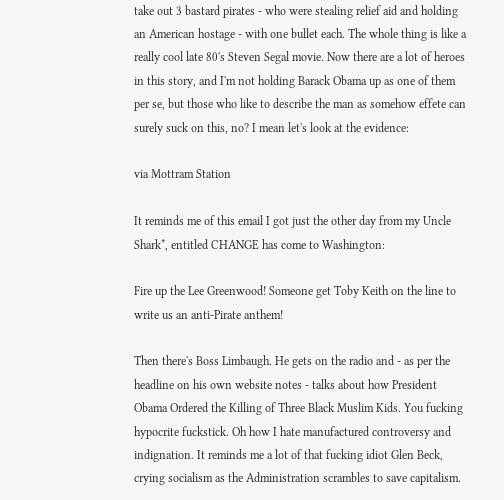take out 3 bastard pirates - who were stealing relief aid and holding an American hostage - with one bullet each. The whole thing is like a really cool late 80's Steven Segal movie. Now there are a lot of heroes in this story, and I'm not holding Barack Obama up as one of them per se, but those who like to describe the man as somehow effete can surely suck on this, no? I mean let's look at the evidence:

via Mottram Station

It reminds me of this email I got just the other day from my Uncle Shark*, entitled CHANGE has come to Washington:

Fire up the Lee Greenwood! Someone get Toby Keith on the line to write us an anti-Pirate anthem!

Then there's Boss Limbaugh. He gets on the radio and - as per the headline on his own website notes - talks about how President Obama Ordered the Killing of Three Black Muslim Kids. You fucking hypocrite fuckstick. Oh how I hate manufactured controversy and indignation. It reminds me a lot of that fucking idiot Glen Beck, crying socialism as the Administration scrambles to save capitalism.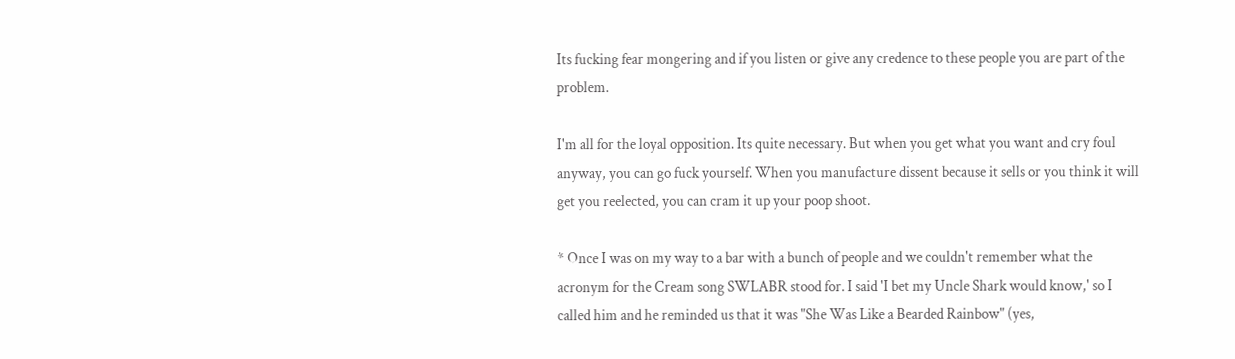Its fucking fear mongering and if you listen or give any credence to these people you are part of the problem.

I'm all for the loyal opposition. Its quite necessary. But when you get what you want and cry foul anyway, you can go fuck yourself. When you manufacture dissent because it sells or you think it will get you reelected, you can cram it up your poop shoot.

* Once I was on my way to a bar with a bunch of people and we couldn't remember what the acronym for the Cream song SWLABR stood for. I said 'I bet my Uncle Shark would know,' so I called him and he reminded us that it was "She Was Like a Bearded Rainbow" (yes,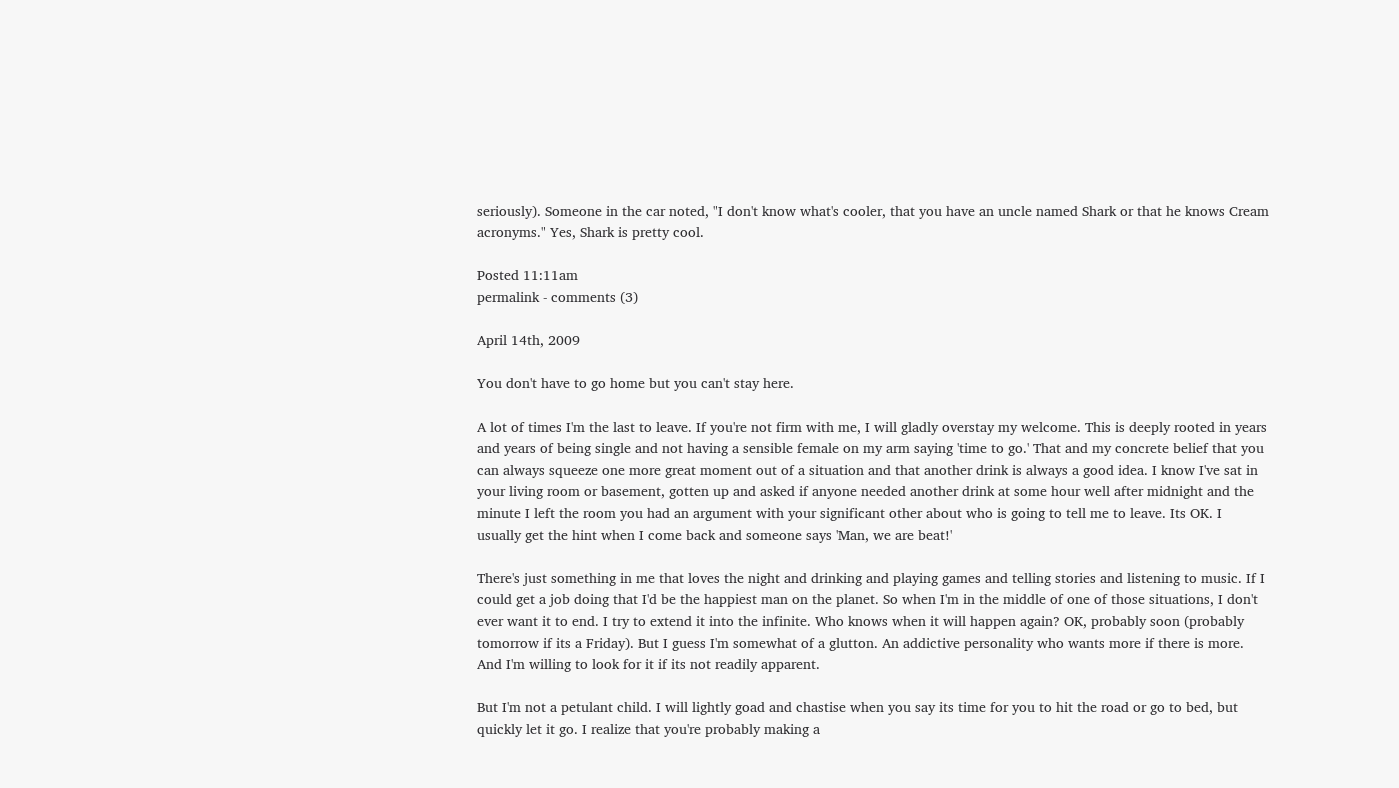seriously). Someone in the car noted, "I don't know what's cooler, that you have an uncle named Shark or that he knows Cream acronyms." Yes, Shark is pretty cool.

Posted 11:11am
permalink - comments (3)

April 14th, 2009

You don't have to go home but you can't stay here.

A lot of times I'm the last to leave. If you're not firm with me, I will gladly overstay my welcome. This is deeply rooted in years and years of being single and not having a sensible female on my arm saying 'time to go.' That and my concrete belief that you can always squeeze one more great moment out of a situation and that another drink is always a good idea. I know I've sat in your living room or basement, gotten up and asked if anyone needed another drink at some hour well after midnight and the minute I left the room you had an argument with your significant other about who is going to tell me to leave. Its OK. I usually get the hint when I come back and someone says 'Man, we are beat!'

There's just something in me that loves the night and drinking and playing games and telling stories and listening to music. If I could get a job doing that I'd be the happiest man on the planet. So when I'm in the middle of one of those situations, I don't ever want it to end. I try to extend it into the infinite. Who knows when it will happen again? OK, probably soon (probably tomorrow if its a Friday). But I guess I'm somewhat of a glutton. An addictive personality who wants more if there is more. And I'm willing to look for it if its not readily apparent.

But I'm not a petulant child. I will lightly goad and chastise when you say its time for you to hit the road or go to bed, but quickly let it go. I realize that you're probably making a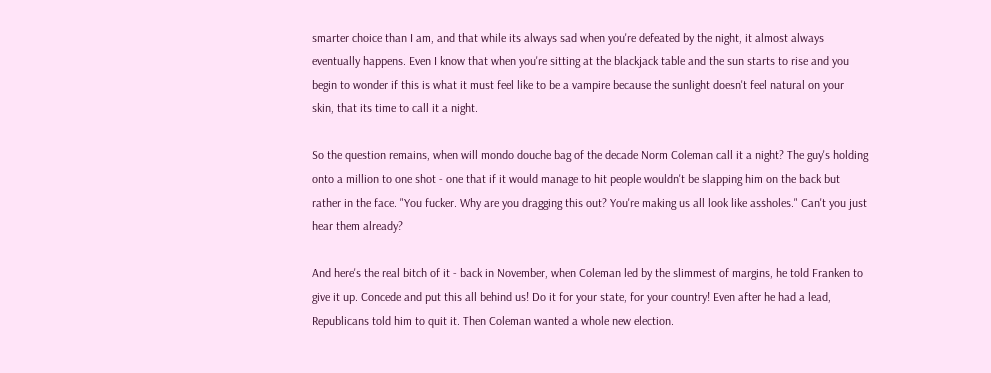smarter choice than I am, and that while its always sad when you're defeated by the night, it almost always eventually happens. Even I know that when you're sitting at the blackjack table and the sun starts to rise and you begin to wonder if this is what it must feel like to be a vampire because the sunlight doesn't feel natural on your skin, that its time to call it a night.

So the question remains, when will mondo douche bag of the decade Norm Coleman call it a night? The guy's holding onto a million to one shot - one that if it would manage to hit people wouldn't be slapping him on the back but rather in the face. "You fucker. Why are you dragging this out? You're making us all look like assholes." Can't you just hear them already?

And here's the real bitch of it - back in November, when Coleman led by the slimmest of margins, he told Franken to give it up. Concede and put this all behind us! Do it for your state, for your country! Even after he had a lead, Republicans told him to quit it. Then Coleman wanted a whole new election.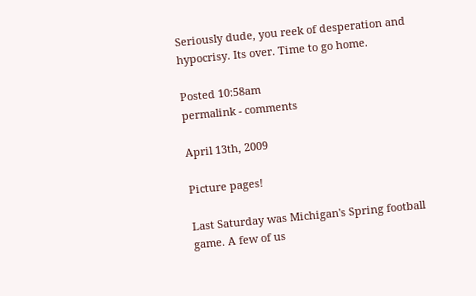Seriously dude, you reek of desperation and hypocrisy. Its over. Time to go home.

Posted 10:58am
permalink - comments

April 13th, 2009

Picture pages!

Last Saturday was Michigan's Spring football game. A few of us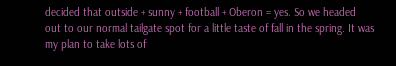decided that outside + sunny + football + Oberon = yes. So we headed out to our normal tailgate spot for a little taste of fall in the spring. It was my plan to take lots of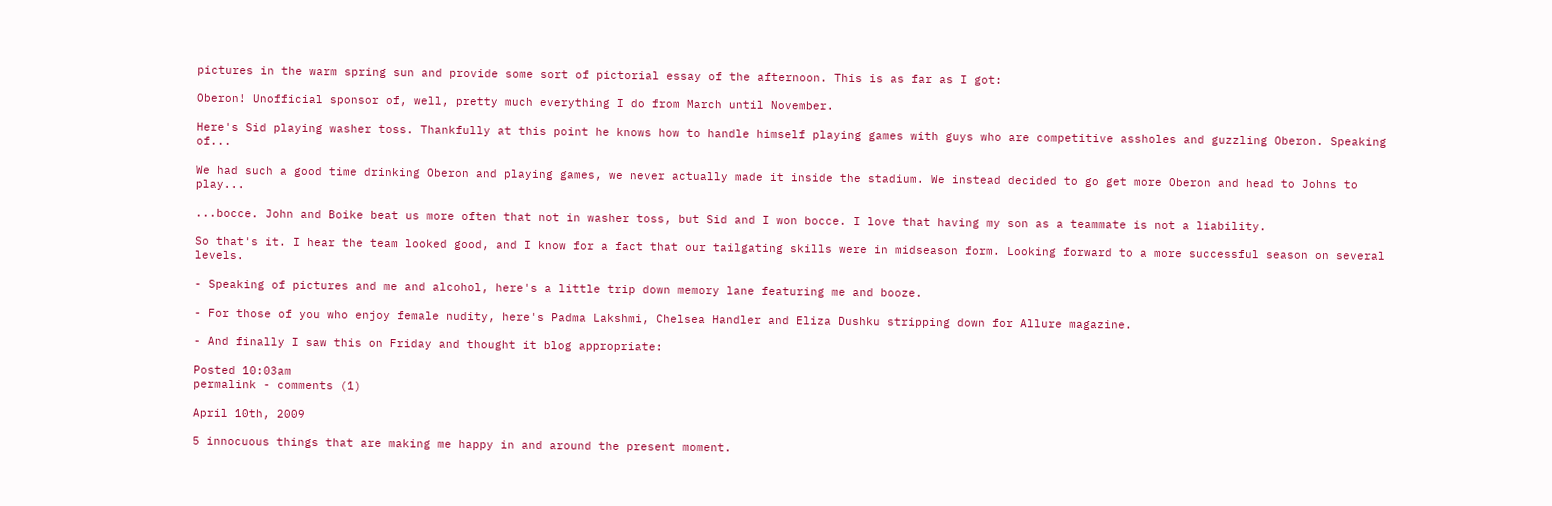pictures in the warm spring sun and provide some sort of pictorial essay of the afternoon. This is as far as I got:

Oberon! Unofficial sponsor of, well, pretty much everything I do from March until November.

Here's Sid playing washer toss. Thankfully at this point he knows how to handle himself playing games with guys who are competitive assholes and guzzling Oberon. Speaking of...

We had such a good time drinking Oberon and playing games, we never actually made it inside the stadium. We instead decided to go get more Oberon and head to Johns to play...

...bocce. John and Boike beat us more often that not in washer toss, but Sid and I won bocce. I love that having my son as a teammate is not a liability.

So that's it. I hear the team looked good, and I know for a fact that our tailgating skills were in midseason form. Looking forward to a more successful season on several levels.

- Speaking of pictures and me and alcohol, here's a little trip down memory lane featuring me and booze.

- For those of you who enjoy female nudity, here's Padma Lakshmi, Chelsea Handler and Eliza Dushku stripping down for Allure magazine.

- And finally I saw this on Friday and thought it blog appropriate:

Posted 10:03am
permalink - comments (1)

April 10th, 2009

5 innocuous things that are making me happy in and around the present moment.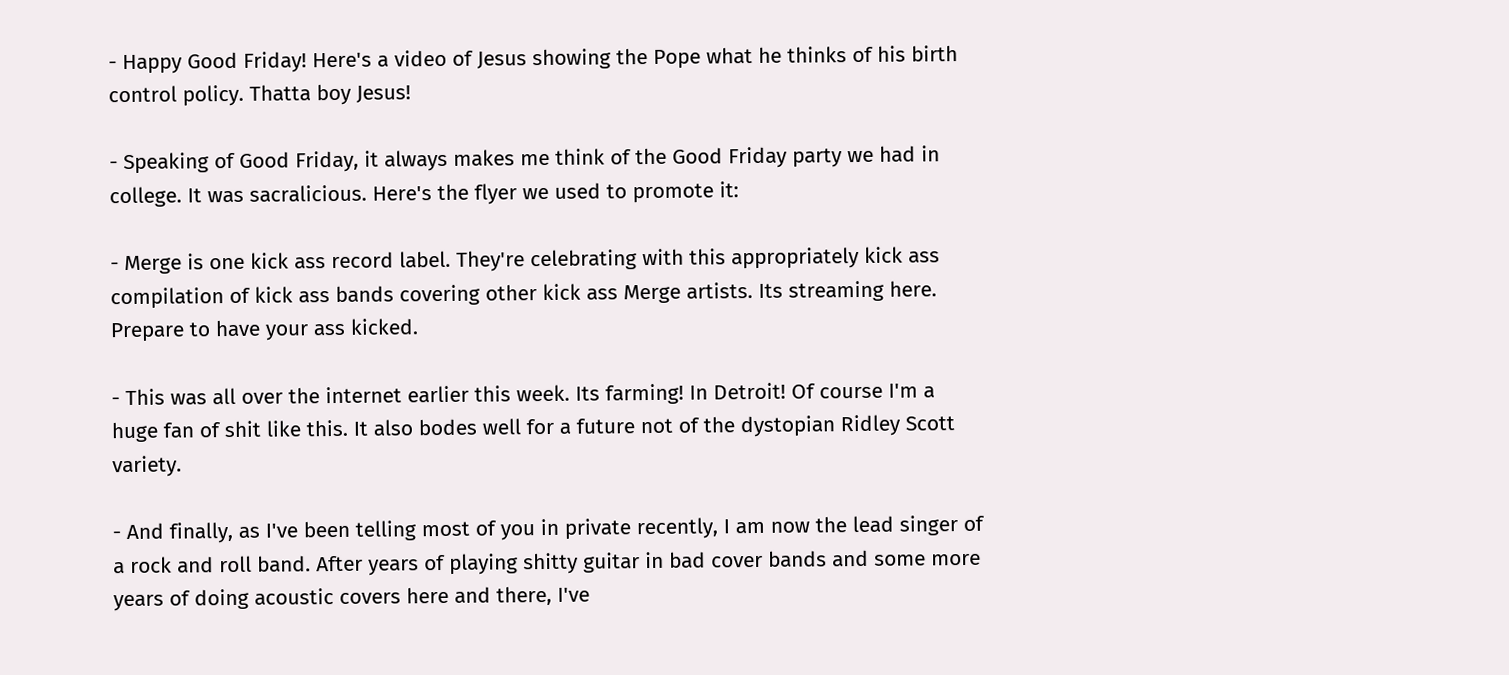- Happy Good Friday! Here's a video of Jesus showing the Pope what he thinks of his birth control policy. Thatta boy Jesus!

- Speaking of Good Friday, it always makes me think of the Good Friday party we had in college. It was sacralicious. Here's the flyer we used to promote it:

- Merge is one kick ass record label. They're celebrating with this appropriately kick ass compilation of kick ass bands covering other kick ass Merge artists. Its streaming here. Prepare to have your ass kicked.

- This was all over the internet earlier this week. Its farming! In Detroit! Of course I'm a huge fan of shit like this. It also bodes well for a future not of the dystopian Ridley Scott variety.

- And finally, as I've been telling most of you in private recently, I am now the lead singer of a rock and roll band. After years of playing shitty guitar in bad cover bands and some more years of doing acoustic covers here and there, I've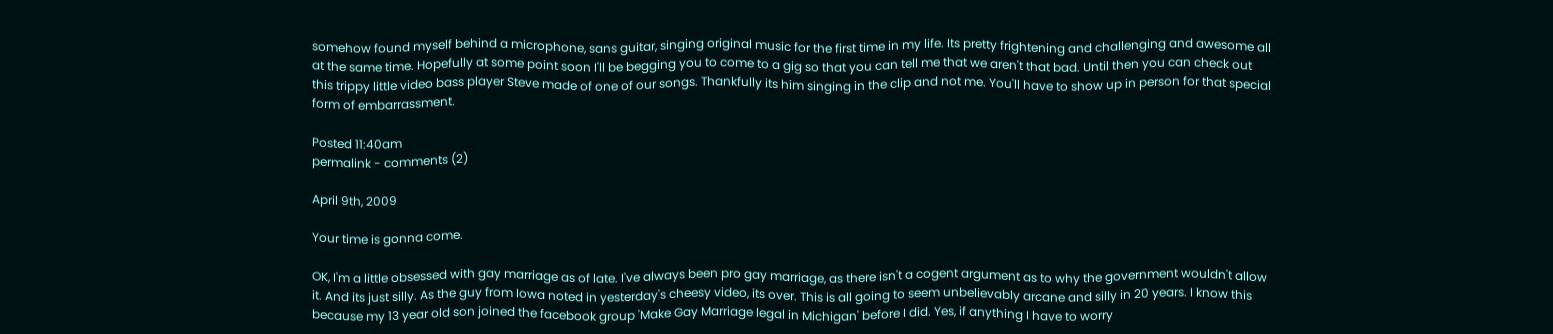somehow found myself behind a microphone, sans guitar, singing original music for the first time in my life. Its pretty frightening and challenging and awesome all at the same time. Hopefully at some point soon I'll be begging you to come to a gig so that you can tell me that we aren't that bad. Until then you can check out this trippy little video bass player Steve made of one of our songs. Thankfully its him singing in the clip and not me. You'll have to show up in person for that special form of embarrassment.

Posted 11:40am
permalink - comments (2)

April 9th, 2009

Your time is gonna come.

OK, I'm a little obsessed with gay marriage as of late. I've always been pro gay marriage, as there isn't a cogent argument as to why the government wouldn't allow it. And its just silly. As the guy from Iowa noted in yesterday's cheesy video, its over. This is all going to seem unbelievably arcane and silly in 20 years. I know this because my 13 year old son joined the facebook group 'Make Gay Marriage legal in Michigan' before I did. Yes, if anything I have to worry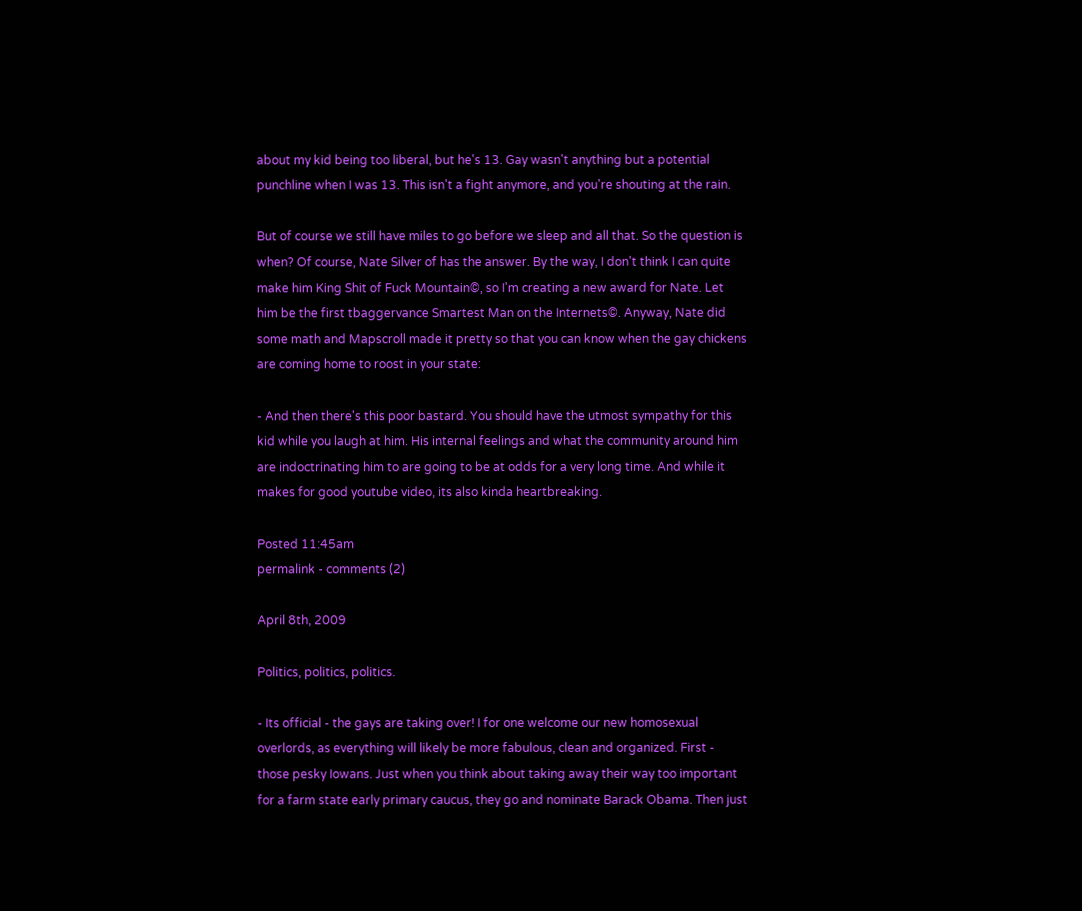about my kid being too liberal, but he's 13. Gay wasn't anything but a potential punchline when I was 13. This isn't a fight anymore, and you're shouting at the rain.

But of course we still have miles to go before we sleep and all that. So the question is when? Of course, Nate Silver of has the answer. By the way, I don't think I can quite make him King Shit of Fuck Mountain©, so I'm creating a new award for Nate. Let him be the first tbaggervance Smartest Man on the Internets©. Anyway, Nate did some math and Mapscroll made it pretty so that you can know when the gay chickens are coming home to roost in your state:

- And then there's this poor bastard. You should have the utmost sympathy for this kid while you laugh at him. His internal feelings and what the community around him are indoctrinating him to are going to be at odds for a very long time. And while it makes for good youtube video, its also kinda heartbreaking.

Posted 11:45am
permalink - comments (2)

April 8th, 2009

Politics, politics, politics.

- Its official - the gays are taking over! I for one welcome our new homosexual overlords, as everything will likely be more fabulous, clean and organized. First - those pesky Iowans. Just when you think about taking away their way too important for a farm state early primary caucus, they go and nominate Barack Obama. Then just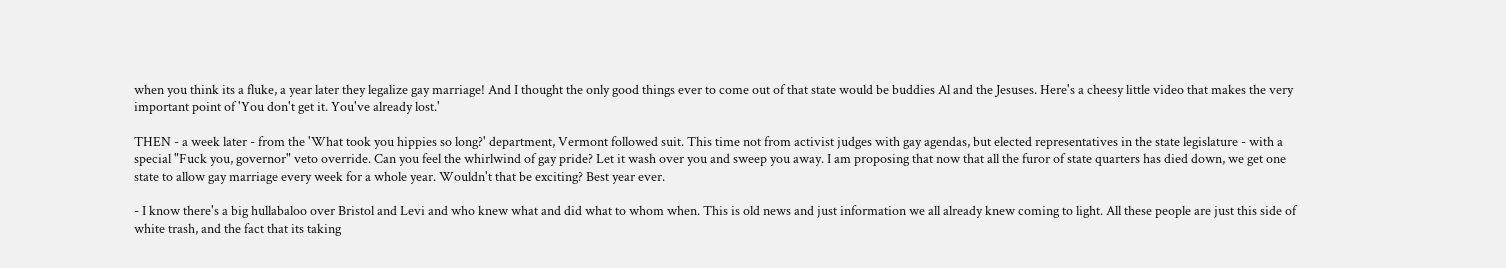when you think its a fluke, a year later they legalize gay marriage! And I thought the only good things ever to come out of that state would be buddies Al and the Jesuses. Here's a cheesy little video that makes the very important point of 'You don't get it. You've already lost.'

THEN - a week later - from the 'What took you hippies so long?' department, Vermont followed suit. This time not from activist judges with gay agendas, but elected representatives in the state legislature - with a special "Fuck you, governor" veto override. Can you feel the whirlwind of gay pride? Let it wash over you and sweep you away. I am proposing that now that all the furor of state quarters has died down, we get one state to allow gay marriage every week for a whole year. Wouldn't that be exciting? Best year ever.

- I know there's a big hullabaloo over Bristol and Levi and who knew what and did what to whom when. This is old news and just information we all already knew coming to light. All these people are just this side of white trash, and the fact that its taking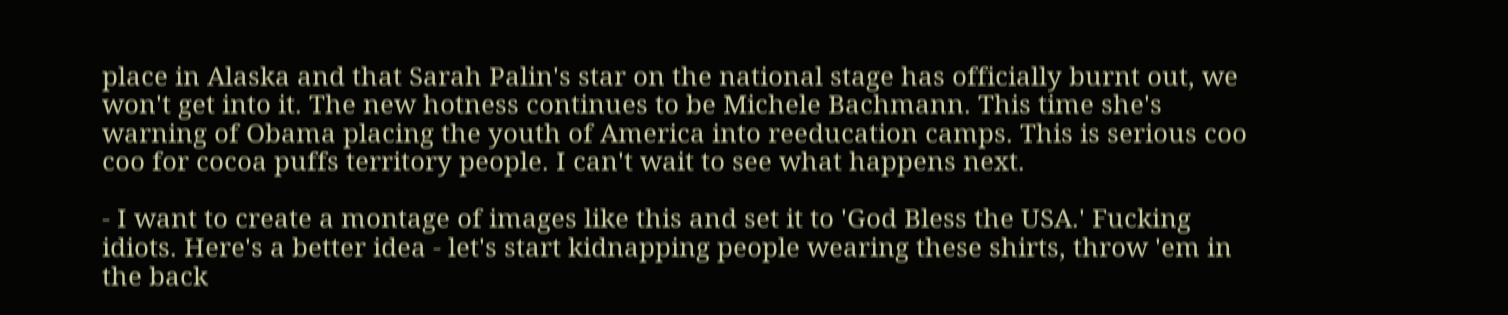place in Alaska and that Sarah Palin's star on the national stage has officially burnt out, we won't get into it. The new hotness continues to be Michele Bachmann. This time she's warning of Obama placing the youth of America into reeducation camps. This is serious coo coo for cocoa puffs territory people. I can't wait to see what happens next.

- I want to create a montage of images like this and set it to 'God Bless the USA.' Fucking idiots. Here's a better idea - let's start kidnapping people wearing these shirts, throw 'em in the back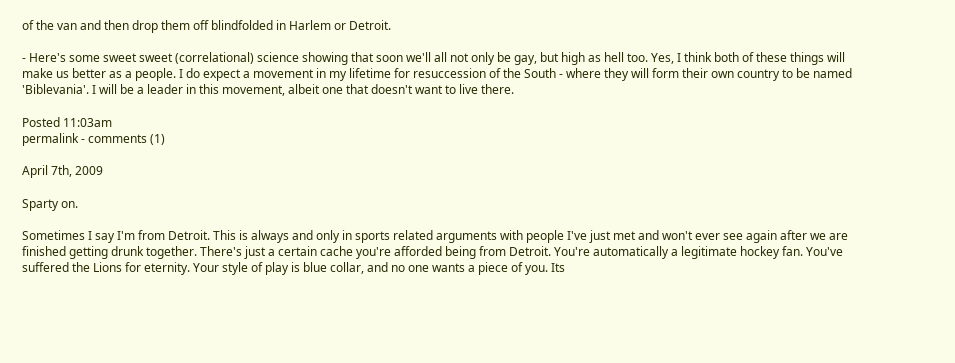of the van and then drop them off blindfolded in Harlem or Detroit.

- Here's some sweet sweet (correlational) science showing that soon we'll all not only be gay, but high as hell too. Yes, I think both of these things will make us better as a people. I do expect a movement in my lifetime for resuccession of the South - where they will form their own country to be named 'Biblevania'. I will be a leader in this movement, albeit one that doesn't want to live there.

Posted 11:03am
permalink - comments (1)

April 7th, 2009

Sparty on.

Sometimes I say I'm from Detroit. This is always and only in sports related arguments with people I've just met and won't ever see again after we are finished getting drunk together. There's just a certain cache you're afforded being from Detroit. You're automatically a legitimate hockey fan. You've suffered the Lions for eternity. Your style of play is blue collar, and no one wants a piece of you. Its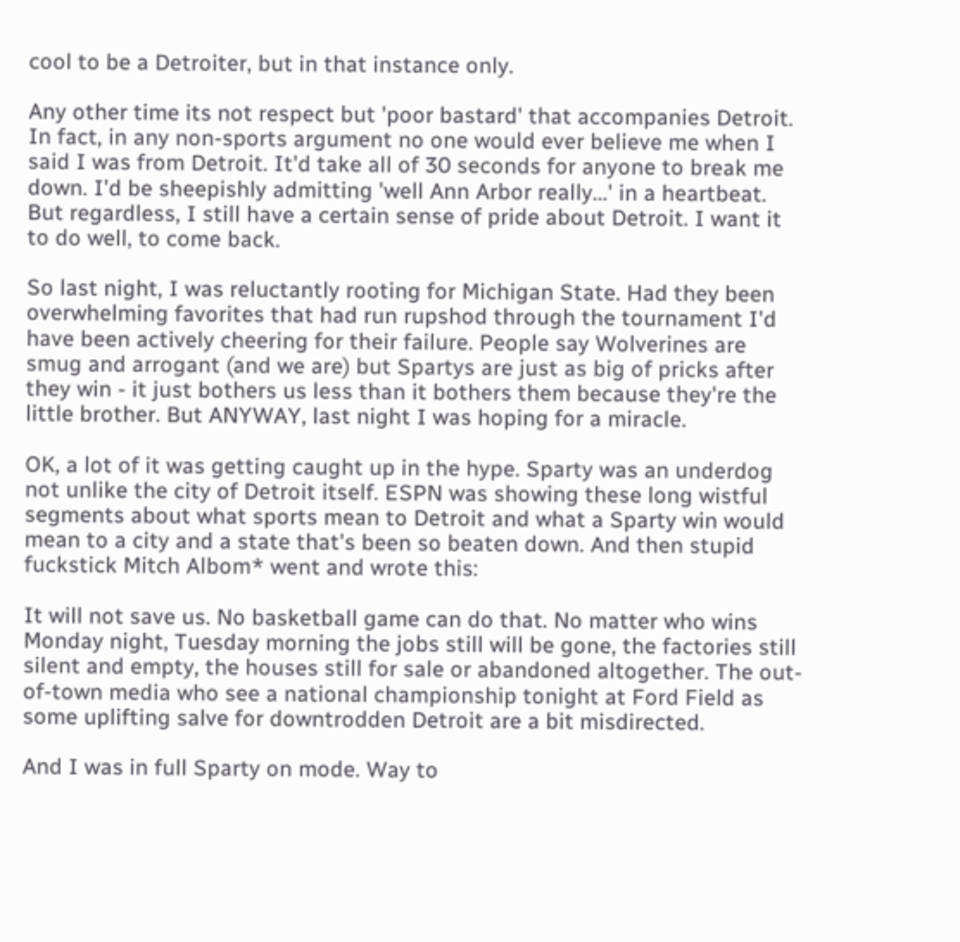cool to be a Detroiter, but in that instance only.

Any other time its not respect but 'poor bastard' that accompanies Detroit. In fact, in any non-sports argument no one would ever believe me when I said I was from Detroit. It'd take all of 30 seconds for anyone to break me down. I'd be sheepishly admitting 'well Ann Arbor really...' in a heartbeat. But regardless, I still have a certain sense of pride about Detroit. I want it to do well, to come back.

So last night, I was reluctantly rooting for Michigan State. Had they been overwhelming favorites that had run rupshod through the tournament I'd have been actively cheering for their failure. People say Wolverines are smug and arrogant (and we are) but Spartys are just as big of pricks after they win - it just bothers us less than it bothers them because they're the little brother. But ANYWAY, last night I was hoping for a miracle.

OK, a lot of it was getting caught up in the hype. Sparty was an underdog not unlike the city of Detroit itself. ESPN was showing these long wistful segments about what sports mean to Detroit and what a Sparty win would mean to a city and a state that's been so beaten down. And then stupid fuckstick Mitch Albom* went and wrote this:

It will not save us. No basketball game can do that. No matter who wins Monday night, Tuesday morning the jobs still will be gone, the factories still silent and empty, the houses still for sale or abandoned altogether. The out-of-town media who see a national championship tonight at Ford Field as some uplifting salve for downtrodden Detroit are a bit misdirected.

And I was in full Sparty on mode. Way to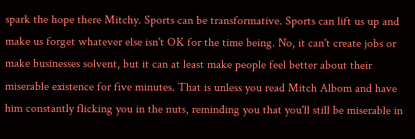spark the hope there Mitchy. Sports can be transformative. Sports can lift us up and make us forget whatever else isn't OK for the time being. No, it can't create jobs or make businesses solvent, but it can at least make people feel better about their miserable existence for five minutes. That is unless you read Mitch Albom and have him constantly flicking you in the nuts, reminding you that you'll still be miserable in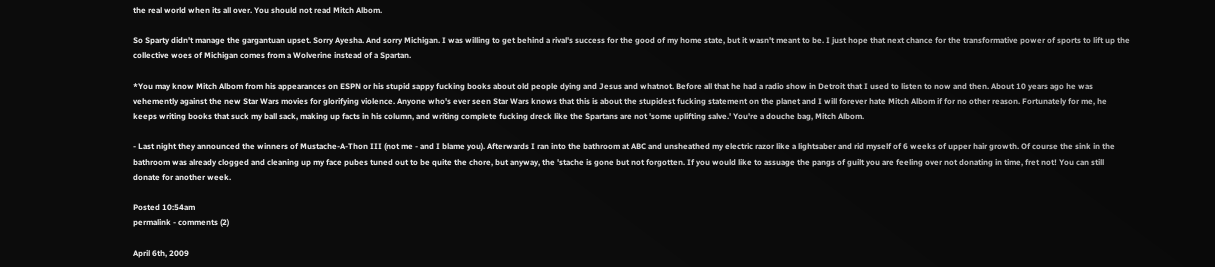the real world when its all over. You should not read Mitch Albom.

So Sparty didn't manage the gargantuan upset. Sorry Ayesha. And sorry Michigan. I was willing to get behind a rival's success for the good of my home state, but it wasn't meant to be. I just hope that next chance for the transformative power of sports to lift up the collective woes of Michigan comes from a Wolverine instead of a Spartan.

*You may know Mitch Albom from his appearances on ESPN or his stupid sappy fucking books about old people dying and Jesus and whatnot. Before all that he had a radio show in Detroit that I used to listen to now and then. About 10 years ago he was vehemently against the new Star Wars movies for glorifying violence. Anyone who's ever seen Star Wars knows that this is about the stupidest fucking statement on the planet and I will forever hate Mitch Albom if for no other reason. Fortunately for me, he keeps writing books that suck my ball sack, making up facts in his column, and writing complete fucking dreck like the Spartans are not 'some uplifting salve.' You're a douche bag, Mitch Albom.

- Last night they announced the winners of Mustache-A-Thon III (not me - and I blame you). Afterwards I ran into the bathroom at ABC and unsheathed my electric razor like a lightsaber and rid myself of 6 weeks of upper hair growth. Of course the sink in the bathroom was already clogged and cleaning up my face pubes tuned out to be quite the chore, but anyway, the 'stache is gone but not forgotten. If you would like to assuage the pangs of guilt you are feeling over not donating in time, fret not! You can still donate for another week.

Posted 10:54am
permalink - comments (2)

April 6th, 2009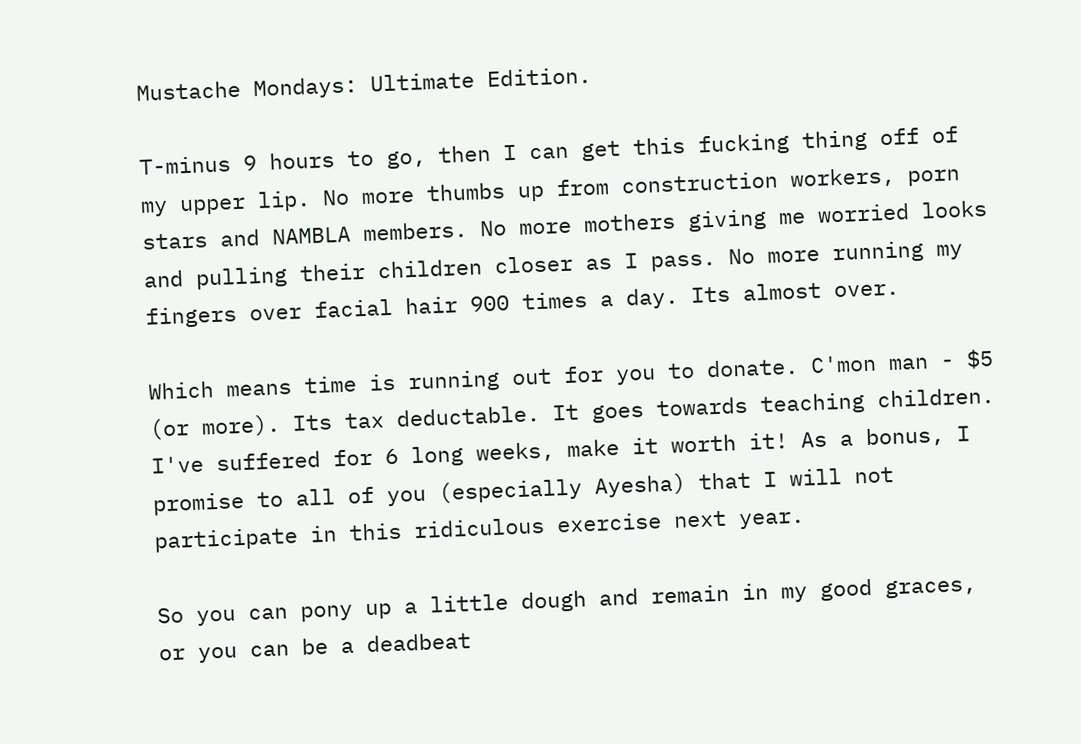Mustache Mondays: Ultimate Edition.

T-minus 9 hours to go, then I can get this fucking thing off of my upper lip. No more thumbs up from construction workers, porn stars and NAMBLA members. No more mothers giving me worried looks and pulling their children closer as I pass. No more running my fingers over facial hair 900 times a day. Its almost over.

Which means time is running out for you to donate. C'mon man - $5 (or more). Its tax deductable. It goes towards teaching children. I've suffered for 6 long weeks, make it worth it! As a bonus, I promise to all of you (especially Ayesha) that I will not participate in this ridiculous exercise next year.

So you can pony up a little dough and remain in my good graces, or you can be a deadbeat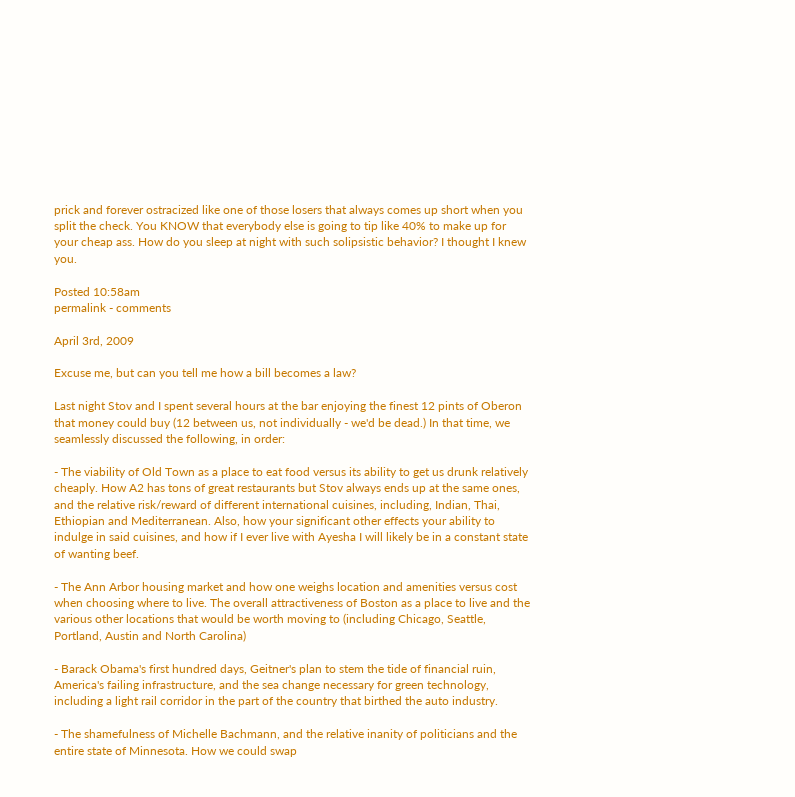prick and forever ostracized like one of those losers that always comes up short when you split the check. You KNOW that everybody else is going to tip like 40% to make up for your cheap ass. How do you sleep at night with such solipsistic behavior? I thought I knew you.

Posted 10:58am
permalink - comments

April 3rd, 2009

Excuse me, but can you tell me how a bill becomes a law?

Last night Stov and I spent several hours at the bar enjoying the finest 12 pints of Oberon that money could buy (12 between us, not individually - we'd be dead.) In that time, we seamlessly discussed the following, in order:

- The viability of Old Town as a place to eat food versus its ability to get us drunk relatively cheaply. How A2 has tons of great restaurants but Stov always ends up at the same ones, and the relative risk/reward of different international cuisines, including, Indian, Thai, Ethiopian and Mediterranean. Also, how your significant other effects your ability to indulge in said cuisines, and how if I ever live with Ayesha I will likely be in a constant state of wanting beef.

- The Ann Arbor housing market and how one weighs location and amenities versus cost when choosing where to live. The overall attractiveness of Boston as a place to live and the various other locations that would be worth moving to (including Chicago, Seattle, Portland, Austin and North Carolina)

- Barack Obama's first hundred days, Geitner's plan to stem the tide of financial ruin, America's failing infrastructure, and the sea change necessary for green technology, including a light rail corridor in the part of the country that birthed the auto industry.

- The shamefulness of Michelle Bachmann, and the relative inanity of politicians and the entire state of Minnesota. How we could swap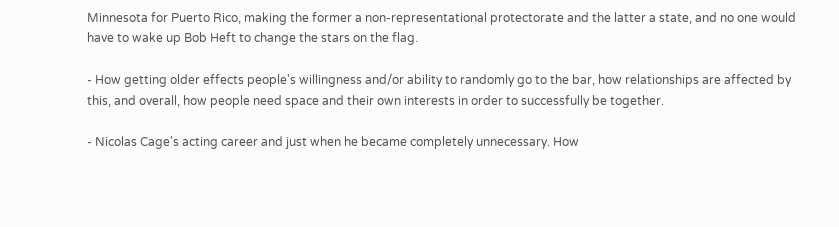Minnesota for Puerto Rico, making the former a non-representational protectorate and the latter a state, and no one would have to wake up Bob Heft to change the stars on the flag.

- How getting older effects people's willingness and/or ability to randomly go to the bar, how relationships are affected by this, and overall, how people need space and their own interests in order to successfully be together.

- Nicolas Cage's acting career and just when he became completely unnecessary. How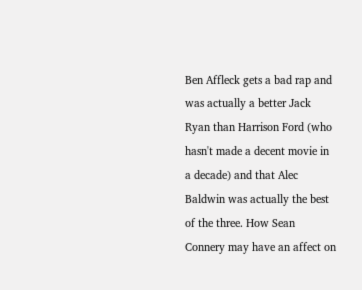Ben Affleck gets a bad rap and was actually a better Jack Ryan than Harrison Ford (who hasn't made a decent movie in a decade) and that Alec Baldwin was actually the best of the three. How Sean Connery may have an affect on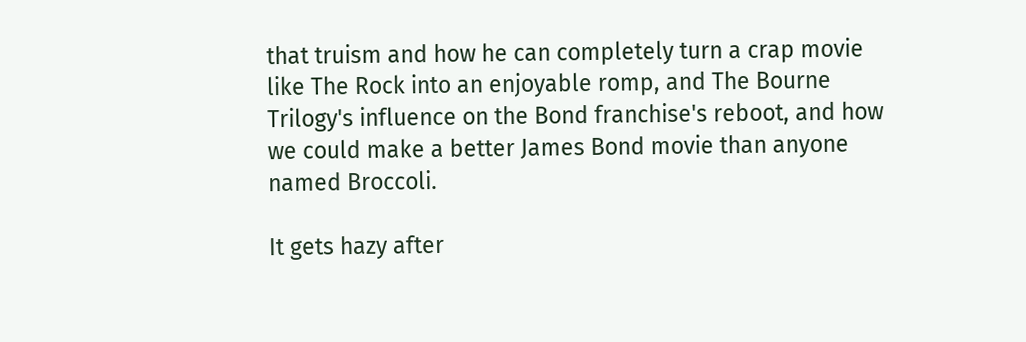that truism and how he can completely turn a crap movie like The Rock into an enjoyable romp, and The Bourne Trilogy's influence on the Bond franchise's reboot, and how we could make a better James Bond movie than anyone named Broccoli.

It gets hazy after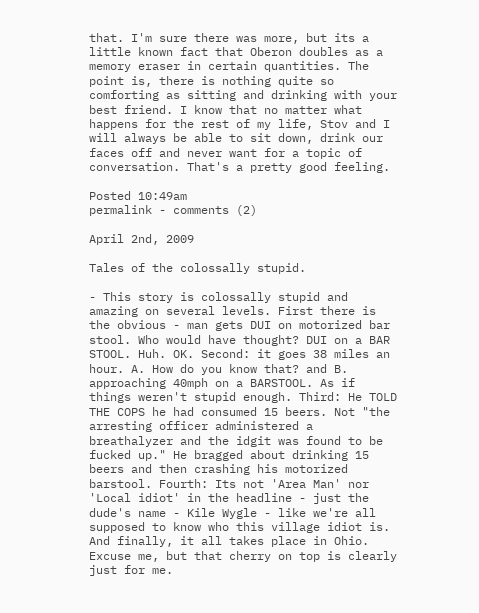that. I'm sure there was more, but its a little known fact that Oberon doubles as a memory eraser in certain quantities. The point is, there is nothing quite so comforting as sitting and drinking with your best friend. I know that no matter what happens for the rest of my life, Stov and I will always be able to sit down, drink our faces off and never want for a topic of conversation. That's a pretty good feeling.

Posted 10:49am
permalink - comments (2)

April 2nd, 2009

Tales of the colossally stupid.

- This story is colossally stupid and amazing on several levels. First there is the obvious - man gets DUI on motorized bar stool. Who would have thought? DUI on a BAR STOOL. Huh. OK. Second: it goes 38 miles an hour. A. How do you know that? and B. approaching 40mph on a BARSTOOL. As if things weren't stupid enough. Third: He TOLD THE COPS he had consumed 15 beers. Not "the arresting officer administered a breathalyzer and the idgit was found to be fucked up." He bragged about drinking 15 beers and then crashing his motorized barstool. Fourth: Its not 'Area Man' nor 'Local idiot' in the headline - just the dude's name - Kile Wygle - like we're all supposed to know who this village idiot is. And finally, it all takes place in Ohio. Excuse me, but that cherry on top is clearly just for me.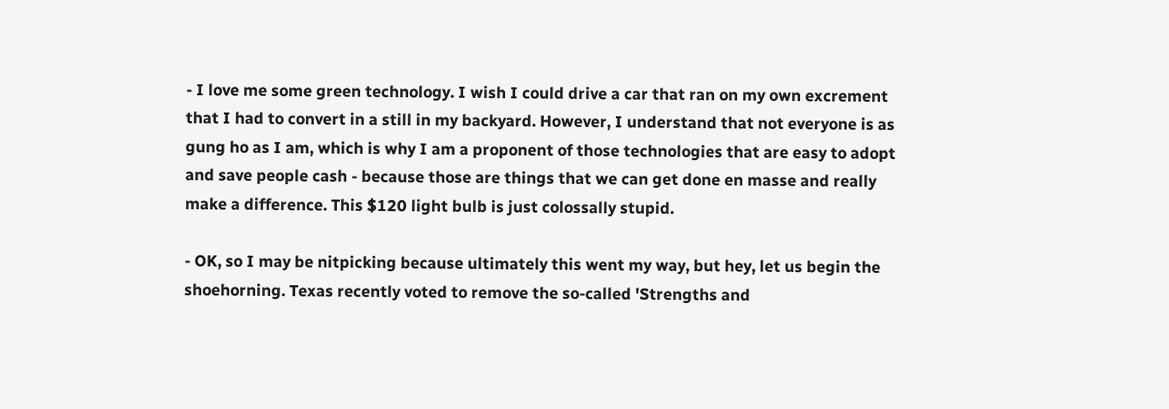- I love me some green technology. I wish I could drive a car that ran on my own excrement that I had to convert in a still in my backyard. However, I understand that not everyone is as gung ho as I am, which is why I am a proponent of those technologies that are easy to adopt and save people cash - because those are things that we can get done en masse and really make a difference. This $120 light bulb is just colossally stupid.

- OK, so I may be nitpicking because ultimately this went my way, but hey, let us begin the shoehorning. Texas recently voted to remove the so-called 'Strengths and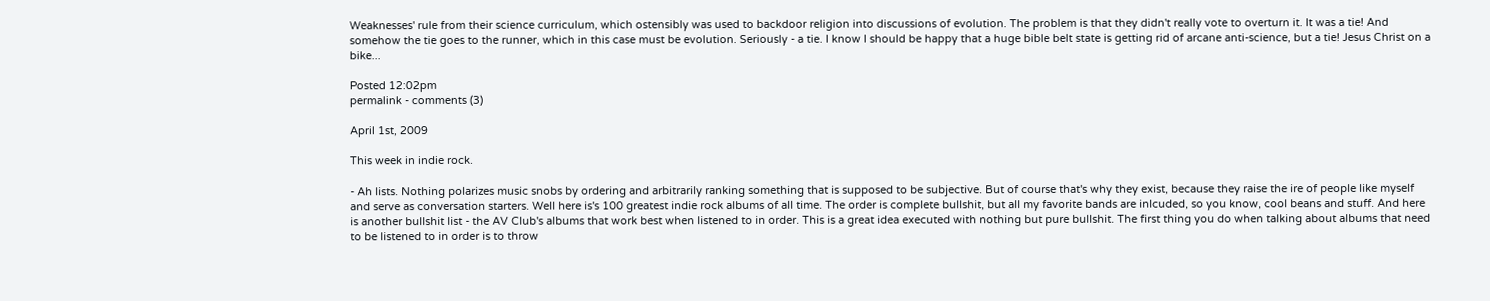Weaknesses' rule from their science curriculum, which ostensibly was used to backdoor religion into discussions of evolution. The problem is that they didn't really vote to overturn it. It was a tie! And somehow the tie goes to the runner, which in this case must be evolution. Seriously - a tie. I know I should be happy that a huge bible belt state is getting rid of arcane anti-science, but a tie! Jesus Christ on a bike...

Posted 12:02pm
permalink - comments (3)

April 1st, 2009

This week in indie rock.

- Ah lists. Nothing polarizes music snobs by ordering and arbitrarily ranking something that is supposed to be subjective. But of course that's why they exist, because they raise the ire of people like myself and serve as conversation starters. Well here is's 100 greatest indie rock albums of all time. The order is complete bullshit, but all my favorite bands are inlcuded, so you know, cool beans and stuff. And here is another bullshit list - the AV Club's albums that work best when listened to in order. This is a great idea executed with nothing but pure bullshit. The first thing you do when talking about albums that need to be listened to in order is to throw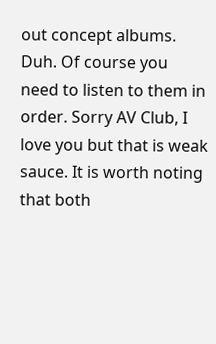out concept albums. Duh. Of course you need to listen to them in order. Sorry AV Club, I love you but that is weak sauce. It is worth noting that both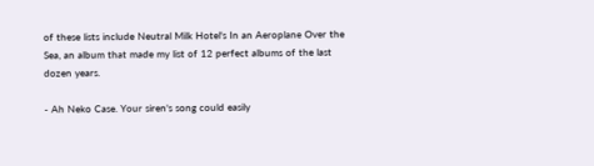of these lists include Neutral Milk Hotel's In an Aeroplane Over the Sea, an album that made my list of 12 perfect albums of the last dozen years.

- Ah Neko Case. Your siren's song could easily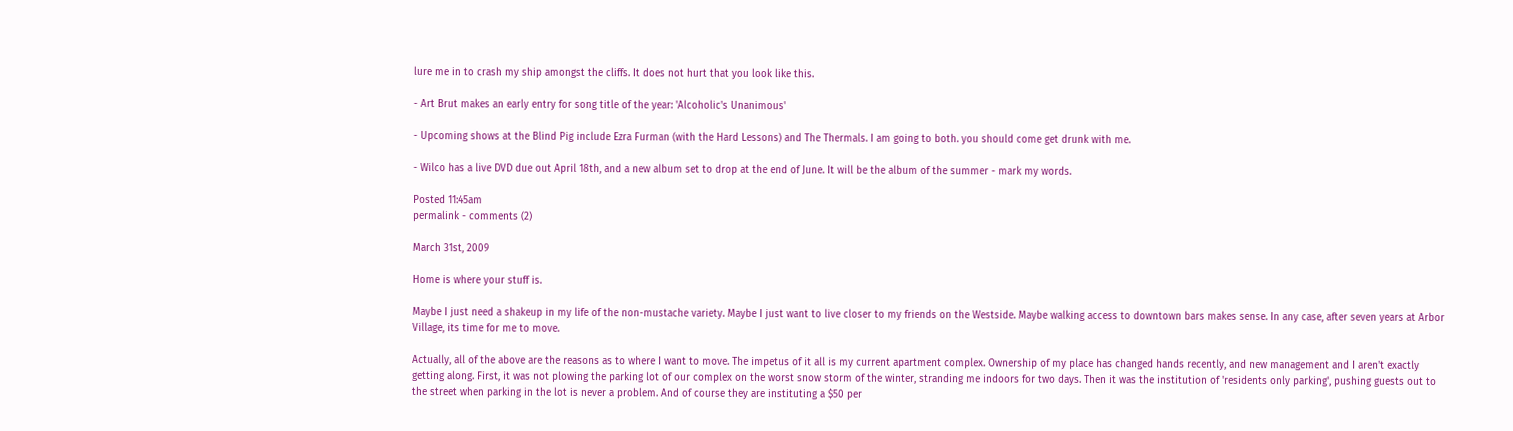lure me in to crash my ship amongst the cliffs. It does not hurt that you look like this.

- Art Brut makes an early entry for song title of the year: 'Alcoholic's Unanimous'

- Upcoming shows at the Blind Pig include Ezra Furman (with the Hard Lessons) and The Thermals. I am going to both. you should come get drunk with me.

- Wilco has a live DVD due out April 18th, and a new album set to drop at the end of June. It will be the album of the summer - mark my words.

Posted 11:45am
permalink - comments (2)

March 31st, 2009

Home is where your stuff is.

Maybe I just need a shakeup in my life of the non-mustache variety. Maybe I just want to live closer to my friends on the Westside. Maybe walking access to downtown bars makes sense. In any case, after seven years at Arbor Village, its time for me to move.

Actually, all of the above are the reasons as to where I want to move. The impetus of it all is my current apartment complex. Ownership of my place has changed hands recently, and new management and I aren't exactly getting along. First, it was not plowing the parking lot of our complex on the worst snow storm of the winter, stranding me indoors for two days. Then it was the institution of 'residents only parking', pushing guests out to the street when parking in the lot is never a problem. And of course they are instituting a $50 per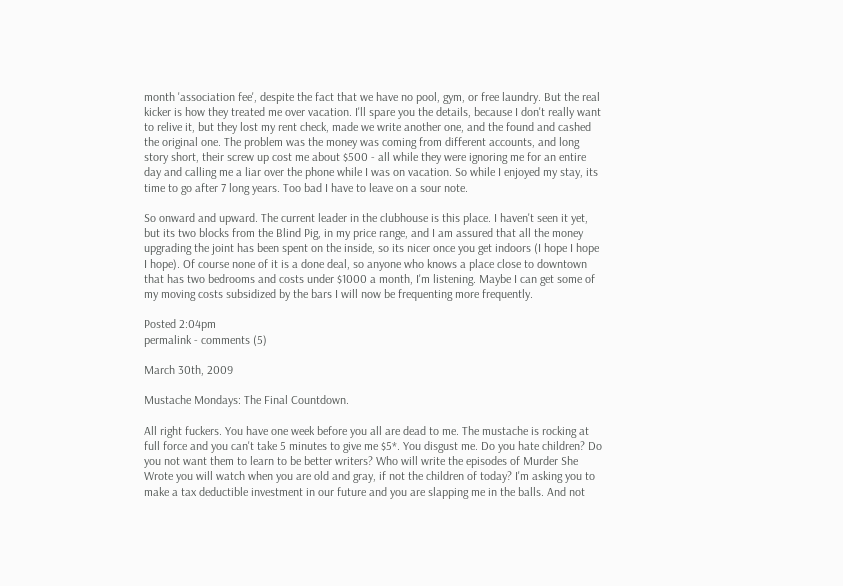month 'association fee', despite the fact that we have no pool, gym, or free laundry. But the real kicker is how they treated me over vacation. I'll spare you the details, because I don't really want to relive it, but they lost my rent check, made we write another one, and the found and cashed the original one. The problem was the money was coming from different accounts, and long story short, their screw up cost me about $500 - all while they were ignoring me for an entire day and calling me a liar over the phone while I was on vacation. So while I enjoyed my stay, its time to go after 7 long years. Too bad I have to leave on a sour note.

So onward and upward. The current leader in the clubhouse is this place. I haven't seen it yet, but its two blocks from the Blind Pig, in my price range, and I am assured that all the money upgrading the joint has been spent on the inside, so its nicer once you get indoors (I hope I hope I hope). Of course none of it is a done deal, so anyone who knows a place close to downtown that has two bedrooms and costs under $1000 a month, I'm listening. Maybe I can get some of my moving costs subsidized by the bars I will now be frequenting more frequently.

Posted 2:04pm
permalink - comments (5)

March 30th, 2009

Mustache Mondays: The Final Countdown.

All right fuckers. You have one week before you all are dead to me. The mustache is rocking at full force and you can't take 5 minutes to give me $5*. You disgust me. Do you hate children? Do you not want them to learn to be better writers? Who will write the episodes of Murder She Wrote you will watch when you are old and gray, if not the children of today? I'm asking you to make a tax deductible investment in our future and you are slapping me in the balls. And not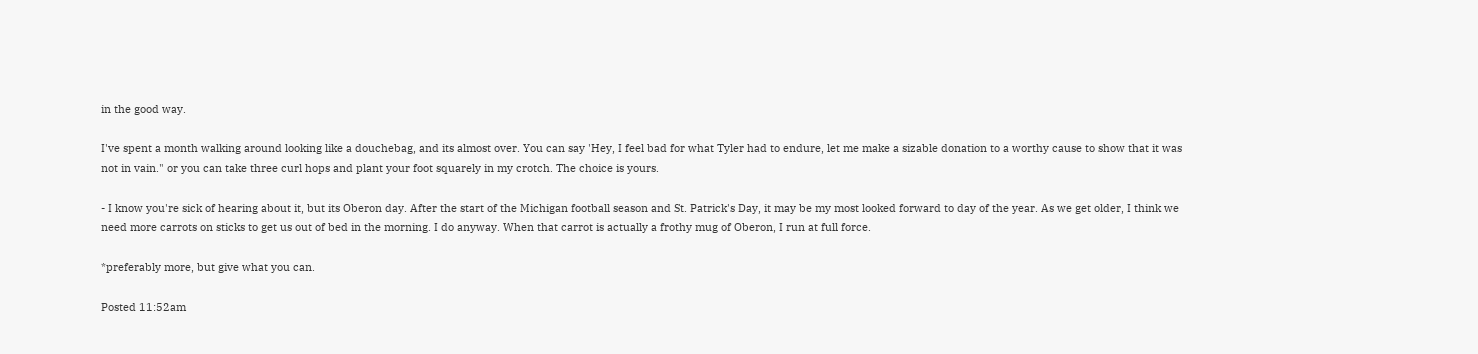in the good way.

I've spent a month walking around looking like a douchebag, and its almost over. You can say 'Hey, I feel bad for what Tyler had to endure, let me make a sizable donation to a worthy cause to show that it was not in vain." or you can take three curl hops and plant your foot squarely in my crotch. The choice is yours.

- I know you're sick of hearing about it, but its Oberon day. After the start of the Michigan football season and St. Patrick's Day, it may be my most looked forward to day of the year. As we get older, I think we need more carrots on sticks to get us out of bed in the morning. I do anyway. When that carrot is actually a frothy mug of Oberon, I run at full force.

*preferably more, but give what you can.

Posted 11:52am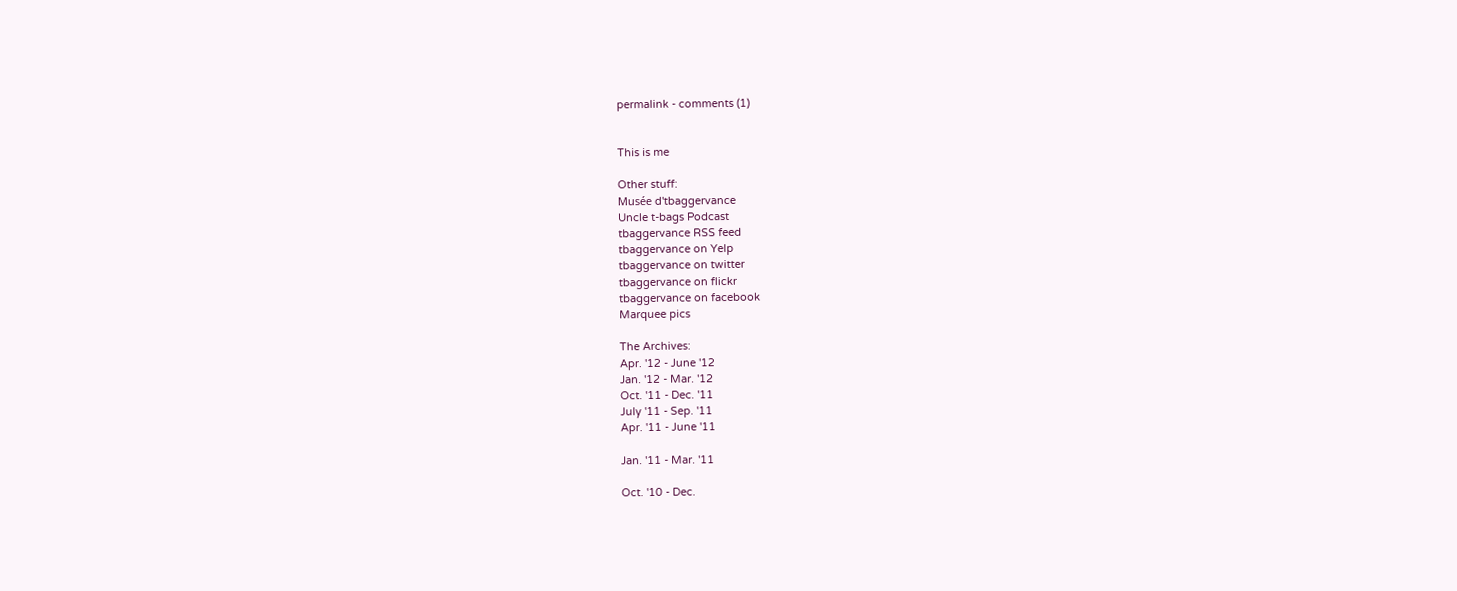permalink - comments (1)


This is me

Other stuff:
Musée d'tbaggervance
Uncle t-bags Podcast
tbaggervance RSS feed
tbaggervance on Yelp
tbaggervance on twitter
tbaggervance on flickr
tbaggervance on facebook
Marquee pics

The Archives:
Apr. '12 - June '12
Jan. '12 - Mar. '12
Oct. '11 - Dec. '11
July '11 - Sep. '11
Apr. '11 - June '11

Jan. '11 - Mar. '11

Oct. '10 - Dec.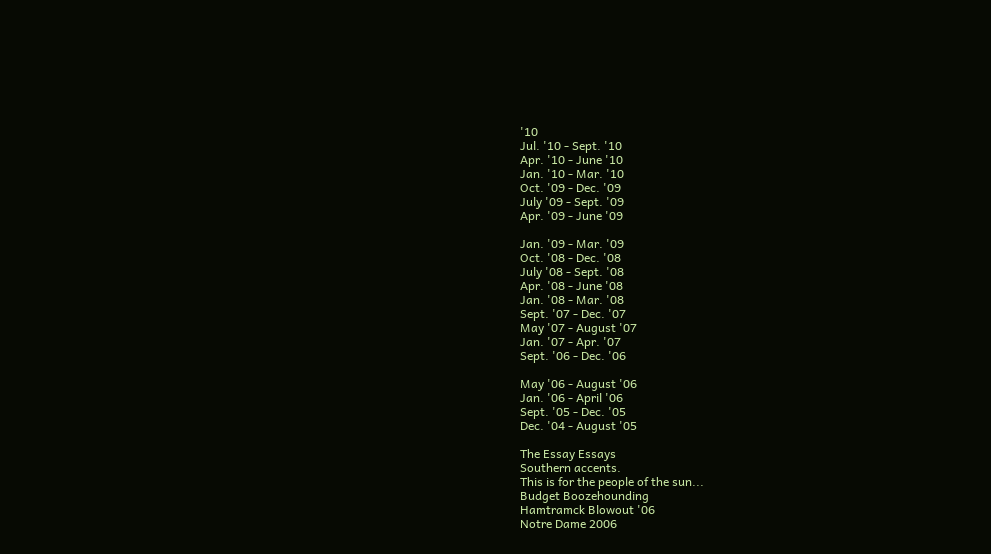'10
Jul. '10 - Sept. '10
Apr. '10 - June '10
Jan. '10 - Mar. '10
Oct. '09 - Dec. '09
July '09 - Sept. '09
Apr. '09 - June '09

Jan. '09 - Mar. '09
Oct. '08 - Dec. '08
July '08 - Sept. '08
Apr. '08 - June '08
Jan. '08 - Mar. '08
Sept. '07 - Dec. '07
May '07 - August '07
Jan. '07 - Apr. '07
Sept. '06 - Dec. '06

May '06 - August '06
Jan. '06 - April '06
Sept. '05 - Dec. '05
Dec. '04 - August '05

The Essay Essays
Southern accents.
This is for the people of the sun...
Budget Boozehounding
Hamtramck Blowout '06
Notre Dame 2006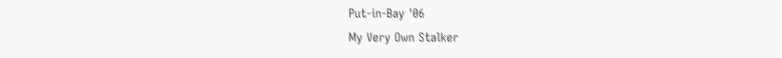Put-in-Bay '06
My Very Own Stalker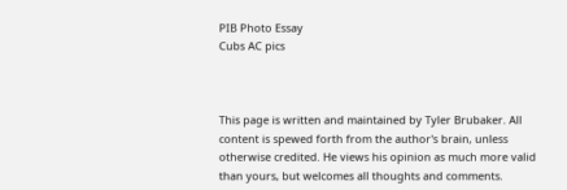PIB Photo Essay
Cubs AC pics



This page is written and maintained by Tyler Brubaker. All content is spewed forth from the author's brain, unless otherwise credited. He views his opinion as much more valid than yours, but welcomes all thoughts and comments.